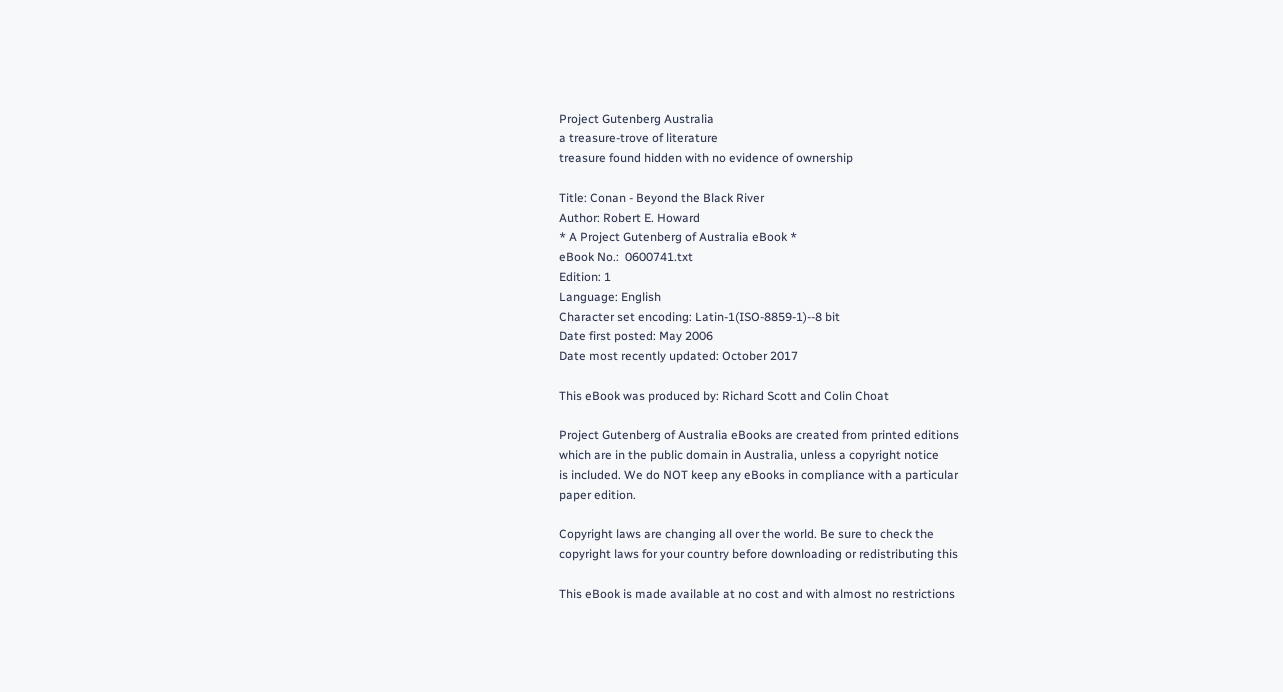Project Gutenberg Australia
a treasure-trove of literature
treasure found hidden with no evidence of ownership

Title: Conan - Beyond the Black River
Author: Robert E. Howard
* A Project Gutenberg of Australia eBook *
eBook No.:  0600741.txt
Edition: 1
Language: English
Character set encoding: Latin-1(ISO-8859-1)--8 bit
Date first posted: May 2006
Date most recently updated: October 2017

This eBook was produced by: Richard Scott and Colin Choat

Project Gutenberg of Australia eBooks are created from printed editions
which are in the public domain in Australia, unless a copyright notice
is included. We do NOT keep any eBooks in compliance with a particular
paper edition.

Copyright laws are changing all over the world. Be sure to check the
copyright laws for your country before downloading or redistributing this

This eBook is made available at no cost and with almost no restrictions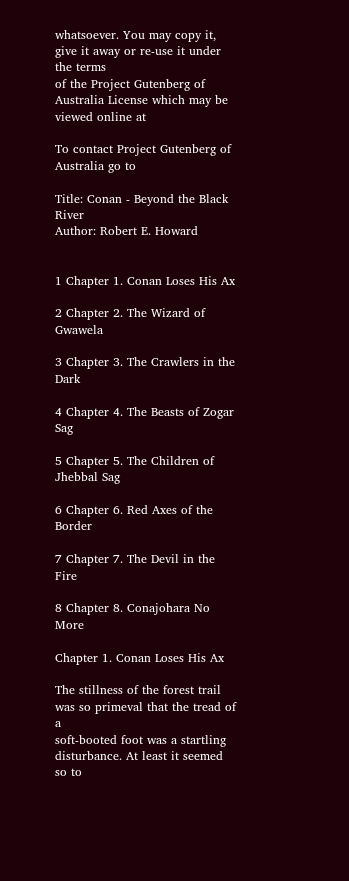whatsoever. You may copy it, give it away or re-use it under the terms
of the Project Gutenberg of Australia License which may be viewed online at

To contact Project Gutenberg of Australia go to

Title: Conan - Beyond the Black River
Author: Robert E. Howard


1 Chapter 1. Conan Loses His Ax

2 Chapter 2. The Wizard of Gwawela

3 Chapter 3. The Crawlers in the Dark

4 Chapter 4. The Beasts of Zogar Sag

5 Chapter 5. The Children of Jhebbal Sag

6 Chapter 6. Red Axes of the Border

7 Chapter 7. The Devil in the Fire

8 Chapter 8. Conajohara No More

Chapter 1. Conan Loses His Ax

The stillness of the forest trail was so primeval that the tread of a
soft-booted foot was a startling disturbance. At least it seemed so to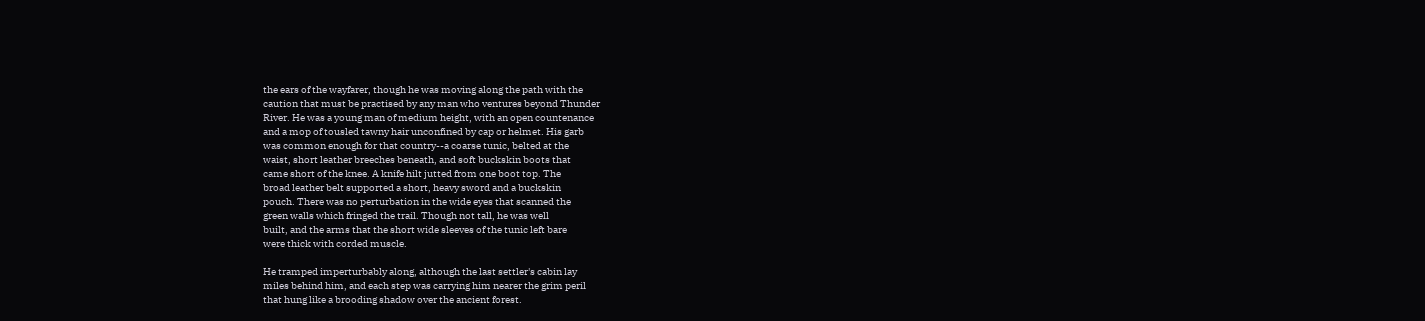the ears of the wayfarer, though he was moving along the path with the
caution that must be practised by any man who ventures beyond Thunder
River. He was a young man of medium height, with an open countenance
and a mop of tousled tawny hair unconfined by cap or helmet. His garb
was common enough for that country--a coarse tunic, belted at the
waist, short leather breeches beneath, and soft buckskin boots that
came short of the knee. A knife hilt jutted from one boot top. The
broad leather belt supported a short, heavy sword and a buckskin
pouch. There was no perturbation in the wide eyes that scanned the
green walls which fringed the trail. Though not tall, he was well
built, and the arms that the short wide sleeves of the tunic left bare
were thick with corded muscle.

He tramped imperturbably along, although the last settler's cabin lay
miles behind him, and each step was carrying him nearer the grim peril
that hung like a brooding shadow over the ancient forest.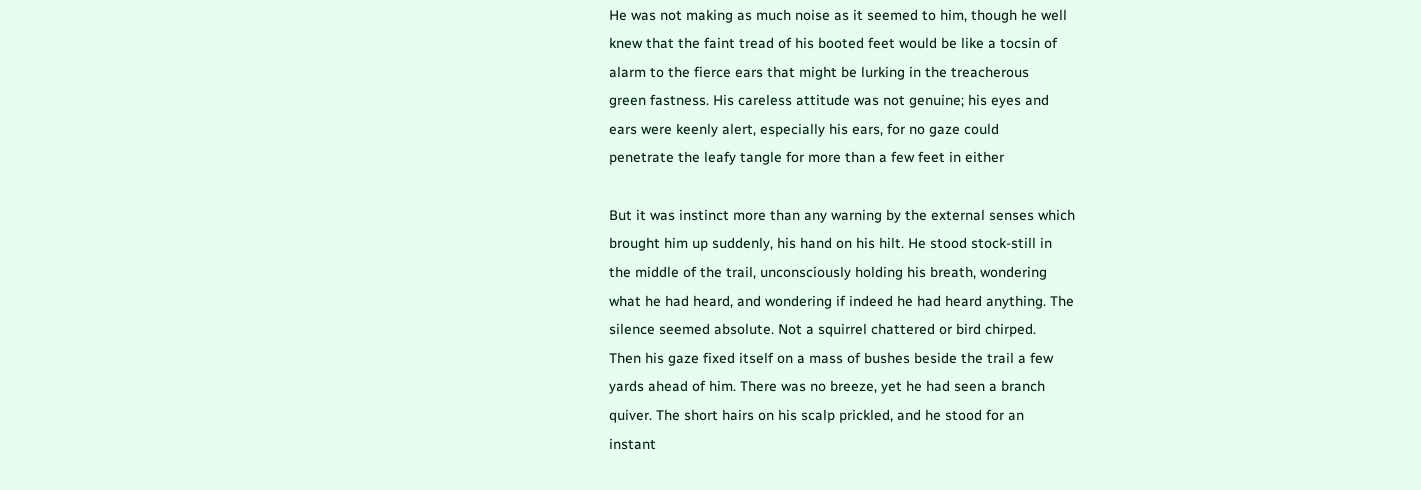He was not making as much noise as it seemed to him, though he well
knew that the faint tread of his booted feet would be like a tocsin of
alarm to the fierce ears that might be lurking in the treacherous
green fastness. His careless attitude was not genuine; his eyes and
ears were keenly alert, especially his ears, for no gaze could
penetrate the leafy tangle for more than a few feet in either

But it was instinct more than any warning by the external senses which
brought him up suddenly, his hand on his hilt. He stood stock-still in
the middle of the trail, unconsciously holding his breath, wondering
what he had heard, and wondering if indeed he had heard anything. The
silence seemed absolute. Not a squirrel chattered or bird chirped.
Then his gaze fixed itself on a mass of bushes beside the trail a few
yards ahead of him. There was no breeze, yet he had seen a branch
quiver. The short hairs on his scalp prickled, and he stood for an
instant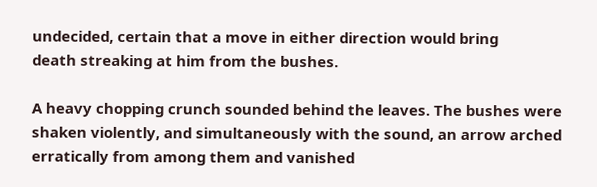undecided, certain that a move in either direction would bring
death streaking at him from the bushes.

A heavy chopping crunch sounded behind the leaves. The bushes were
shaken violently, and simultaneously with the sound, an arrow arched
erratically from among them and vanished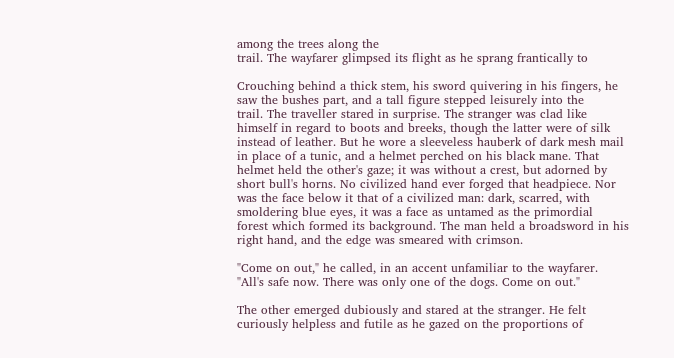among the trees along the
trail. The wayfarer glimpsed its flight as he sprang frantically to

Crouching behind a thick stem, his sword quivering in his fingers, he
saw the bushes part, and a tall figure stepped leisurely into the
trail. The traveller stared in surprise. The stranger was clad like
himself in regard to boots and breeks, though the latter were of silk
instead of leather. But he wore a sleeveless hauberk of dark mesh mail
in place of a tunic, and a helmet perched on his black mane. That
helmet held the other's gaze; it was without a crest, but adorned by
short bull's horns. No civilized hand ever forged that headpiece. Nor
was the face below it that of a civilized man: dark, scarred, with
smoldering blue eyes, it was a face as untamed as the primordial
forest which formed its background. The man held a broadsword in his
right hand, and the edge was smeared with crimson.

"Come on out," he called, in an accent unfamiliar to the wayfarer.
"All's safe now. There was only one of the dogs. Come on out."

The other emerged dubiously and stared at the stranger. He felt
curiously helpless and futile as he gazed on the proportions of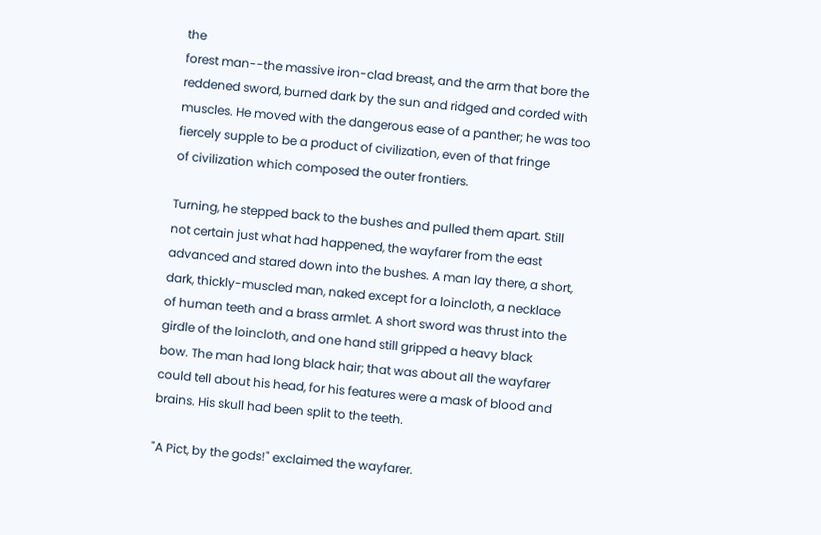the
forest man--the massive iron-clad breast, and the arm that bore the
reddened sword, burned dark by the sun and ridged and corded with
muscles. He moved with the dangerous ease of a panther; he was too
fiercely supple to be a product of civilization, even of that fringe
of civilization which composed the outer frontiers.

Turning, he stepped back to the bushes and pulled them apart. Still
not certain just what had happened, the wayfarer from the east
advanced and stared down into the bushes. A man lay there, a short,
dark, thickly-muscled man, naked except for a loincloth, a necklace
of human teeth and a brass armlet. A short sword was thrust into the
girdle of the loincloth, and one hand still gripped a heavy black
bow. The man had long black hair; that was about all the wayfarer
could tell about his head, for his features were a mask of blood and
brains. His skull had been split to the teeth.

"A Pict, by the gods!" exclaimed the wayfarer.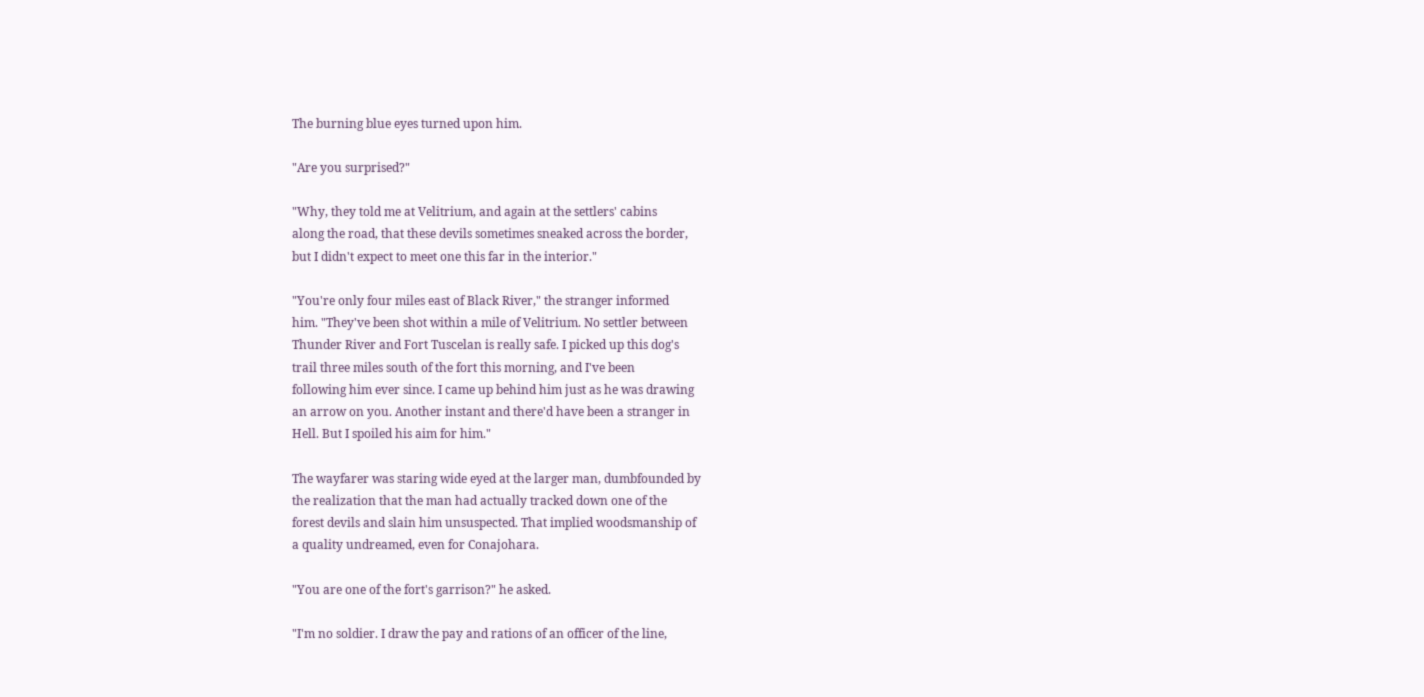The burning blue eyes turned upon him.

"Are you surprised?"

"Why, they told me at Velitrium, and again at the settlers' cabins
along the road, that these devils sometimes sneaked across the border,
but I didn't expect to meet one this far in the interior."

"You're only four miles east of Black River," the stranger informed
him. "They've been shot within a mile of Velitrium. No settler between
Thunder River and Fort Tuscelan is really safe. I picked up this dog's
trail three miles south of the fort this morning, and I've been
following him ever since. I came up behind him just as he was drawing
an arrow on you. Another instant and there'd have been a stranger in
Hell. But I spoiled his aim for him."

The wayfarer was staring wide eyed at the larger man, dumbfounded by
the realization that the man had actually tracked down one of the
forest devils and slain him unsuspected. That implied woodsmanship of
a quality undreamed, even for Conajohara.

"You are one of the fort's garrison?" he asked.

"I'm no soldier. I draw the pay and rations of an officer of the line,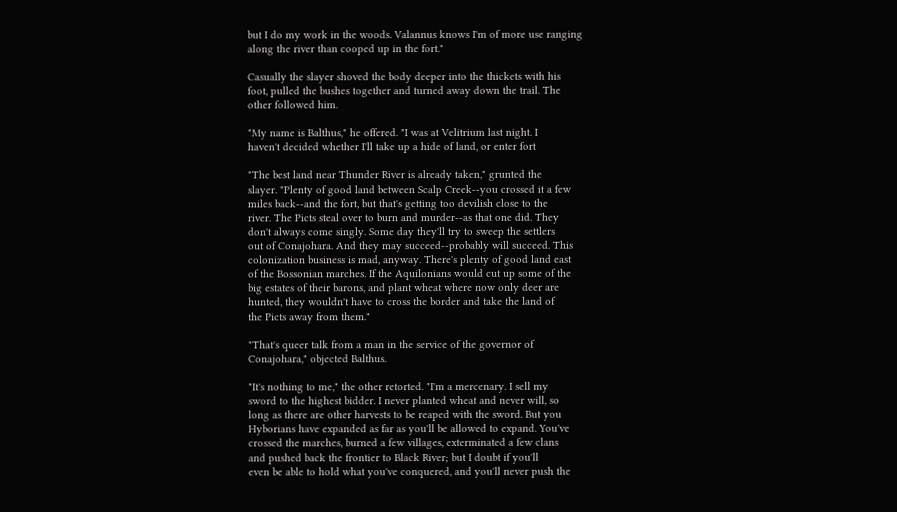but I do my work in the woods. Valannus knows I'm of more use ranging
along the river than cooped up in the fort."

Casually the slayer shoved the body deeper into the thickets with his
foot, pulled the bushes together and turned away down the trail. The
other followed him.

"My name is Balthus," he offered. "I was at Velitrium last night. I
haven't decided whether I'll take up a hide of land, or enter fort

"The best land near Thunder River is already taken," grunted the
slayer. "Plenty of good land between Scalp Creek--you crossed it a few
miles back--and the fort, but that's getting too devilish close to the
river. The Picts steal over to burn and murder--as that one did. They
don't always come singly. Some day they'll try to sweep the settlers
out of Conajohara. And they may succeed--probably will succeed. This
colonization business is mad, anyway. There's plenty of good land east
of the Bossonian marches. If the Aquilonians would cut up some of the
big estates of their barons, and plant wheat where now only deer are
hunted, they wouldn't have to cross the border and take the land of
the Picts away from them."

"That's queer talk from a man in the service of the governor of
Conajohara," objected Balthus.

"It's nothing to me," the other retorted. "I'm a mercenary. I sell my
sword to the highest bidder. I never planted wheat and never will, so
long as there are other harvests to be reaped with the sword. But you
Hyborians have expanded as far as you'll be allowed to expand. You've
crossed the marches, burned a few villages, exterminated a few clans
and pushed back the frontier to Black River; but I doubt if you'll
even be able to hold what you've conquered, and you'll never push the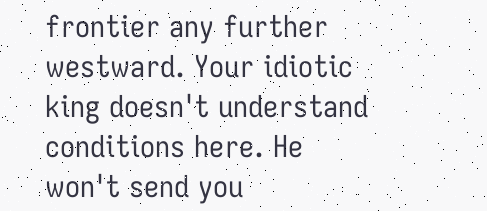frontier any further westward. Your idiotic king doesn't understand
conditions here. He won't send you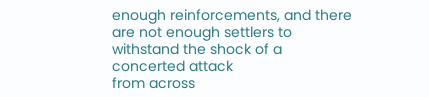enough reinforcements, and there
are not enough settlers to withstand the shock of a concerted attack
from across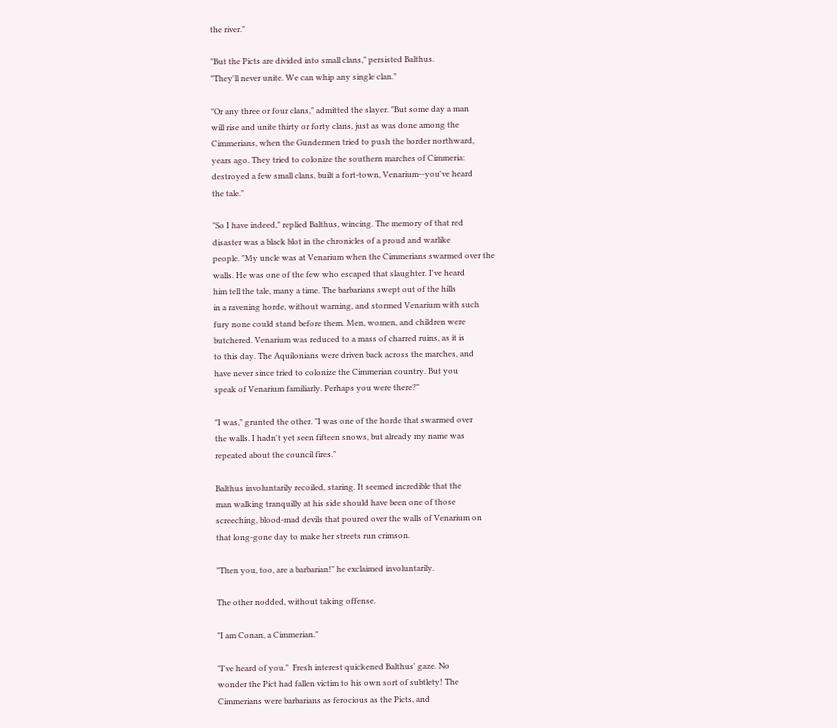the river."

"But the Picts are divided into small clans," persisted Balthus.
"They'll never unite. We can whip any single clan."

"Or any three or four clans," admitted the slayer. "But some day a man
will rise and unite thirty or forty clans, just as was done among the
Cimmerians, when the Gundermen tried to push the border northward,
years ago. They tried to colonize the southern marches of Cimmeria:
destroyed a few small clans, built a fort-town, Venarium--you've heard
the tale."

"So I have indeed," replied Balthus, wincing. The memory of that red
disaster was a black blot in the chronicles of a proud and warlike
people. "My uncle was at Venarium when the Cimmerians swarmed over the
walls. He was one of the few who escaped that slaughter. I've heard
him tell the tale, many a time. The barbarians swept out of the hills
in a ravening horde, without warning, and stormed Venarium with such
fury none could stand before them. Men, women, and children were
butchered. Venarium was reduced to a mass of charred ruins, as it is
to this day. The Aquilonians were driven back across the marches, and
have never since tried to colonize the Cimmerian country. But you
speak of Venarium familiarly. Perhaps you were there?"

"I was," grunted the other. "I was one of the horde that swarmed over
the walls. I hadn't yet seen fifteen snows, but already my name was
repeated about the council fires."

Balthus involuntarily recoiled, staring. It seemed incredible that the
man walking tranquilly at his side should have been one of those
screeching, blood-mad devils that poured over the walls of Venarium on
that long-gone day to make her streets run crimson.

"Then you, too, are a barbarian!" he exclaimed involuntarily.

The other nodded, without taking offense.

"I am Conan, a Cimmerian."

"I've heard of you."  Fresh interest quickened Balthus' gaze. No
wonder the Pict had fallen victim to his own sort of subtlety! The
Cimmerians were barbarians as ferocious as the Picts, and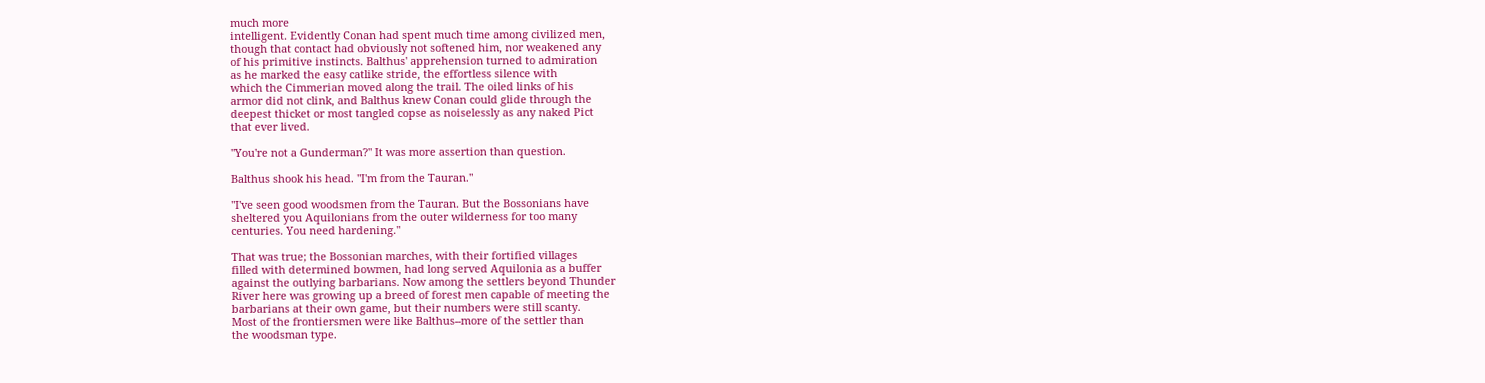much more
intelligent. Evidently Conan had spent much time among civilized men,
though that contact had obviously not softened him, nor weakened any
of his primitive instincts. Balthus' apprehension turned to admiration
as he marked the easy catlike stride, the effortless silence with
which the Cimmerian moved along the trail. The oiled links of his
armor did not clink, and Balthus knew Conan could glide through the
deepest thicket or most tangled copse as noiselessly as any naked Pict
that ever lived.

"You're not a Gunderman?" It was more assertion than question.

Balthus shook his head. "I'm from the Tauran."

"I've seen good woodsmen from the Tauran. But the Bossonians have
sheltered you Aquilonians from the outer wilderness for too many
centuries. You need hardening."

That was true; the Bossonian marches, with their fortified villages
filled with determined bowmen, had long served Aquilonia as a buffer
against the outlying barbarians. Now among the settlers beyond Thunder
River here was growing up a breed of forest men capable of meeting the
barbarians at their own game, but their numbers were still scanty.
Most of the frontiersmen were like Balthus--more of the settler than
the woodsman type.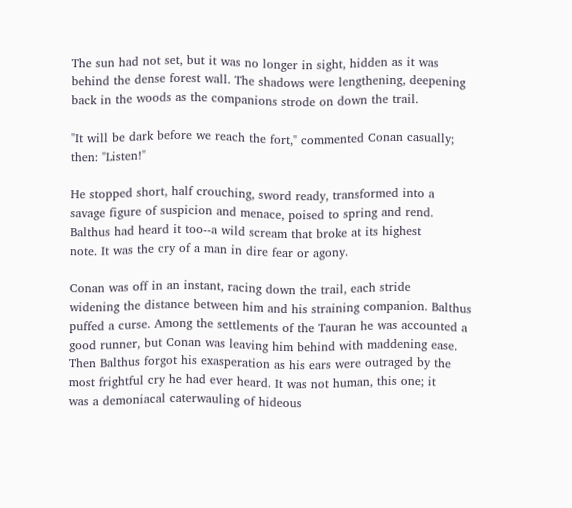The sun had not set, but it was no longer in sight, hidden as it was
behind the dense forest wall. The shadows were lengthening, deepening
back in the woods as the companions strode on down the trail.

"It will be dark before we reach the fort," commented Conan casually;
then: "Listen!"

He stopped short, half crouching, sword ready, transformed into a
savage figure of suspicion and menace, poised to spring and rend.
Balthus had heard it too--a wild scream that broke at its highest
note. It was the cry of a man in dire fear or agony.

Conan was off in an instant, racing down the trail, each stride
widening the distance between him and his straining companion. Balthus
puffed a curse. Among the settlements of the Tauran he was accounted a
good runner, but Conan was leaving him behind with maddening ease.
Then Balthus forgot his exasperation as his ears were outraged by the
most frightful cry he had ever heard. It was not human, this one; it
was a demoniacal caterwauling of hideous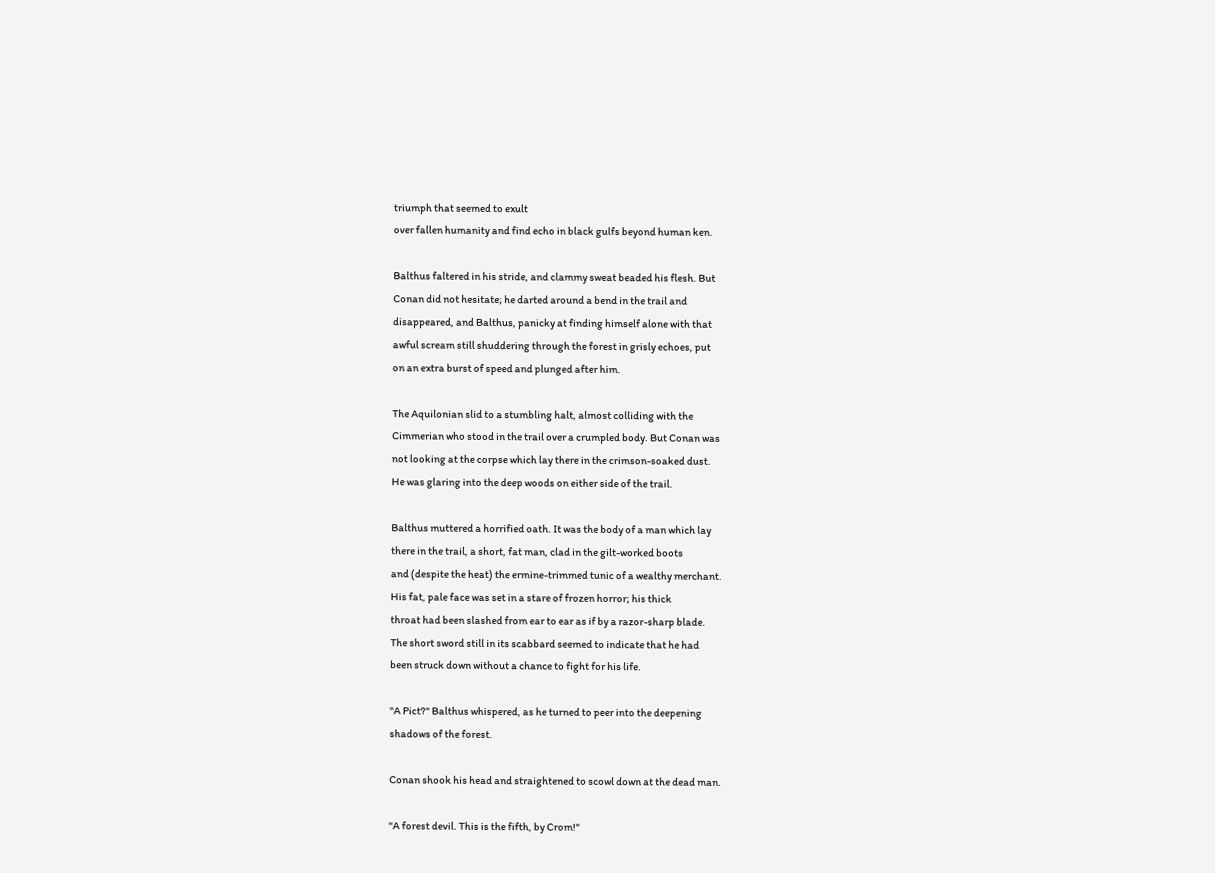triumph that seemed to exult
over fallen humanity and find echo in black gulfs beyond human ken.

Balthus faltered in his stride, and clammy sweat beaded his flesh. But
Conan did not hesitate; he darted around a bend in the trail and
disappeared, and Balthus, panicky at finding himself alone with that
awful scream still shuddering through the forest in grisly echoes, put
on an extra burst of speed and plunged after him.

The Aquilonian slid to a stumbling halt, almost colliding with the
Cimmerian who stood in the trail over a crumpled body. But Conan was
not looking at the corpse which lay there in the crimson-soaked dust.
He was glaring into the deep woods on either side of the trail.

Balthus muttered a horrified oath. It was the body of a man which lay
there in the trail, a short, fat man, clad in the gilt-worked boots
and (despite the heat) the ermine-trimmed tunic of a wealthy merchant.
His fat, pale face was set in a stare of frozen horror; his thick
throat had been slashed from ear to ear as if by a razor-sharp blade.
The short sword still in its scabbard seemed to indicate that he had
been struck down without a chance to fight for his life.

"A Pict?" Balthus whispered, as he turned to peer into the deepening
shadows of the forest.

Conan shook his head and straightened to scowl down at the dead man.

"A forest devil. This is the fifth, by Crom!"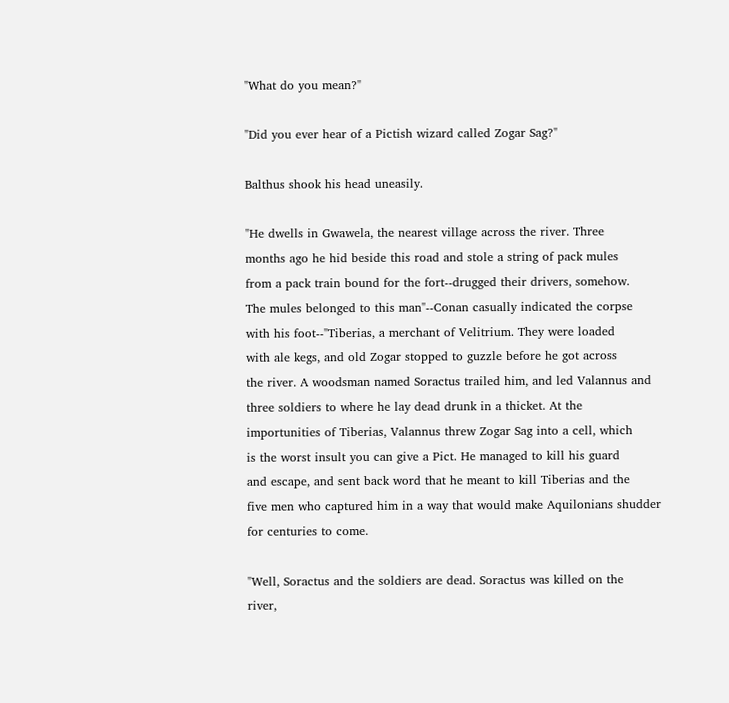"What do you mean?"

"Did you ever hear of a Pictish wizard called Zogar Sag?"

Balthus shook his head uneasily.

"He dwells in Gwawela, the nearest village across the river. Three
months ago he hid beside this road and stole a string of pack mules
from a pack train bound for the fort--drugged their drivers, somehow.
The mules belonged to this man"--Conan casually indicated the corpse
with his foot--"Tiberias, a merchant of Velitrium. They were loaded
with ale kegs, and old Zogar stopped to guzzle before he got across
the river. A woodsman named Soractus trailed him, and led Valannus and
three soldiers to where he lay dead drunk in a thicket. At the
importunities of Tiberias, Valannus threw Zogar Sag into a cell, which
is the worst insult you can give a Pict. He managed to kill his guard
and escape, and sent back word that he meant to kill Tiberias and the
five men who captured him in a way that would make Aquilonians shudder
for centuries to come.

"Well, Soractus and the soldiers are dead. Soractus was killed on the
river,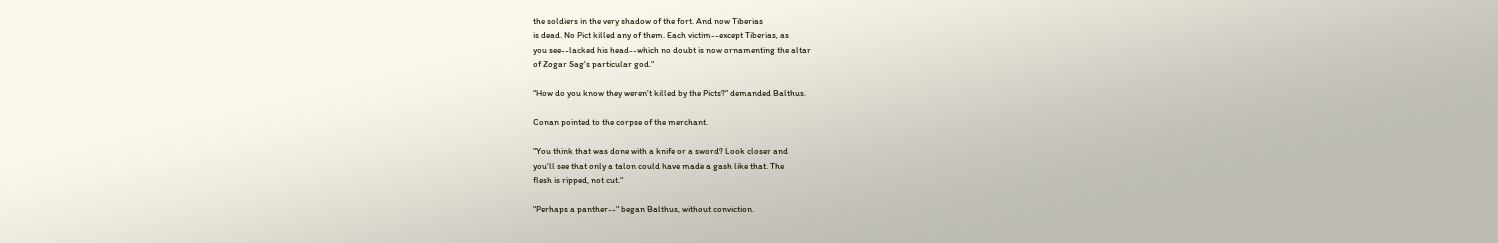the soldiers in the very shadow of the fort. And now Tiberias
is dead. No Pict killed any of them. Each victim--except Tiberias, as
you see--lacked his head--which no doubt is now ornamenting the altar
of Zogar Sag's particular god."

"How do you know they weren't killed by the Picts?" demanded Balthus.

Conan pointed to the corpse of the merchant.

"You think that was done with a knife or a sword? Look closer and
you'll see that only a talon could have made a gash like that. The
flesh is ripped, not cut."

"Perhaps a panther--" began Balthus, without conviction.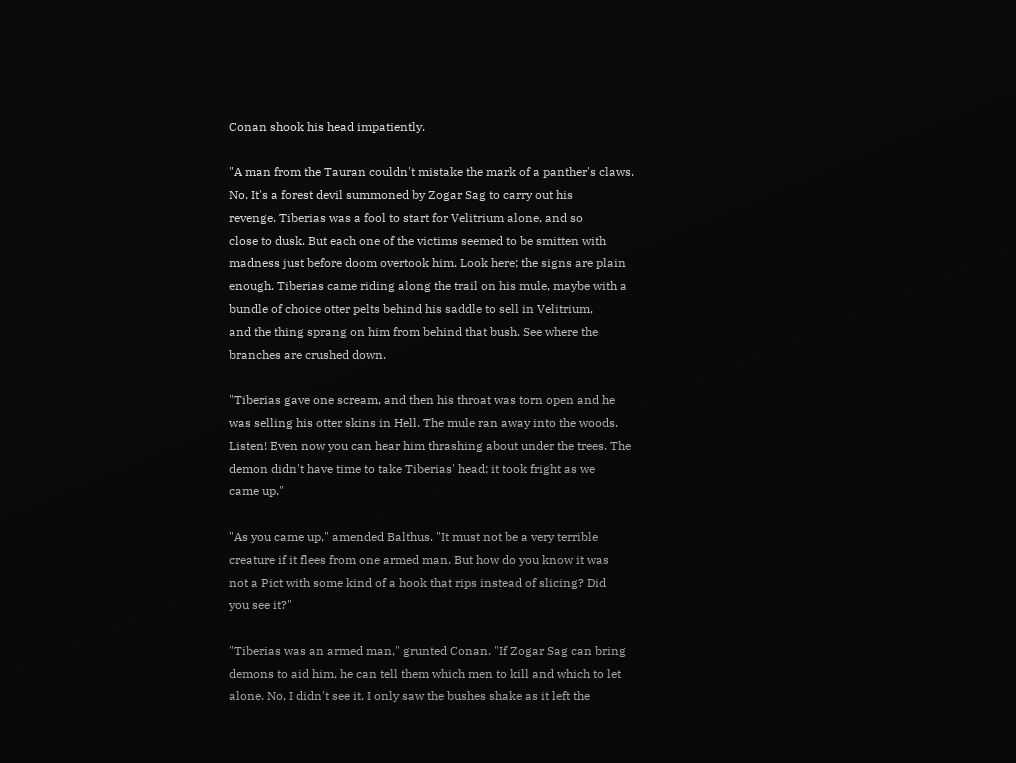Conan shook his head impatiently.

"A man from the Tauran couldn't mistake the mark of a panther's claws.
No. It's a forest devil summoned by Zogar Sag to carry out his
revenge. Tiberias was a fool to start for Velitrium alone, and so
close to dusk. But each one of the victims seemed to be smitten with
madness just before doom overtook him. Look here; the signs are plain
enough. Tiberias came riding along the trail on his mule, maybe with a
bundle of choice otter pelts behind his saddle to sell in Velitrium,
and the thing sprang on him from behind that bush. See where the
branches are crushed down.

"Tiberias gave one scream, and then his throat was torn open and he
was selling his otter skins in Hell. The mule ran away into the woods.
Listen! Even now you can hear him thrashing about under the trees. The
demon didn't have time to take Tiberias' head; it took fright as we
came up."

"As you came up," amended Balthus. "It must not be a very terrible
creature if it flees from one armed man. But how do you know it was
not a Pict with some kind of a hook that rips instead of slicing? Did
you see it?"

"Tiberias was an armed man," grunted Conan. "If Zogar Sag can bring
demons to aid him, he can tell them which men to kill and which to let
alone. No, I didn't see it. I only saw the bushes shake as it left the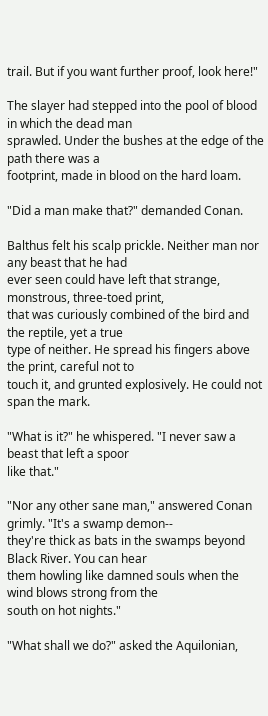trail. But if you want further proof, look here!"

The slayer had stepped into the pool of blood in which the dead man
sprawled. Under the bushes at the edge of the path there was a
footprint, made in blood on the hard loam.

"Did a man make that?" demanded Conan.

Balthus felt his scalp prickle. Neither man nor any beast that he had
ever seen could have left that strange, monstrous, three-toed print,
that was curiously combined of the bird and the reptile, yet a true
type of neither. He spread his fingers above the print, careful not to
touch it, and grunted explosively. He could not span the mark.

"What is it?" he whispered. "I never saw a beast that left a spoor
like that."

"Nor any other sane man," answered Conan grimly. "It's a swamp demon--
they're thick as bats in the swamps beyond Black River. You can hear
them howling like damned souls when the wind blows strong from the
south on hot nights."

"What shall we do?" asked the Aquilonian,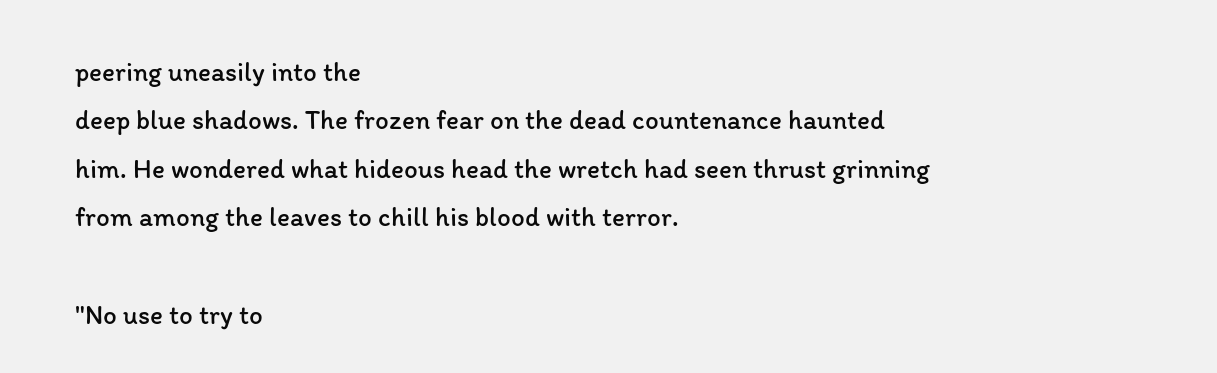peering uneasily into the
deep blue shadows. The frozen fear on the dead countenance haunted
him. He wondered what hideous head the wretch had seen thrust grinning
from among the leaves to chill his blood with terror.

"No use to try to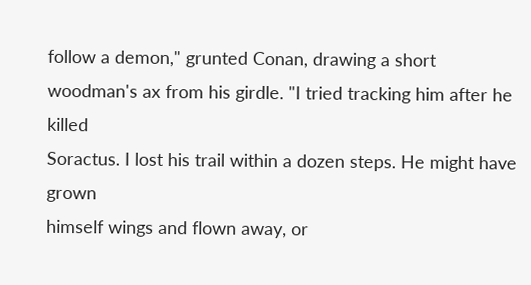follow a demon," grunted Conan, drawing a short
woodman's ax from his girdle. "I tried tracking him after he killed
Soractus. I lost his trail within a dozen steps. He might have grown
himself wings and flown away, or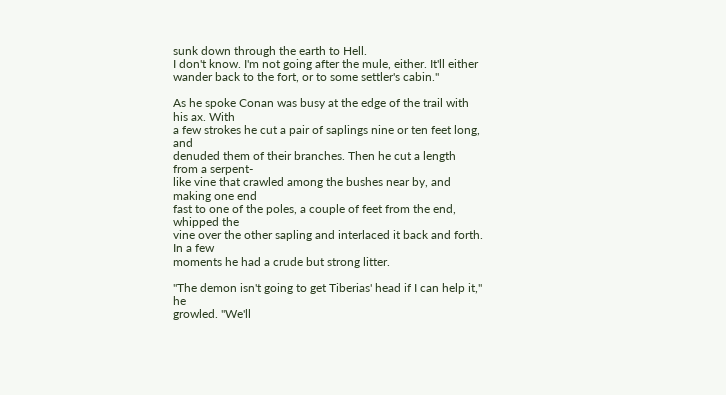sunk down through the earth to Hell.
I don't know. I'm not going after the mule, either. It'll either
wander back to the fort, or to some settler's cabin."

As he spoke Conan was busy at the edge of the trail with his ax. With
a few strokes he cut a pair of saplings nine or ten feet long, and
denuded them of their branches. Then he cut a length from a serpent-
like vine that crawled among the bushes near by, and making one end
fast to one of the poles, a couple of feet from the end, whipped the
vine over the other sapling and interlaced it back and forth. In a few
moments he had a crude but strong litter.

"The demon isn't going to get Tiberias' head if I can help it," he
growled. "We'll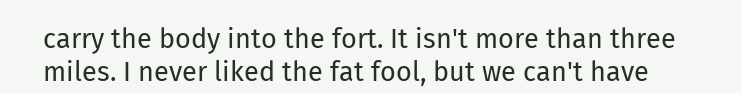carry the body into the fort. It isn't more than three
miles. I never liked the fat fool, but we can't have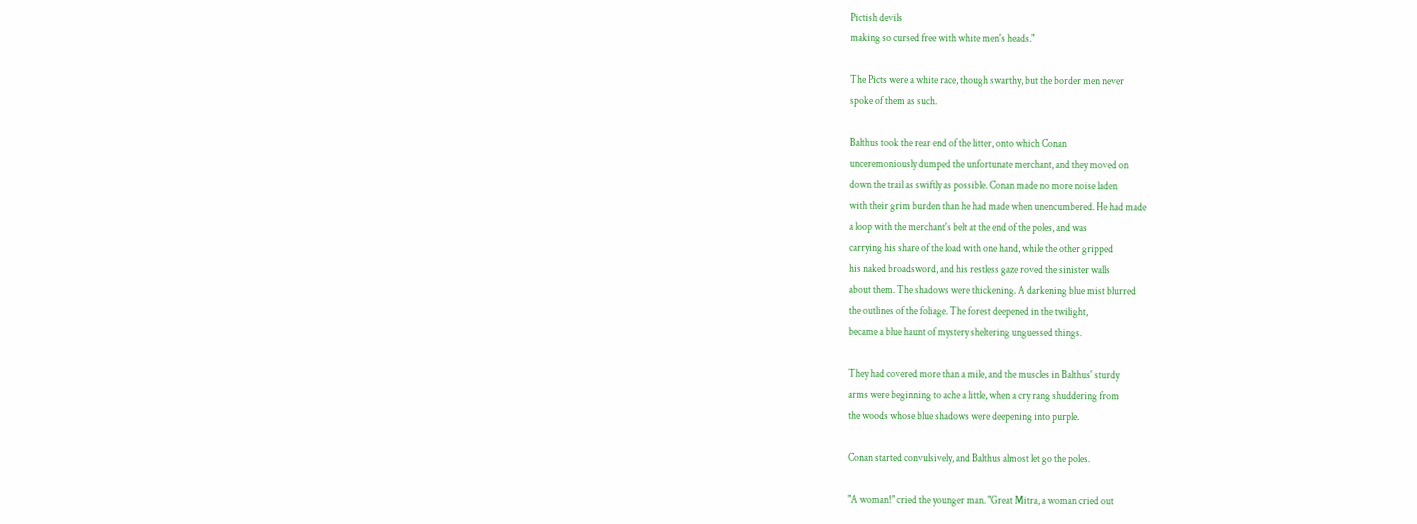Pictish devils
making so cursed free with white men's heads."

The Picts were a white race, though swarthy, but the border men never
spoke of them as such.

Balthus took the rear end of the litter, onto which Conan
unceremoniously dumped the unfortunate merchant, and they moved on
down the trail as swiftly as possible. Conan made no more noise laden
with their grim burden than he had made when unencumbered. He had made
a loop with the merchant's belt at the end of the poles, and was
carrying his share of the load with one hand, while the other gripped
his naked broadsword, and his restless gaze roved the sinister walls
about them. The shadows were thickening. A darkening blue mist blurred
the outlines of the foliage. The forest deepened in the twilight,
became a blue haunt of mystery sheltering unguessed things.

They had covered more than a mile, and the muscles in Balthus' sturdy
arms were beginning to ache a little, when a cry rang shuddering from
the woods whose blue shadows were deepening into purple.

Conan started convulsively, and Balthus almost let go the poles.

"A woman!" cried the younger man. "Great Mitra, a woman cried out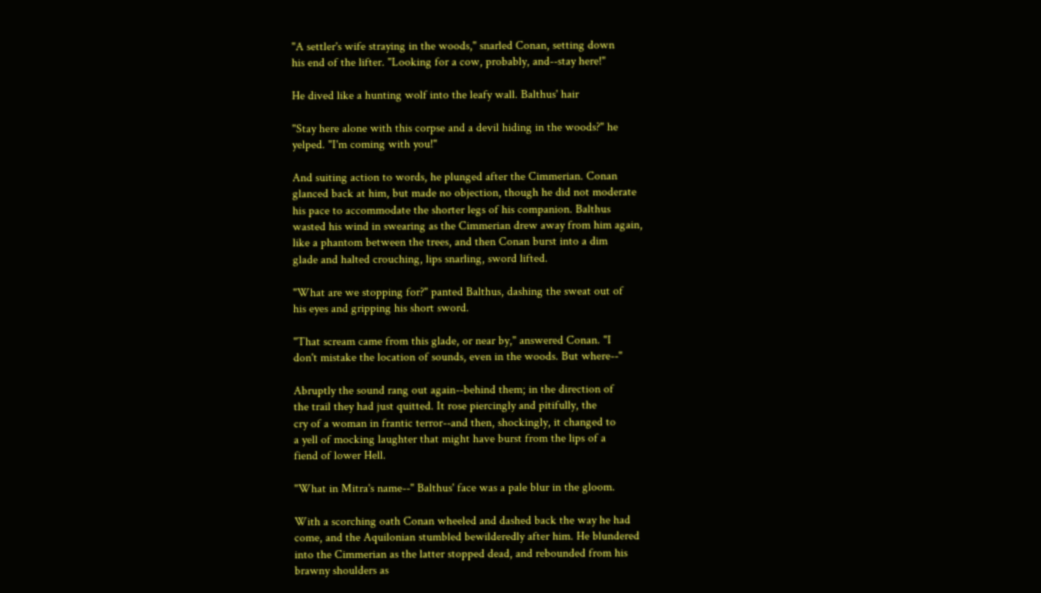"A settler's wife straying in the woods," snarled Conan, setting down
his end of the lifter. "Looking for a cow, probably, and--stay here!"

He dived like a hunting wolf into the leafy wall. Balthus' hair

"Stay here alone with this corpse and a devil hiding in the woods?" he
yelped. "I'm coming with you!"

And suiting action to words, he plunged after the Cimmerian. Conan
glanced back at him, but made no objection, though he did not moderate
his pace to accommodate the shorter legs of his companion. Balthus
wasted his wind in swearing as the Cimmerian drew away from him again,
like a phantom between the trees, and then Conan burst into a dim
glade and halted crouching, lips snarling, sword lifted.

"What are we stopping for?" panted Balthus, dashing the sweat out of
his eyes and gripping his short sword.

"That scream came from this glade, or near by," answered Conan. "I
don't mistake the location of sounds, even in the woods. But where--"

Abruptly the sound rang out again--behind them; in the direction of
the trail they had just quitted. It rose piercingly and pitifully, the
cry of a woman in frantic terror--and then, shockingly, it changed to
a yell of mocking laughter that might have burst from the lips of a
fiend of lower Hell.

"What in Mitra's name--" Balthus' face was a pale blur in the gloom.

With a scorching oath Conan wheeled and dashed back the way he had
come, and the Aquilonian stumbled bewilderedly after him. He blundered
into the Cimmerian as the latter stopped dead, and rebounded from his
brawny shoulders as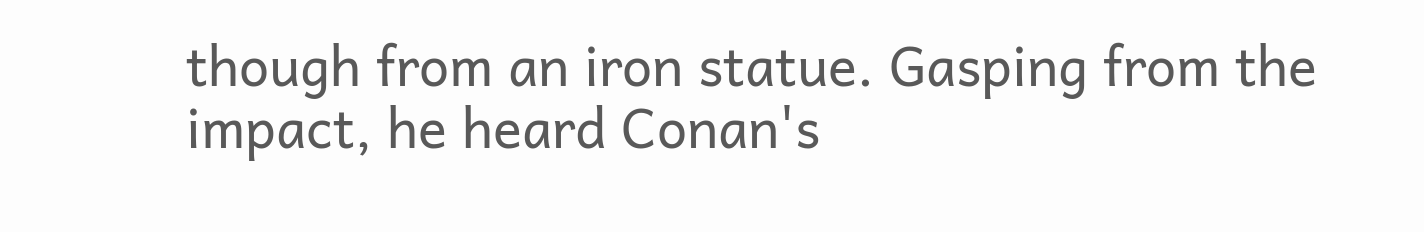though from an iron statue. Gasping from the
impact, he heard Conan's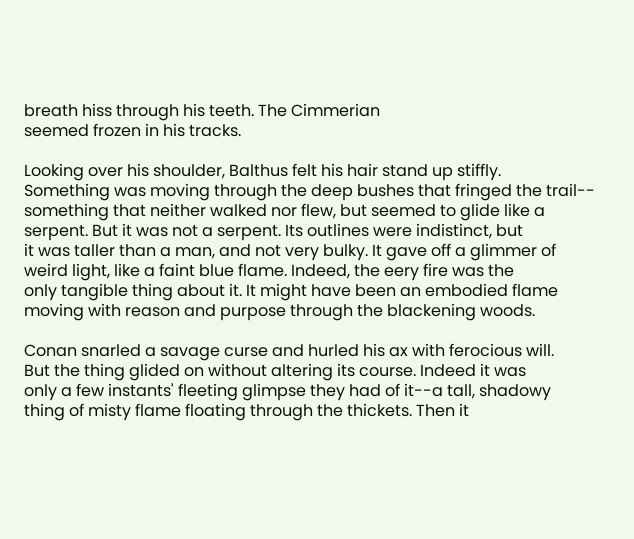breath hiss through his teeth. The Cimmerian
seemed frozen in his tracks.

Looking over his shoulder, Balthus felt his hair stand up stiffly.
Something was moving through the deep bushes that fringed the trail--
something that neither walked nor flew, but seemed to glide like a
serpent. But it was not a serpent. Its outlines were indistinct, but
it was taller than a man, and not very bulky. It gave off a glimmer of
weird light, like a faint blue flame. Indeed, the eery fire was the
only tangible thing about it. It might have been an embodied flame
moving with reason and purpose through the blackening woods.

Conan snarled a savage curse and hurled his ax with ferocious will.
But the thing glided on without altering its course. Indeed it was
only a few instants' fleeting glimpse they had of it--a tall, shadowy
thing of misty flame floating through the thickets. Then it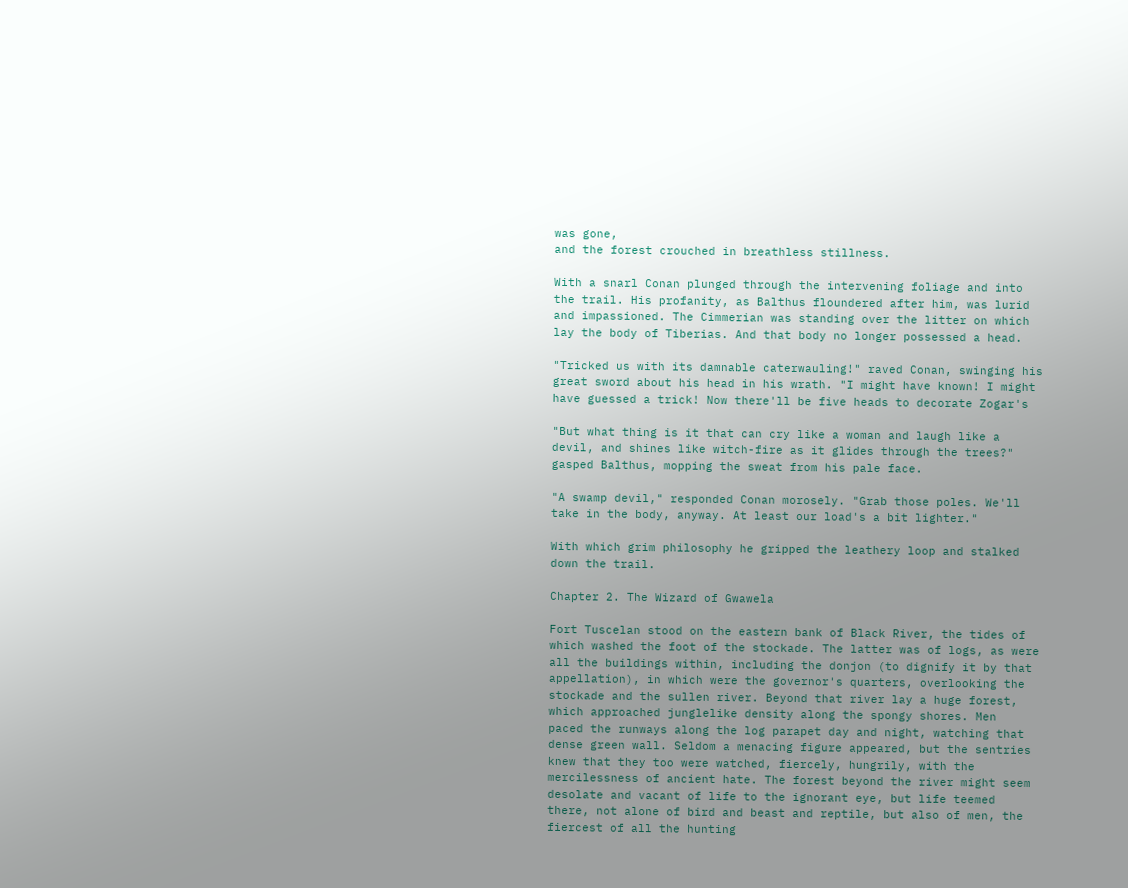was gone,
and the forest crouched in breathless stillness.

With a snarl Conan plunged through the intervening foliage and into
the trail. His profanity, as Balthus floundered after him, was lurid
and impassioned. The Cimmerian was standing over the litter on which
lay the body of Tiberias. And that body no longer possessed a head.

"Tricked us with its damnable caterwauling!" raved Conan, swinging his
great sword about his head in his wrath. "I might have known! I might
have guessed a trick! Now there'll be five heads to decorate Zogar's

"But what thing is it that can cry like a woman and laugh like a
devil, and shines like witch-fire as it glides through the trees?"
gasped Balthus, mopping the sweat from his pale face.

"A swamp devil," responded Conan morosely. "Grab those poles. We'll
take in the body, anyway. At least our load's a bit lighter."

With which grim philosophy he gripped the leathery loop and stalked
down the trail.

Chapter 2. The Wizard of Gwawela

Fort Tuscelan stood on the eastern bank of Black River, the tides of
which washed the foot of the stockade. The latter was of logs, as were
all the buildings within, including the donjon (to dignify it by that
appellation), in which were the governor's quarters, overlooking the
stockade and the sullen river. Beyond that river lay a huge forest,
which approached junglelike density along the spongy shores. Men
paced the runways along the log parapet day and night, watching that
dense green wall. Seldom a menacing figure appeared, but the sentries
knew that they too were watched, fiercely, hungrily, with the
mercilessness of ancient hate. The forest beyond the river might seem
desolate and vacant of life to the ignorant eye, but life teemed
there, not alone of bird and beast and reptile, but also of men, the
fiercest of all the hunting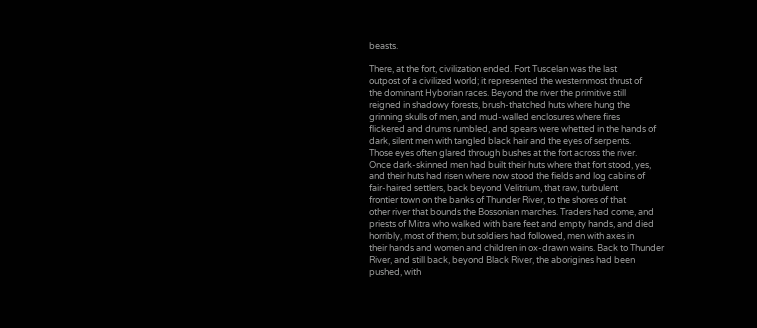beasts.

There, at the fort, civilization ended. Fort Tuscelan was the last
outpost of a civilized world; it represented the westernmost thrust of
the dominant Hyborian races. Beyond the river the primitive still
reigned in shadowy forests, brush-thatched huts where hung the
grinning skulls of men, and mud-walled enclosures where fires
flickered and drums rumbled, and spears were whetted in the hands of
dark, silent men with tangled black hair and the eyes of serpents.
Those eyes often glared through bushes at the fort across the river.
Once dark-skinned men had built their huts where that fort stood, yes,
and their huts had risen where now stood the fields and log cabins of
fair-haired settlers, back beyond Velitrium, that raw, turbulent
frontier town on the banks of Thunder River, to the shores of that
other river that bounds the Bossonian marches. Traders had come, and
priests of Mitra who walked with bare feet and empty hands, and died
horribly, most of them; but soldiers had followed, men with axes in
their hands and women and children in ox-drawn wains. Back to Thunder
River, and still back, beyond Black River, the aborigines had been
pushed, with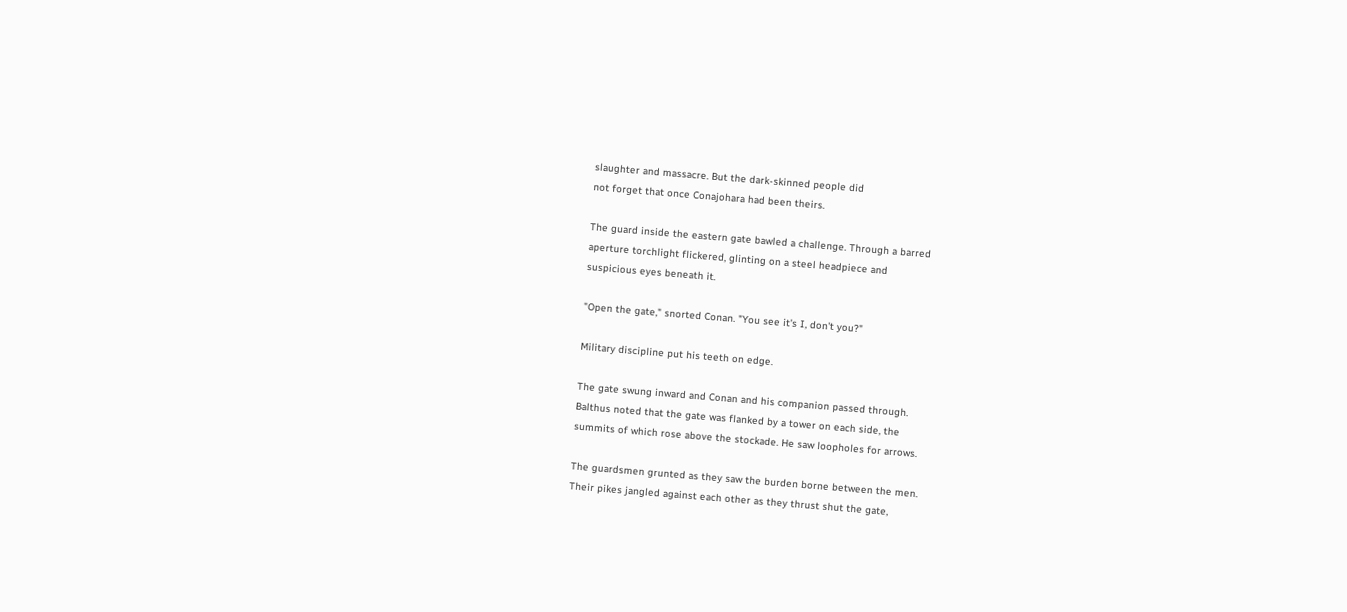slaughter and massacre. But the dark-skinned people did
not forget that once Conajohara had been theirs.

The guard inside the eastern gate bawled a challenge. Through a barred
aperture torchlight flickered, glinting on a steel headpiece and
suspicious eyes beneath it.

"Open the gate," snorted Conan. "You see it's I, don't you?"

Military discipline put his teeth on edge.

The gate swung inward and Conan and his companion passed through.
Balthus noted that the gate was flanked by a tower on each side, the
summits of which rose above the stockade. He saw loopholes for arrows.

The guardsmen grunted as they saw the burden borne between the men.
Their pikes jangled against each other as they thrust shut the gate,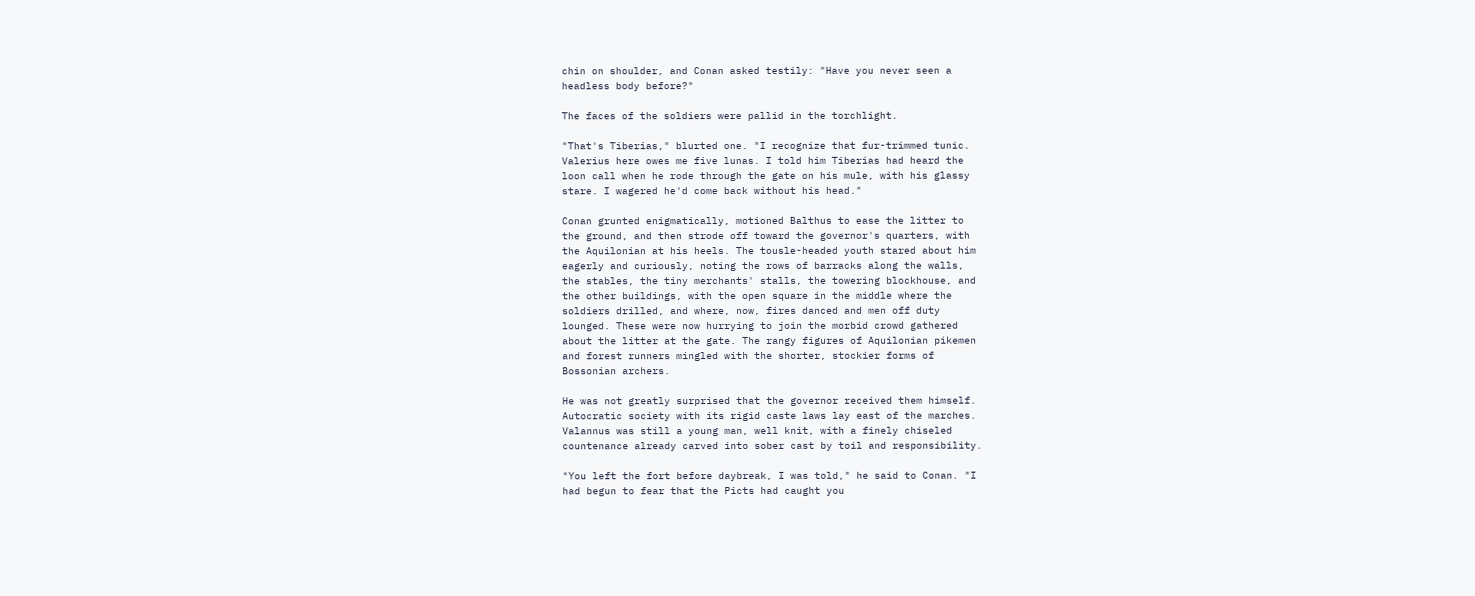chin on shoulder, and Conan asked testily: "Have you never seen a
headless body before?"

The faces of the soldiers were pallid in the torchlight.

"That's Tiberias," blurted one. "I recognize that fur-trimmed tunic.
Valerius here owes me five lunas. I told him Tiberias had heard the
loon call when he rode through the gate on his mule, with his glassy
stare. I wagered he'd come back without his head."

Conan grunted enigmatically, motioned Balthus to ease the litter to
the ground, and then strode off toward the governor's quarters, with
the Aquilonian at his heels. The tousle-headed youth stared about him
eagerly and curiously, noting the rows of barracks along the walls,
the stables, the tiny merchants' stalls, the towering blockhouse, and
the other buildings, with the open square in the middle where the
soldiers drilled, and where, now, fires danced and men off duty
lounged. These were now hurrying to join the morbid crowd gathered
about the litter at the gate. The rangy figures of Aquilonian pikemen
and forest runners mingled with the shorter, stockier forms of
Bossonian archers.

He was not greatly surprised that the governor received them himself.
Autocratic society with its rigid caste laws lay east of the marches.
Valannus was still a young man, well knit, with a finely chiseled
countenance already carved into sober cast by toil and responsibility.

"You left the fort before daybreak, I was told," he said to Conan. "I
had begun to fear that the Picts had caught you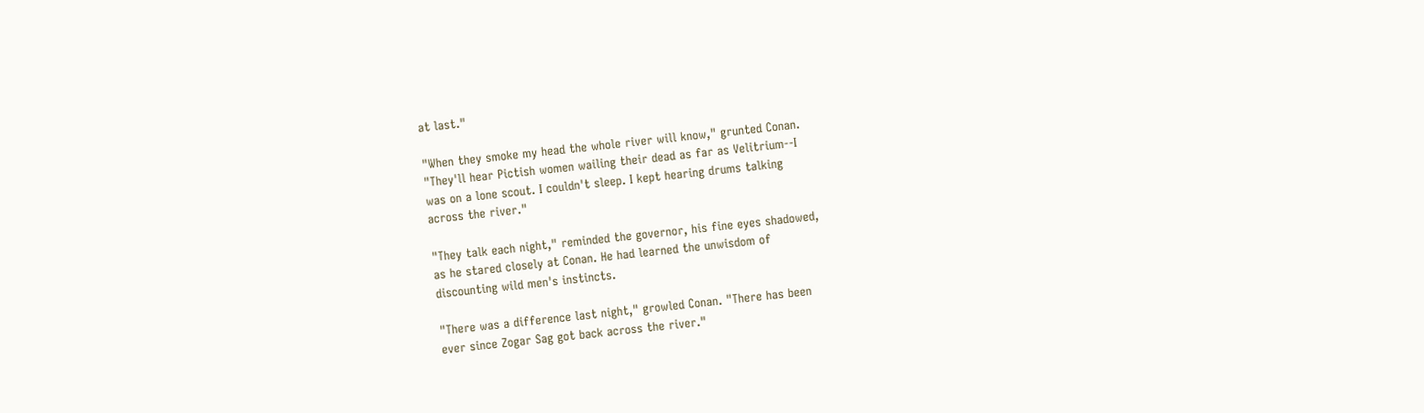at last."

"When they smoke my head the whole river will know," grunted Conan.
"They'll hear Pictish women wailing their dead as far as Velitrium--I
was on a lone scout. I couldn't sleep. I kept hearing drums talking
across the river."

"They talk each night," reminded the governor, his fine eyes shadowed,
as he stared closely at Conan. He had learned the unwisdom of
discounting wild men's instincts.

"There was a difference last night," growled Conan. "There has been
ever since Zogar Sag got back across the river."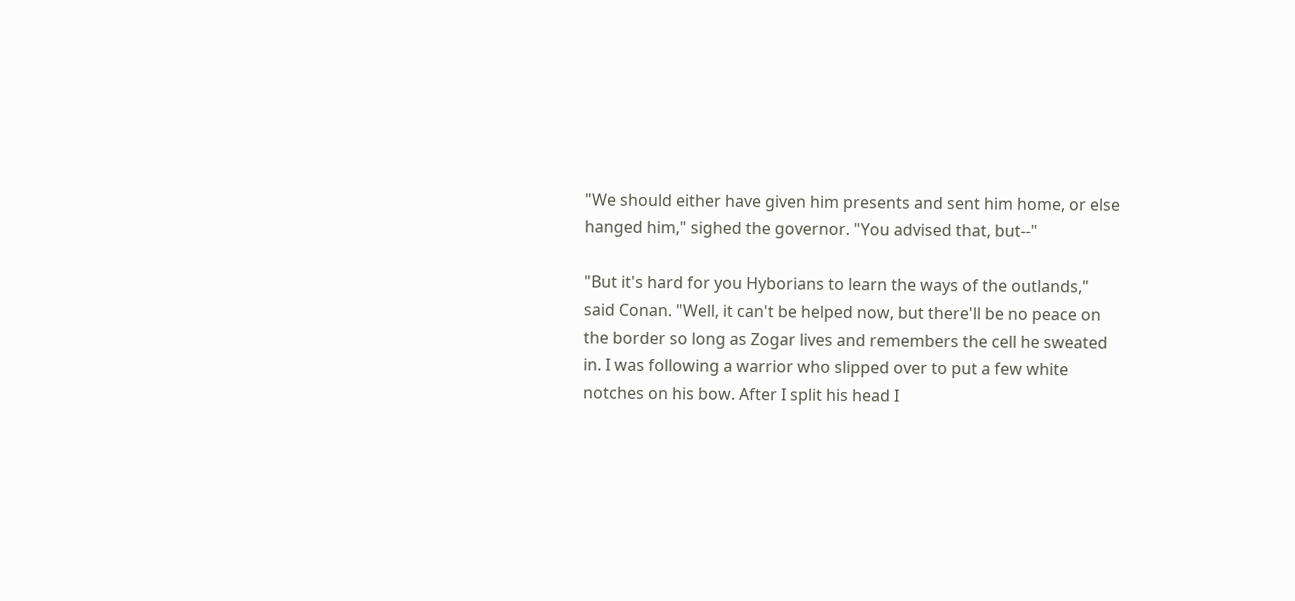"We should either have given him presents and sent him home, or else
hanged him," sighed the governor. "You advised that, but--"

"But it's hard for you Hyborians to learn the ways of the outlands,"
said Conan. "Well, it can't be helped now, but there'll be no peace on
the border so long as Zogar lives and remembers the cell he sweated
in. I was following a warrior who slipped over to put a few white
notches on his bow. After I split his head I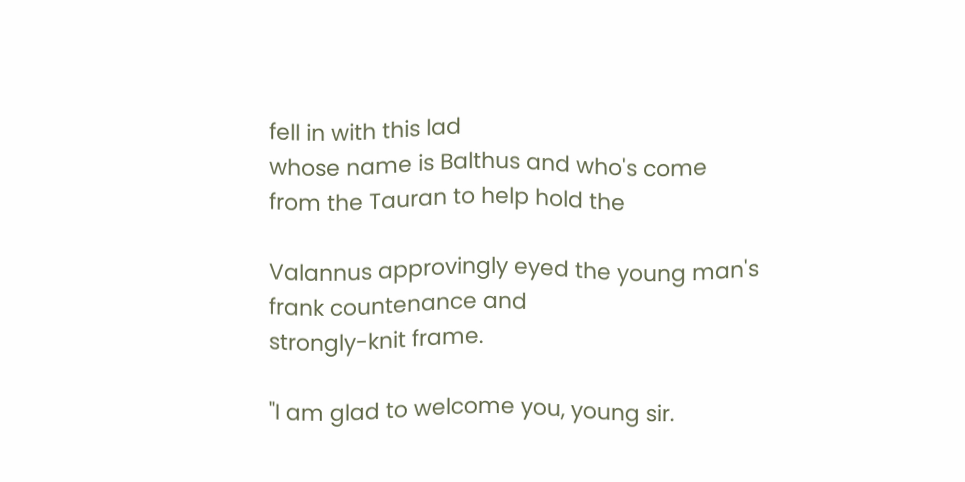fell in with this lad
whose name is Balthus and who's come from the Tauran to help hold the

Valannus approvingly eyed the young man's frank countenance and
strongly-knit frame.

"I am glad to welcome you, young sir.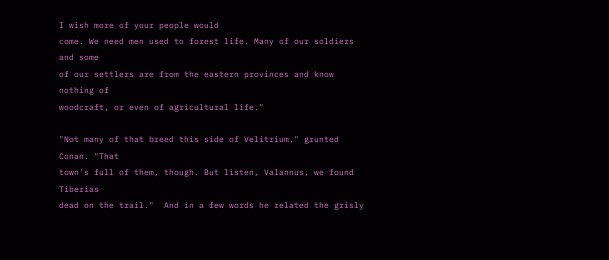I wish more of your people would
come. We need men used to forest life. Many of our soldiers and some
of our settlers are from the eastern provinces and know nothing of
woodcraft, or even of agricultural life."

"Not many of that breed this side of Velitrium," grunted Conan. "That
town's full of them, though. But listen, Valannus, we found Tiberias
dead on the trail."  And in a few words he related the grisly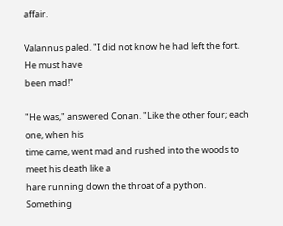affair.

Valannus paled. "I did not know he had left the fort. He must have
been mad!"

"He was," answered Conan. "Like the other four; each one, when his
time came, went mad and rushed into the woods to meet his death like a
hare running down the throat of a python. Something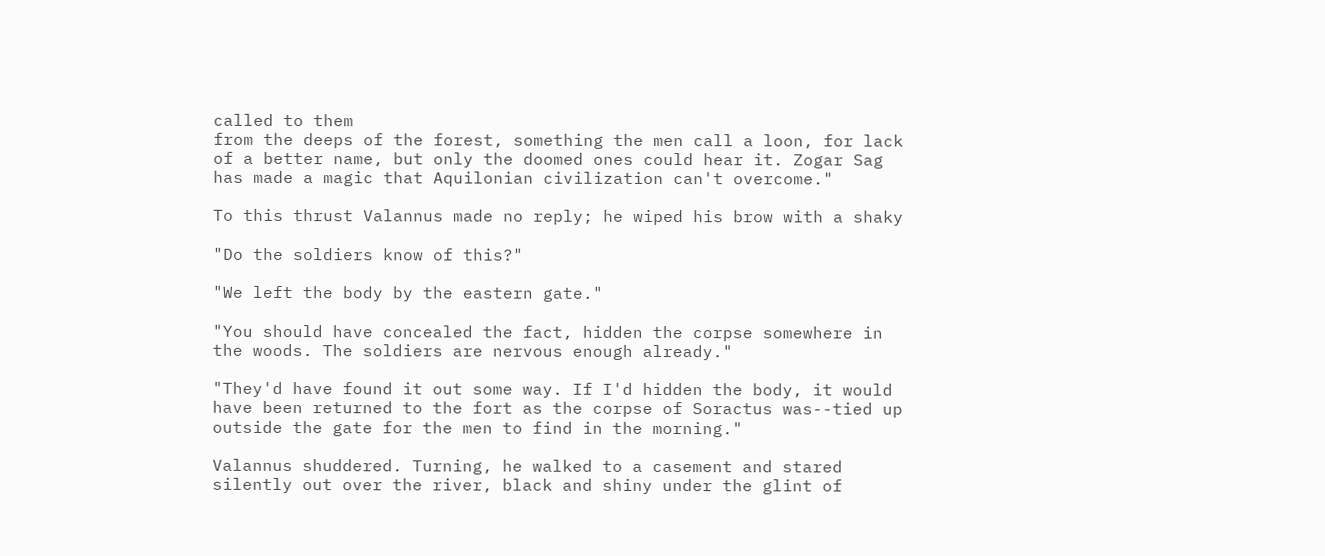called to them
from the deeps of the forest, something the men call a loon, for lack
of a better name, but only the doomed ones could hear it. Zogar Sag
has made a magic that Aquilonian civilization can't overcome."

To this thrust Valannus made no reply; he wiped his brow with a shaky

"Do the soldiers know of this?"

"We left the body by the eastern gate."

"You should have concealed the fact, hidden the corpse somewhere in
the woods. The soldiers are nervous enough already."

"They'd have found it out some way. If I'd hidden the body, it would
have been returned to the fort as the corpse of Soractus was--tied up
outside the gate for the men to find in the morning."

Valannus shuddered. Turning, he walked to a casement and stared
silently out over the river, black and shiny under the glint of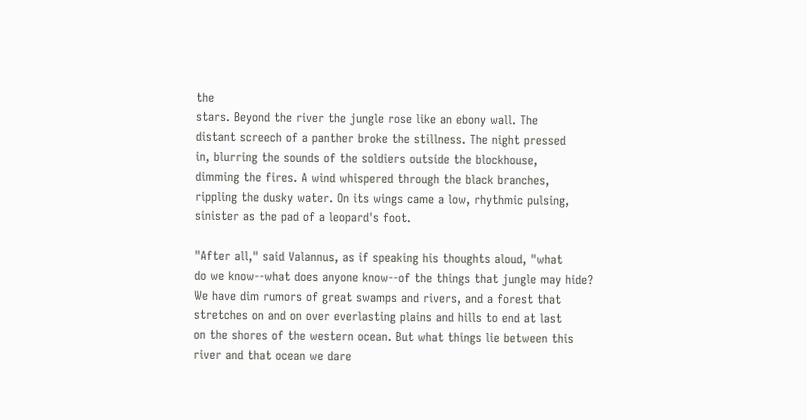the
stars. Beyond the river the jungle rose like an ebony wall. The
distant screech of a panther broke the stillness. The night pressed
in, blurring the sounds of the soldiers outside the blockhouse,
dimming the fires. A wind whispered through the black branches,
rippling the dusky water. On its wings came a low, rhythmic pulsing,
sinister as the pad of a leopard's foot.

"After all," said Valannus, as if speaking his thoughts aloud, "what
do we know--what does anyone know--of the things that jungle may hide?
We have dim rumors of great swamps and rivers, and a forest that
stretches on and on over everlasting plains and hills to end at last
on the shores of the western ocean. But what things lie between this
river and that ocean we dare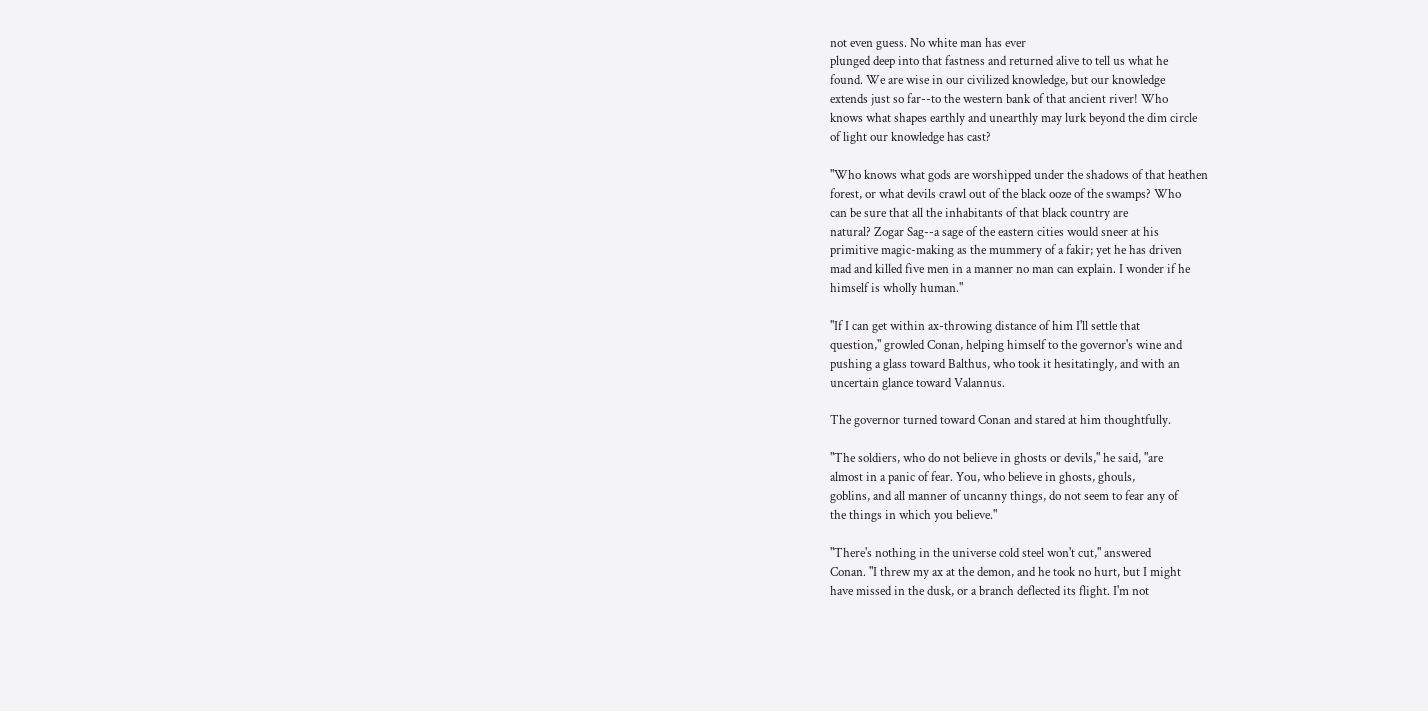not even guess. No white man has ever
plunged deep into that fastness and returned alive to tell us what he
found. We are wise in our civilized knowledge, but our knowledge
extends just so far--to the western bank of that ancient river! Who
knows what shapes earthly and unearthly may lurk beyond the dim circle
of light our knowledge has cast?

"Who knows what gods are worshipped under the shadows of that heathen
forest, or what devils crawl out of the black ooze of the swamps? Who
can be sure that all the inhabitants of that black country are
natural? Zogar Sag--a sage of the eastern cities would sneer at his
primitive magic-making as the mummery of a fakir; yet he has driven
mad and killed five men in a manner no man can explain. I wonder if he
himself is wholly human."

"If I can get within ax-throwing distance of him I'll settle that
question," growled Conan, helping himself to the governor's wine and
pushing a glass toward Balthus, who took it hesitatingly, and with an
uncertain glance toward Valannus.

The governor turned toward Conan and stared at him thoughtfully.

"The soldiers, who do not believe in ghosts or devils," he said, "are
almost in a panic of fear. You, who believe in ghosts, ghouls,
goblins, and all manner of uncanny things, do not seem to fear any of
the things in which you believe."

"There's nothing in the universe cold steel won't cut," answered
Conan. "I threw my ax at the demon, and he took no hurt, but I might
have missed in the dusk, or a branch deflected its flight. I'm not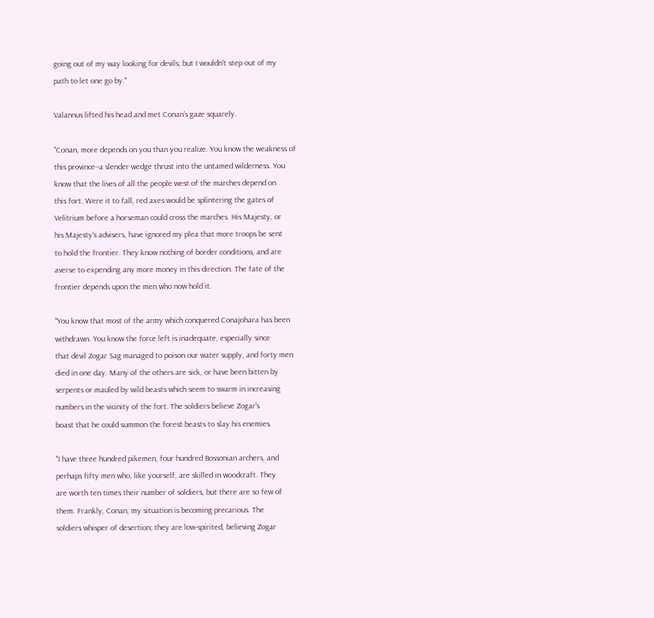going out of my way looking for devils; but I wouldn't step out of my
path to let one go by."

Valannus lifted his head and met Conan's gaze squarely.

"Conan, more depends on you than you realize. You know the weakness of
this province--a slender wedge thrust into the untamed wilderness. You
know that the lives of all the people west of the marches depend on
this fort. Were it to fall, red axes would be splintering the gates of
Velitrium before a horseman could cross the marches. His Majesty, or
his Majesty's advisers, have ignored my plea that more troops be sent
to hold the frontier. They know nothing of border conditions, and are
averse to expending any more money in this direction. The fate of the
frontier depends upon the men who now hold it.

"You know that most of the army which conquered Conajohara has been
withdrawn. You know the force left is inadequate, especially since
that devil Zogar Sag managed to poison our water supply, and forty men
died in one day. Many of the others are sick, or have been bitten by
serpents or mauled by wild beasts which seem to swarm in increasing
numbers in the vicinity of the fort. The soldiers believe Zogar's
boast that he could summon the forest beasts to slay his enemies.

"I have three hundred pikemen, four hundred Bossonian archers, and
perhaps fifty men who, like yourself, are skilled in woodcraft. They
are worth ten times their number of soldiers, but there are so few of
them. Frankly, Conan, my situation is becoming precarious. The
soldiers whisper of desertion; they are low-spirited, believing Zogar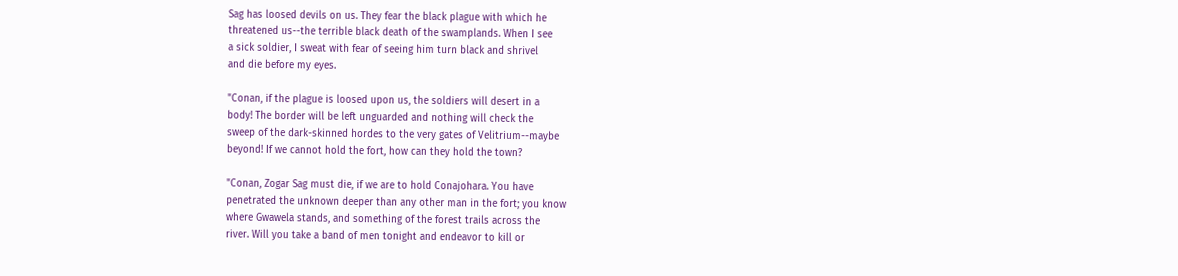Sag has loosed devils on us. They fear the black plague with which he
threatened us--the terrible black death of the swamplands. When I see
a sick soldier, I sweat with fear of seeing him turn black and shrivel
and die before my eyes.

"Conan, if the plague is loosed upon us, the soldiers will desert in a
body! The border will be left unguarded and nothing will check the
sweep of the dark-skinned hordes to the very gates of Velitrium--maybe
beyond! If we cannot hold the fort, how can they hold the town?

"Conan, Zogar Sag must die, if we are to hold Conajohara. You have
penetrated the unknown deeper than any other man in the fort; you know
where Gwawela stands, and something of the forest trails across the
river. Will you take a band of men tonight and endeavor to kill or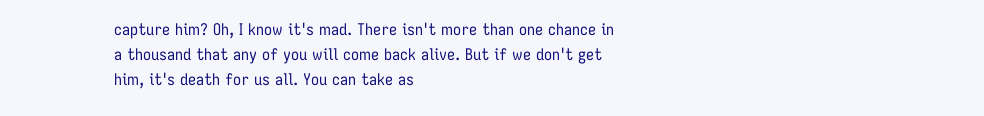capture him? Oh, I know it's mad. There isn't more than one chance in
a thousand that any of you will come back alive. But if we don't get
him, it's death for us all. You can take as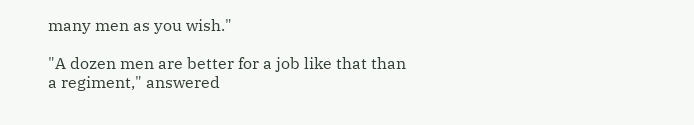many men as you wish."

"A dozen men are better for a job like that than a regiment," answered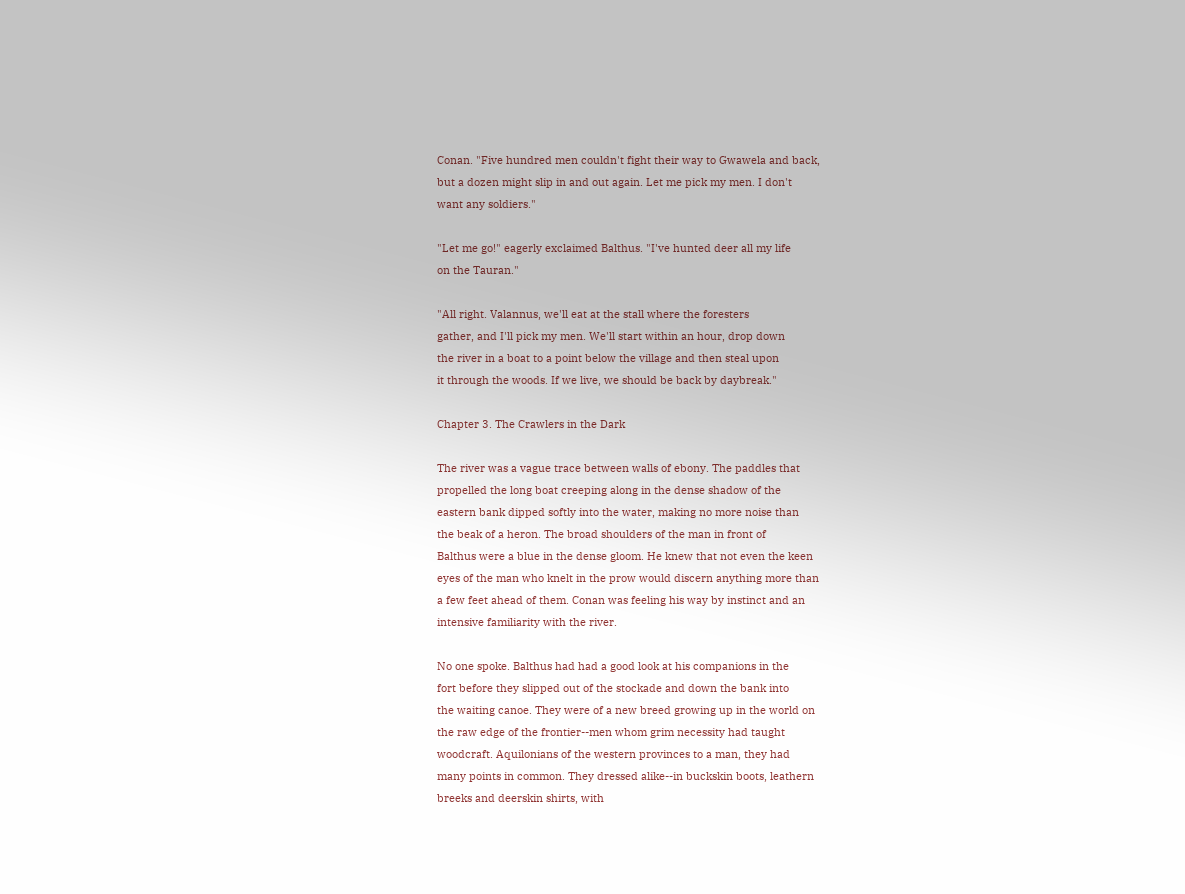Conan. "Five hundred men couldn't fight their way to Gwawela and back,
but a dozen might slip in and out again. Let me pick my men. I don't
want any soldiers."

"Let me go!" eagerly exclaimed Balthus. "I've hunted deer all my life
on the Tauran."

"All right. Valannus, we'll eat at the stall where the foresters
gather, and I'll pick my men. We'll start within an hour, drop down
the river in a boat to a point below the village and then steal upon
it through the woods. If we live, we should be back by daybreak."

Chapter 3. The Crawlers in the Dark

The river was a vague trace between walls of ebony. The paddles that
propelled the long boat creeping along in the dense shadow of the
eastern bank dipped softly into the water, making no more noise than
the beak of a heron. The broad shoulders of the man in front of
Balthus were a blue in the dense gloom. He knew that not even the keen
eyes of the man who knelt in the prow would discern anything more than
a few feet ahead of them. Conan was feeling his way by instinct and an
intensive familiarity with the river.

No one spoke. Balthus had had a good look at his companions in the
fort before they slipped out of the stockade and down the bank into
the waiting canoe. They were of a new breed growing up in the world on
the raw edge of the frontier--men whom grim necessity had taught
woodcraft. Aquilonians of the western provinces to a man, they had
many points in common. They dressed alike--in buckskin boots, leathern
breeks and deerskin shirts, with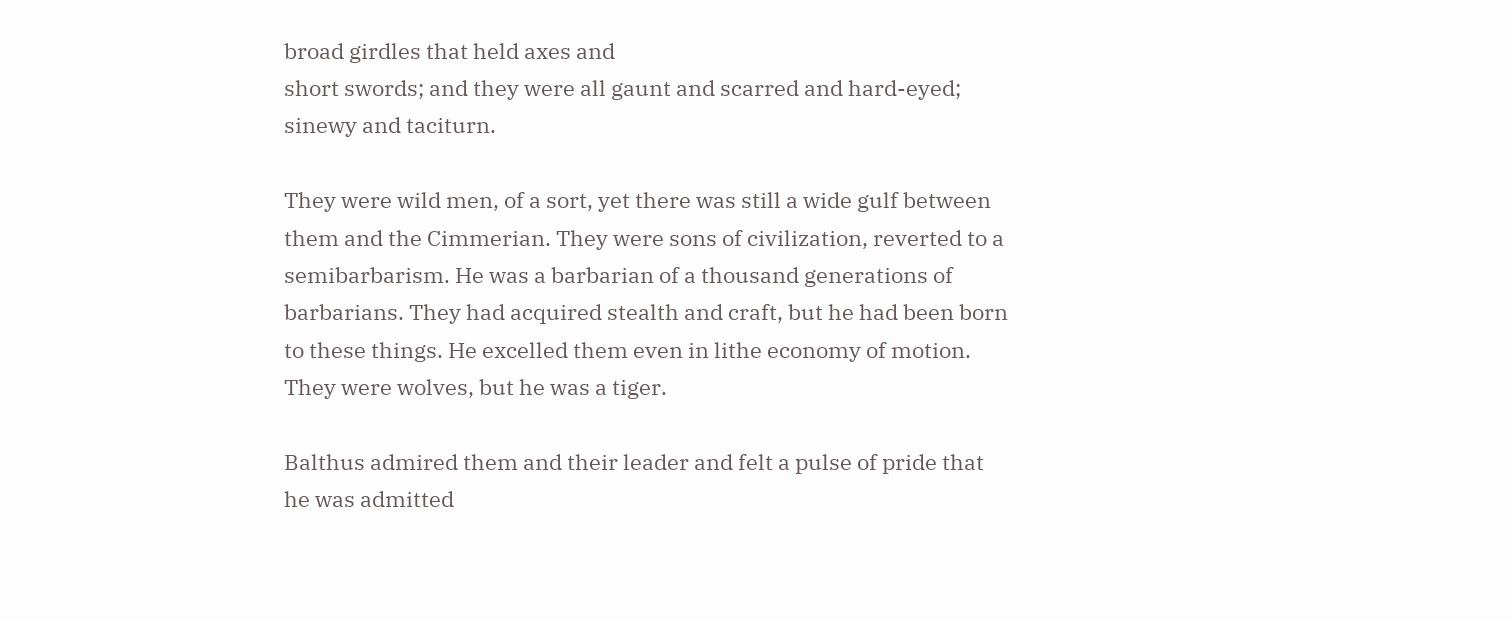broad girdles that held axes and
short swords; and they were all gaunt and scarred and hard-eyed;
sinewy and taciturn.

They were wild men, of a sort, yet there was still a wide gulf between
them and the Cimmerian. They were sons of civilization, reverted to a
semibarbarism. He was a barbarian of a thousand generations of
barbarians. They had acquired stealth and craft, but he had been born
to these things. He excelled them even in lithe economy of motion.
They were wolves, but he was a tiger.

Balthus admired them and their leader and felt a pulse of pride that
he was admitted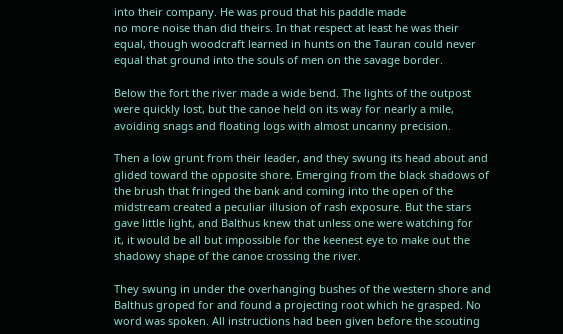into their company. He was proud that his paddle made
no more noise than did theirs. In that respect at least he was their
equal, though woodcraft learned in hunts on the Tauran could never
equal that ground into the souls of men on the savage border.

Below the fort the river made a wide bend. The lights of the outpost
were quickly lost, but the canoe held on its way for nearly a mile,
avoiding snags and floating logs with almost uncanny precision.

Then a low grunt from their leader, and they swung its head about and
glided toward the opposite shore. Emerging from the black shadows of
the brush that fringed the bank and coming into the open of the
midstream created a peculiar illusion of rash exposure. But the stars
gave little light, and Balthus knew that unless one were watching for
it, it would be all but impossible for the keenest eye to make out the
shadowy shape of the canoe crossing the river.

They swung in under the overhanging bushes of the western shore and
Balthus groped for and found a projecting root which he grasped. No
word was spoken. All instructions had been given before the scouting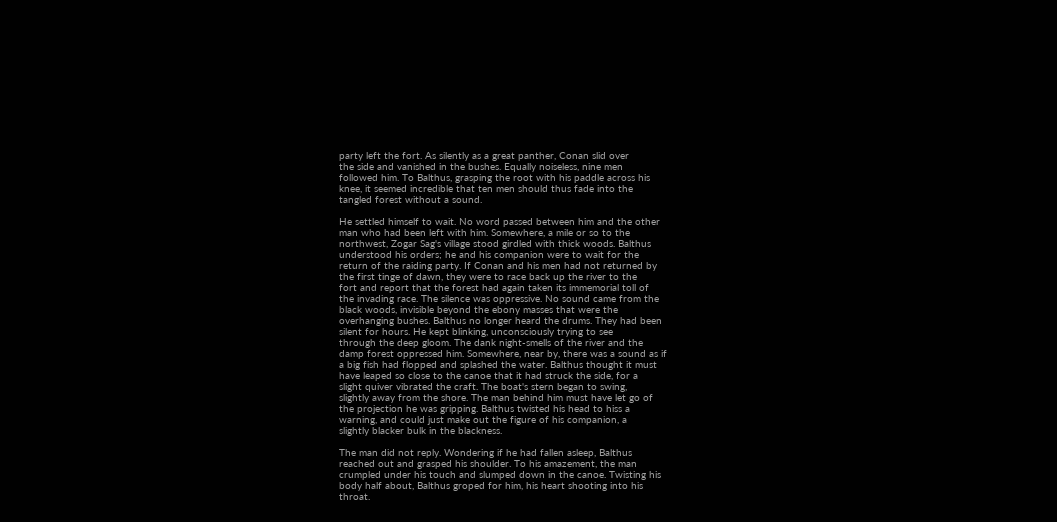party left the fort. As silently as a great panther, Conan slid over
the side and vanished in the bushes. Equally noiseless, nine men
followed him. To Balthus, grasping the root with his paddle across his
knee, it seemed incredible that ten men should thus fade into the
tangled forest without a sound.

He settled himself to wait. No word passed between him and the other
man who had been left with him. Somewhere, a mile or so to the
northwest, Zogar Sag's village stood girdled with thick woods. Balthus
understood his orders; he and his companion were to wait for the
return of the raiding party. If Conan and his men had not returned by
the first tinge of dawn, they were to race back up the river to the
fort and report that the forest had again taken its immemorial toll of
the invading race. The silence was oppressive. No sound came from the
black woods, invisible beyond the ebony masses that were the
overhanging bushes. Balthus no longer heard the drums. They had been
silent for hours. He kept blinking, unconsciously trying to see
through the deep gloom. The dank night-smells of the river and the
damp forest oppressed him. Somewhere, near by, there was a sound as if
a big fish had flopped and splashed the water. Balthus thought it must
have leaped so close to the canoe that it had struck the side, for a
slight quiver vibrated the craft. The boat's stern began to swing,
slightly away from the shore. The man behind him must have let go of
the projection he was gripping. Balthus twisted his head to hiss a
warning, and could just make out the figure of his companion, a
slightly blacker bulk in the blackness.

The man did not reply. Wondering if he had fallen asleep, Balthus
reached out and grasped his shoulder. To his amazement, the man
crumpled under his touch and slumped down in the canoe. Twisting his
body half about, Balthus groped for him, his heart shooting into his
throat.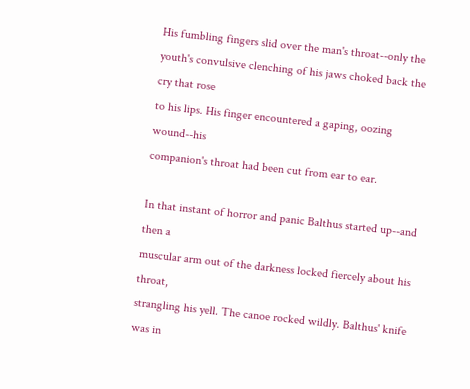His fumbling fingers slid over the man's throat--only the
youth's convulsive clenching of his jaws choked back the cry that rose
to his lips. His finger encountered a gaping, oozing wound--his
companion's throat had been cut from ear to ear.

In that instant of horror and panic Balthus started up--and then a
muscular arm out of the darkness locked fiercely about his throat,
strangling his yell. The canoe rocked wildly. Balthus' knife was in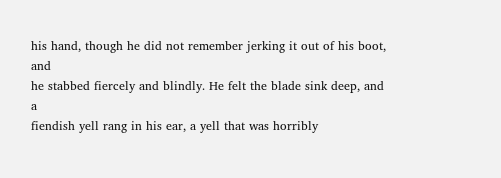his hand, though he did not remember jerking it out of his boot, and
he stabbed fiercely and blindly. He felt the blade sink deep, and a
fiendish yell rang in his ear, a yell that was horribly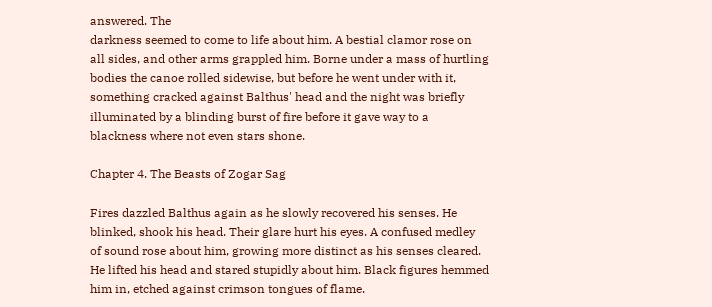answered. The
darkness seemed to come to life about him. A bestial clamor rose on
all sides, and other arms grappled him. Borne under a mass of hurtling
bodies the canoe rolled sidewise, but before he went under with it,
something cracked against Balthus' head and the night was briefly
illuminated by a blinding burst of fire before it gave way to a
blackness where not even stars shone.

Chapter 4. The Beasts of Zogar Sag

Fires dazzled Balthus again as he slowly recovered his senses. He
blinked, shook his head. Their glare hurt his eyes. A confused medley
of sound rose about him, growing more distinct as his senses cleared.
He lifted his head and stared stupidly about him. Black figures hemmed
him in, etched against crimson tongues of flame.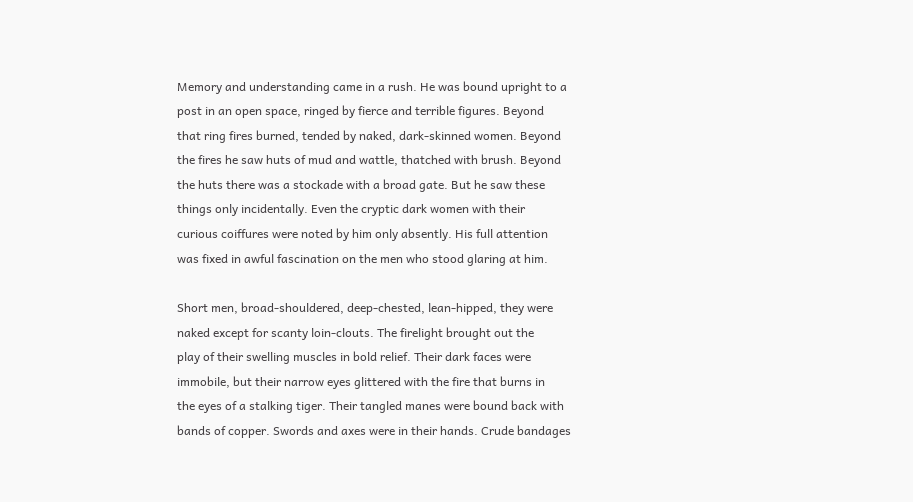Memory and understanding came in a rush. He was bound upright to a
post in an open space, ringed by fierce and terrible figures. Beyond
that ring fires burned, tended by naked, dark-skinned women. Beyond
the fires he saw huts of mud and wattle, thatched with brush. Beyond
the huts there was a stockade with a broad gate. But he saw these
things only incidentally. Even the cryptic dark women with their
curious coiffures were noted by him only absently. His full attention
was fixed in awful fascination on the men who stood glaring at him.

Short men, broad-shouldered, deep-chested, lean-hipped, they were
naked except for scanty loin-clouts. The firelight brought out the
play of their swelling muscles in bold relief. Their dark faces were
immobile, but their narrow eyes glittered with the fire that burns in
the eyes of a stalking tiger. Their tangled manes were bound back with
bands of copper. Swords and axes were in their hands. Crude bandages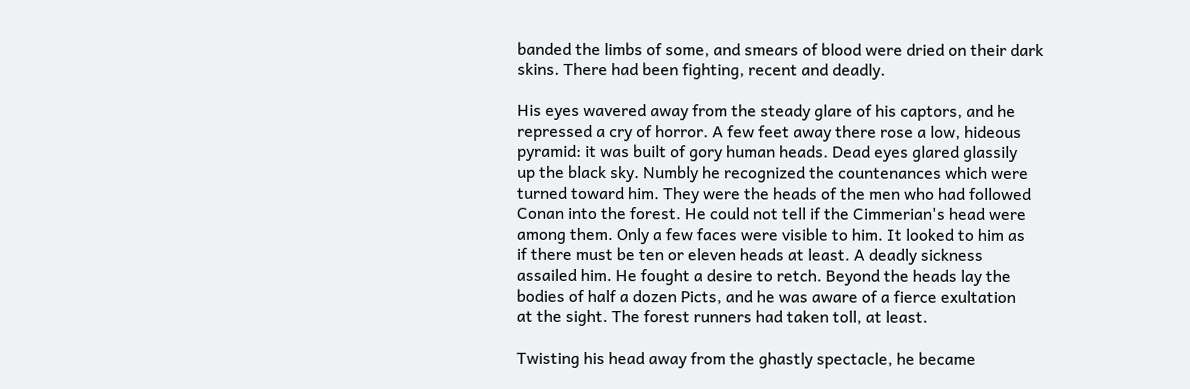banded the limbs of some, and smears of blood were dried on their dark
skins. There had been fighting, recent and deadly.

His eyes wavered away from the steady glare of his captors, and he
repressed a cry of horror. A few feet away there rose a low, hideous
pyramid: it was built of gory human heads. Dead eyes glared glassily
up the black sky. Numbly he recognized the countenances which were
turned toward him. They were the heads of the men who had followed
Conan into the forest. He could not tell if the Cimmerian's head were
among them. Only a few faces were visible to him. It looked to him as
if there must be ten or eleven heads at least. A deadly sickness
assailed him. He fought a desire to retch. Beyond the heads lay the
bodies of half a dozen Picts, and he was aware of a fierce exultation
at the sight. The forest runners had taken toll, at least.

Twisting his head away from the ghastly spectacle, he became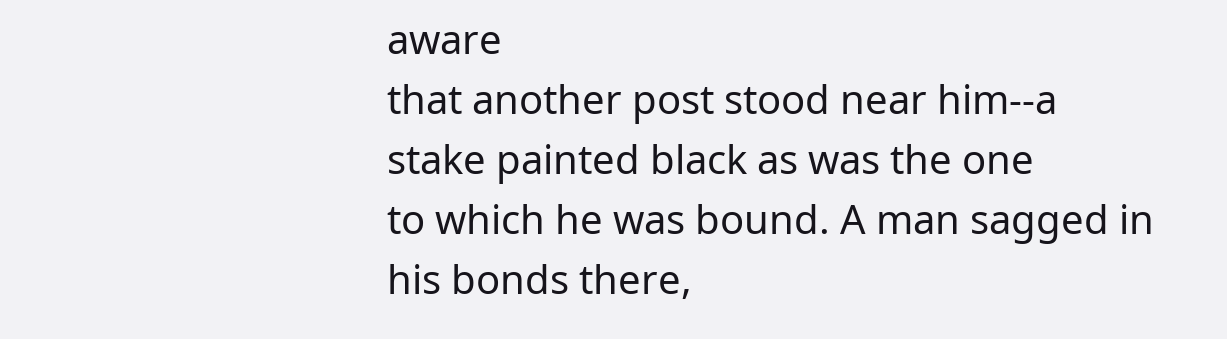aware
that another post stood near him--a stake painted black as was the one
to which he was bound. A man sagged in his bonds there,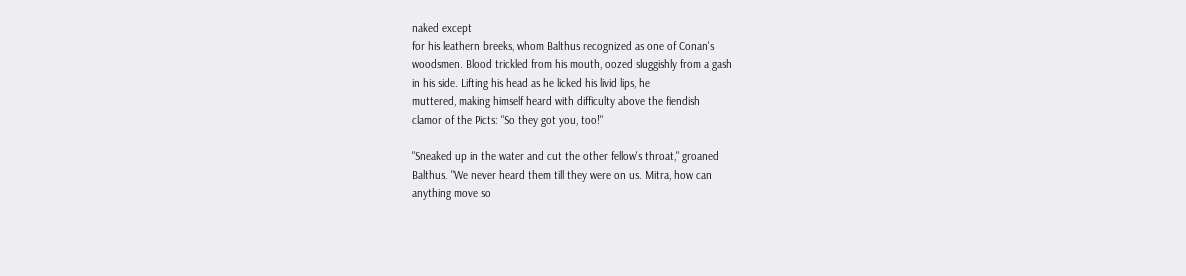naked except
for his leathern breeks, whom Balthus recognized as one of Conan's
woodsmen. Blood trickled from his mouth, oozed sluggishly from a gash
in his side. Lifting his head as he licked his livid lips, he
muttered, making himself heard with difficulty above the fiendish
clamor of the Picts: "So they got you, too!"

"Sneaked up in the water and cut the other fellow's throat," groaned
Balthus. "We never heard them till they were on us. Mitra, how can
anything move so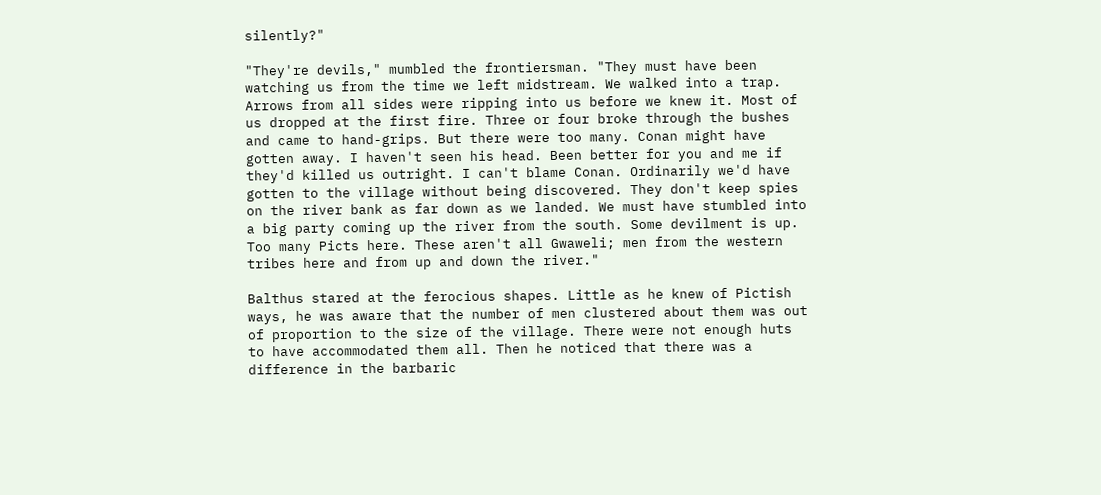silently?"

"They're devils," mumbled the frontiersman. "They must have been
watching us from the time we left midstream. We walked into a trap.
Arrows from all sides were ripping into us before we knew it. Most of
us dropped at the first fire. Three or four broke through the bushes
and came to hand-grips. But there were too many. Conan might have
gotten away. I haven't seen his head. Been better for you and me if
they'd killed us outright. I can't blame Conan. Ordinarily we'd have
gotten to the village without being discovered. They don't keep spies
on the river bank as far down as we landed. We must have stumbled into
a big party coming up the river from the south. Some devilment is up.
Too many Picts here. These aren't all Gwaweli; men from the western
tribes here and from up and down the river."

Balthus stared at the ferocious shapes. Little as he knew of Pictish
ways, he was aware that the number of men clustered about them was out
of proportion to the size of the village. There were not enough huts
to have accommodated them all. Then he noticed that there was a
difference in the barbaric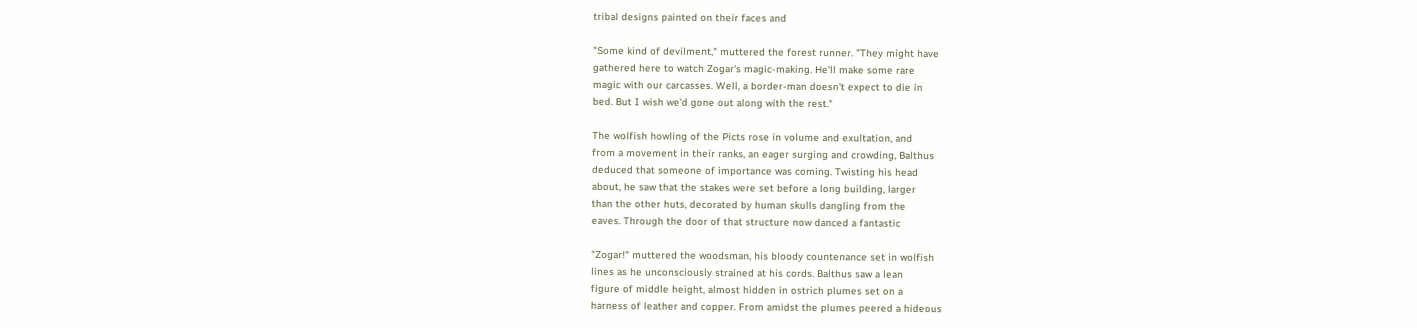tribal designs painted on their faces and

"Some kind of devilment," muttered the forest runner. "They might have
gathered here to watch Zogar's magic-making. He'll make some rare
magic with our carcasses. Well, a border-man doesn't expect to die in
bed. But I wish we'd gone out along with the rest."

The wolfish howling of the Picts rose in volume and exultation, and
from a movement in their ranks, an eager surging and crowding, Balthus
deduced that someone of importance was coming. Twisting his head
about, he saw that the stakes were set before a long building, larger
than the other huts, decorated by human skulls dangling from the
eaves. Through the door of that structure now danced a fantastic

"Zogar!" muttered the woodsman, his bloody countenance set in wolfish
lines as he unconsciously strained at his cords. Balthus saw a lean
figure of middle height, almost hidden in ostrich plumes set on a
harness of leather and copper. From amidst the plumes peered a hideous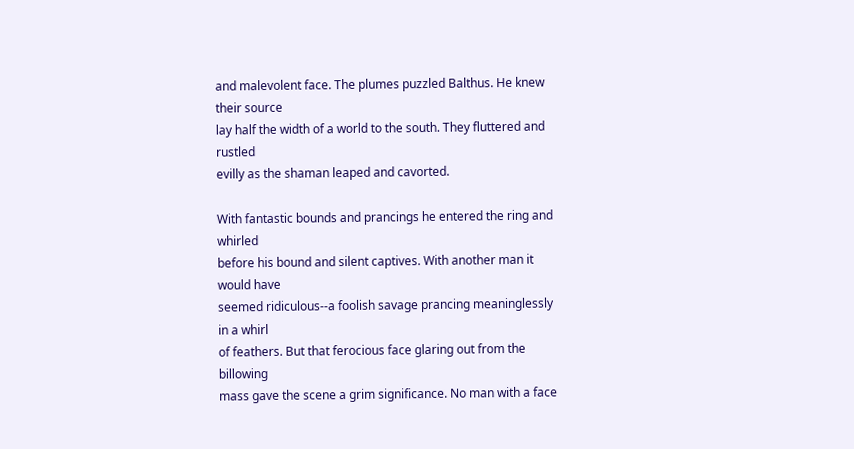and malevolent face. The plumes puzzled Balthus. He knew their source
lay half the width of a world to the south. They fluttered and rustled
evilly as the shaman leaped and cavorted.

With fantastic bounds and prancings he entered the ring and whirled
before his bound and silent captives. With another man it would have
seemed ridiculous--a foolish savage prancing meaninglessly in a whirl
of feathers. But that ferocious face glaring out from the billowing
mass gave the scene a grim significance. No man with a face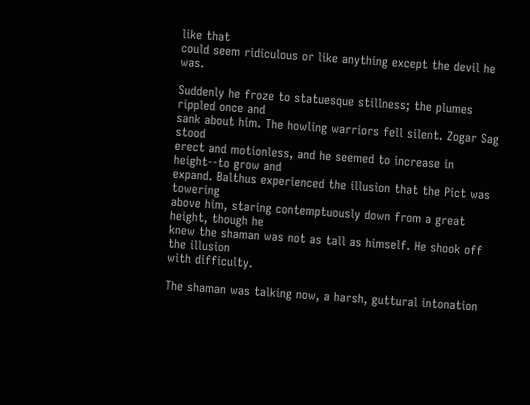like that
could seem ridiculous or like anything except the devil he was.

Suddenly he froze to statuesque stillness; the plumes rippled once and
sank about him. The howling warriors fell silent. Zogar Sag stood
erect and motionless, and he seemed to increase in height--to grow and
expand. Balthus experienced the illusion that the Pict was towering
above him, staring contemptuously down from a great height, though he
knew the shaman was not as tall as himself. He shook off the illusion
with difficulty.

The shaman was talking now, a harsh, guttural intonation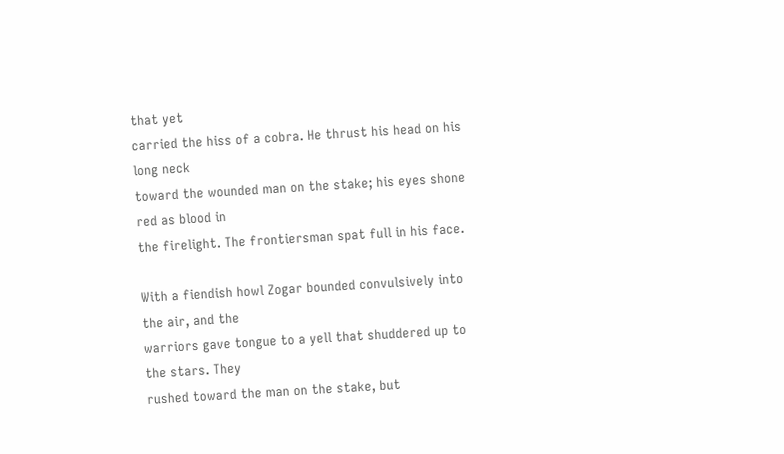that yet
carried the hiss of a cobra. He thrust his head on his long neck
toward the wounded man on the stake; his eyes shone red as blood in
the firelight. The frontiersman spat full in his face.

With a fiendish howl Zogar bounded convulsively into the air, and the
warriors gave tongue to a yell that shuddered up to the stars. They
rushed toward the man on the stake, but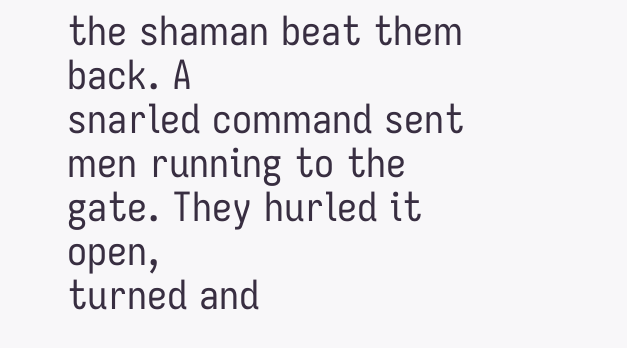the shaman beat them back. A
snarled command sent men running to the gate. They hurled it open,
turned and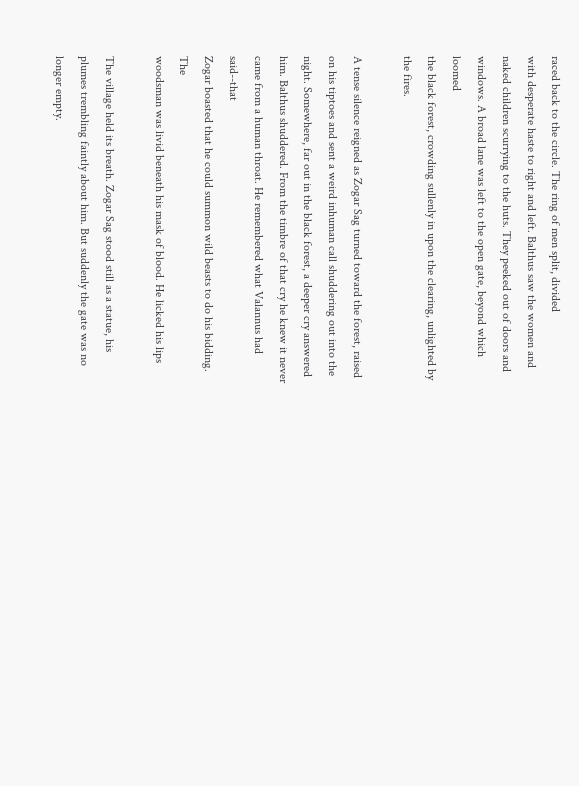raced back to the circle. The ring of men split, divided
with desperate haste to right and left. Balthus saw the women and
naked children scurrying to the huts. They peeked out of doors and
windows. A broad lane was left to the open gate, beyond which loomed
the black forest, crowding sullenly in upon the clearing, unlighted by
the fires.

A tense silence reigned as Zogar Sag turned toward the forest, raised
on his tiptoes and sent a weird inhuman call shuddering out into the
night. Somewhere, far out in the black forest, a deeper cry answered
him. Balthus shuddered. From the timbre of that cry he knew it never
came from a human throat. He remembered what Valannus had said--that
Zogar boasted that he could summon wild beasts to do his bidding. The
woodsman was livid beneath his mask of blood. He licked his lips

The village held its breath. Zogar Sag stood still as a statue, his
plumes trembling faintly about him. But suddenly the gate was no
longer empty.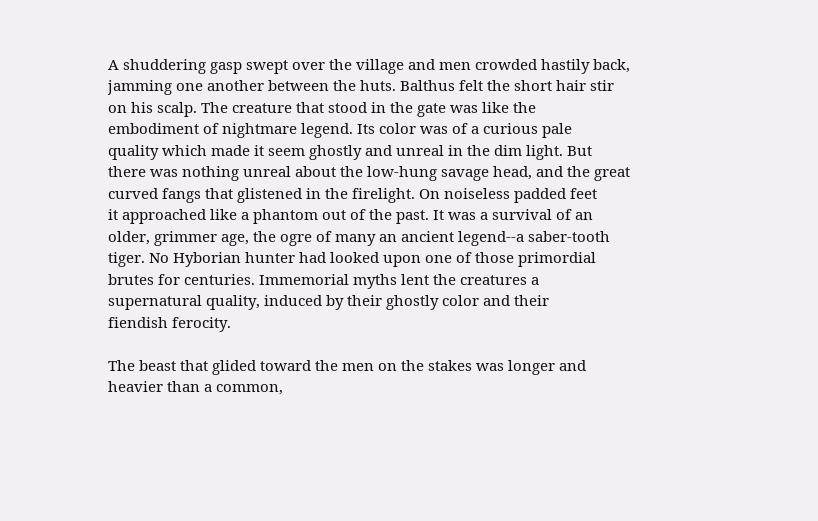A shuddering gasp swept over the village and men crowded hastily back,
jamming one another between the huts. Balthus felt the short hair stir
on his scalp. The creature that stood in the gate was like the
embodiment of nightmare legend. Its color was of a curious pale
quality which made it seem ghostly and unreal in the dim light. But
there was nothing unreal about the low-hung savage head, and the great
curved fangs that glistened in the firelight. On noiseless padded feet
it approached like a phantom out of the past. It was a survival of an
older, grimmer age, the ogre of many an ancient legend--a saber-tooth
tiger. No Hyborian hunter had looked upon one of those primordial
brutes for centuries. Immemorial myths lent the creatures a
supernatural quality, induced by their ghostly color and their
fiendish ferocity.

The beast that glided toward the men on the stakes was longer and
heavier than a common,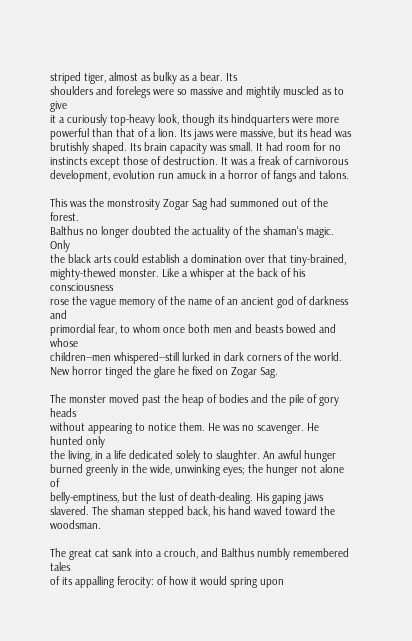striped tiger, almost as bulky as a bear. Its
shoulders and forelegs were so massive and mightily muscled as to give
it a curiously top-heavy look, though its hindquarters were more
powerful than that of a lion. Its jaws were massive, but its head was
brutishly shaped. Its brain capacity was small. It had room for no
instincts except those of destruction. It was a freak of carnivorous
development, evolution run amuck in a horror of fangs and talons.

This was the monstrosity Zogar Sag had summoned out of the forest.
Balthus no longer doubted the actuality of the shaman's magic. Only
the black arts could establish a domination over that tiny-brained,
mighty-thewed monster. Like a whisper at the back of his consciousness
rose the vague memory of the name of an ancient god of darkness and
primordial fear, to whom once both men and beasts bowed and whose
children--men whispered--still lurked in dark corners of the world.
New horror tinged the glare he fixed on Zogar Sag.

The monster moved past the heap of bodies and the pile of gory heads
without appearing to notice them. He was no scavenger. He hunted only
the living, in a life dedicated solely to slaughter. An awful hunger
burned greenly in the wide, unwinking eyes; the hunger not alone of
belly-emptiness, but the lust of death-dealing. His gaping jaws
slavered. The shaman stepped back, his hand waved toward the woodsman.

The great cat sank into a crouch, and Balthus numbly remembered tales
of its appalling ferocity: of how it would spring upon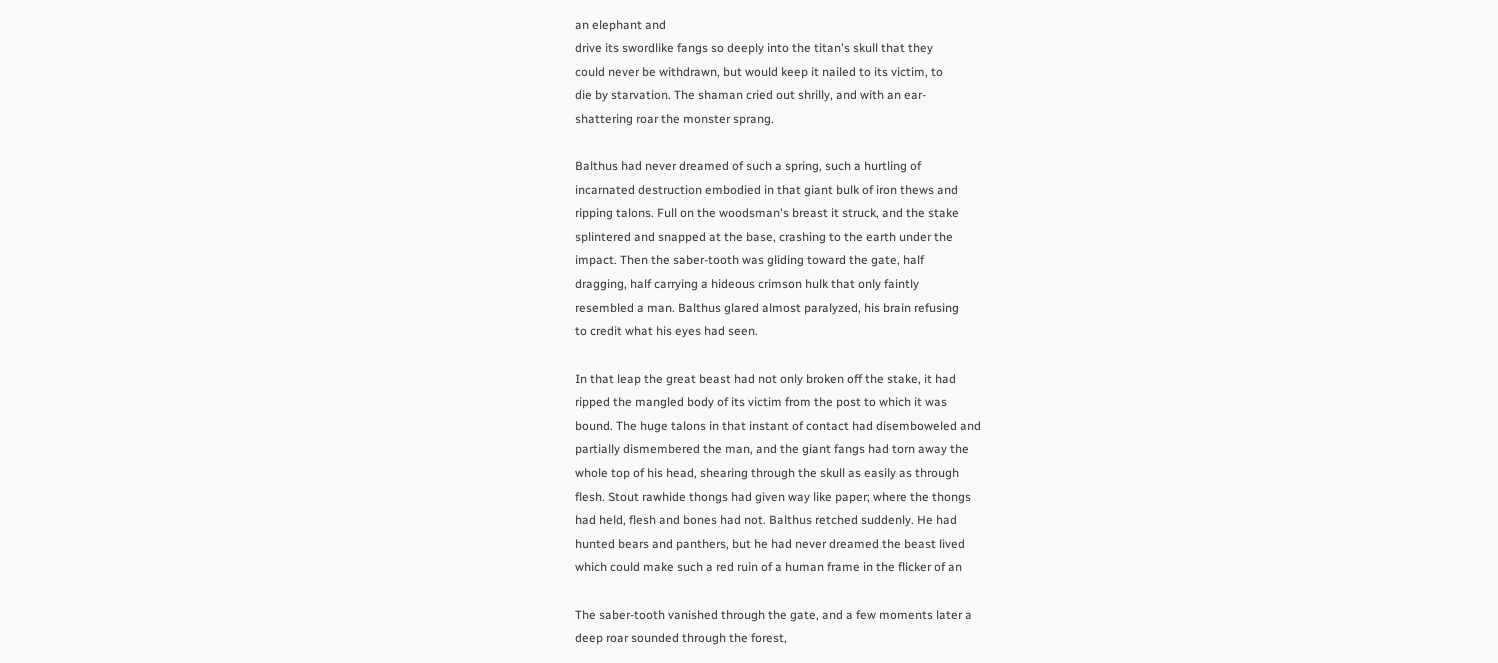an elephant and
drive its swordlike fangs so deeply into the titan's skull that they
could never be withdrawn, but would keep it nailed to its victim, to
die by starvation. The shaman cried out shrilly, and with an ear-
shattering roar the monster sprang.

Balthus had never dreamed of such a spring, such a hurtling of
incarnated destruction embodied in that giant bulk of iron thews and
ripping talons. Full on the woodsman's breast it struck, and the stake
splintered and snapped at the base, crashing to the earth under the
impact. Then the saber-tooth was gliding toward the gate, half
dragging, half carrying a hideous crimson hulk that only faintly
resembled a man. Balthus glared almost paralyzed, his brain refusing
to credit what his eyes had seen.

In that leap the great beast had not only broken off the stake, it had
ripped the mangled body of its victim from the post to which it was
bound. The huge talons in that instant of contact had disemboweled and
partially dismembered the man, and the giant fangs had torn away the
whole top of his head, shearing through the skull as easily as through
flesh. Stout rawhide thongs had given way like paper; where the thongs
had held, flesh and bones had not. Balthus retched suddenly. He had
hunted bears and panthers, but he had never dreamed the beast lived
which could make such a red ruin of a human frame in the flicker of an

The saber-tooth vanished through the gate, and a few moments later a
deep roar sounded through the forest,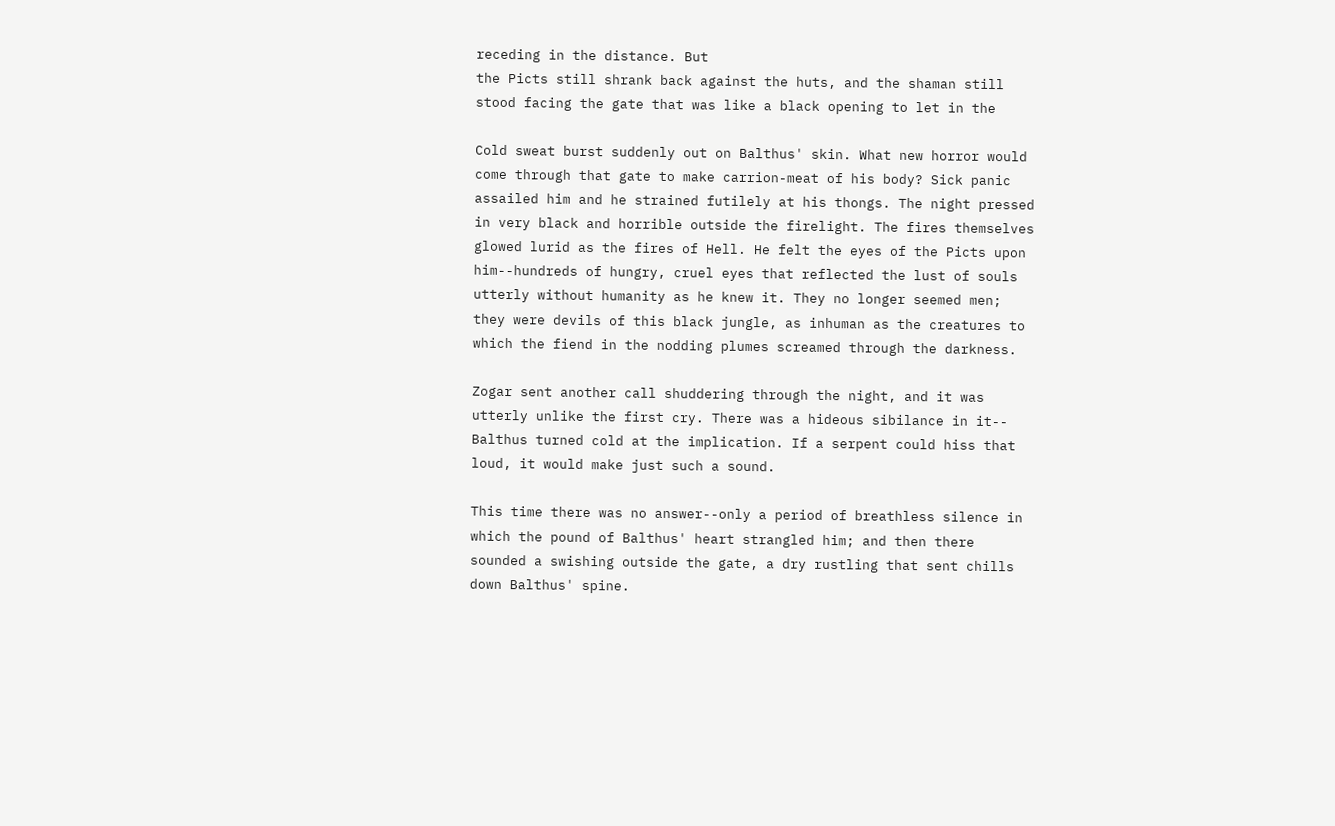receding in the distance. But
the Picts still shrank back against the huts, and the shaman still
stood facing the gate that was like a black opening to let in the

Cold sweat burst suddenly out on Balthus' skin. What new horror would
come through that gate to make carrion-meat of his body? Sick panic
assailed him and he strained futilely at his thongs. The night pressed
in very black and horrible outside the firelight. The fires themselves
glowed lurid as the fires of Hell. He felt the eyes of the Picts upon
him--hundreds of hungry, cruel eyes that reflected the lust of souls
utterly without humanity as he knew it. They no longer seemed men;
they were devils of this black jungle, as inhuman as the creatures to
which the fiend in the nodding plumes screamed through the darkness.

Zogar sent another call shuddering through the night, and it was
utterly unlike the first cry. There was a hideous sibilance in it--
Balthus turned cold at the implication. If a serpent could hiss that
loud, it would make just such a sound.

This time there was no answer--only a period of breathless silence in
which the pound of Balthus' heart strangled him; and then there
sounded a swishing outside the gate, a dry rustling that sent chills
down Balthus' spine.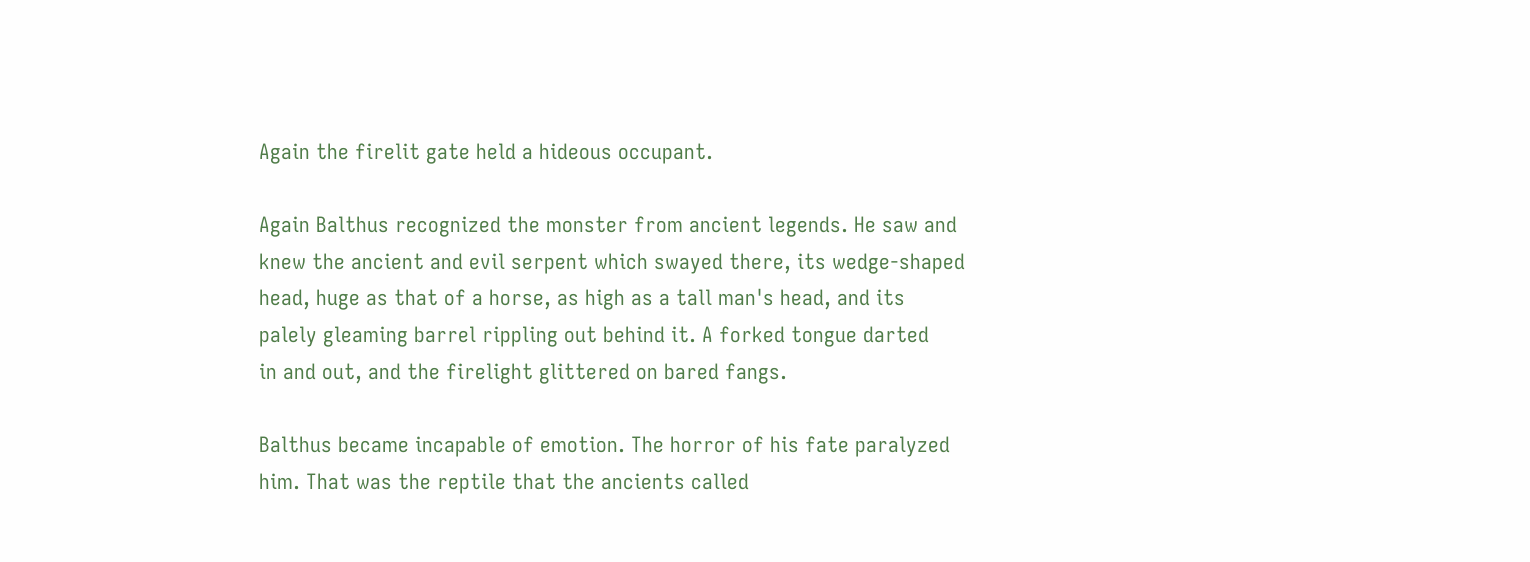Again the firelit gate held a hideous occupant.

Again Balthus recognized the monster from ancient legends. He saw and
knew the ancient and evil serpent which swayed there, its wedge-shaped
head, huge as that of a horse, as high as a tall man's head, and its
palely gleaming barrel rippling out behind it. A forked tongue darted
in and out, and the firelight glittered on bared fangs.

Balthus became incapable of emotion. The horror of his fate paralyzed
him. That was the reptile that the ancients called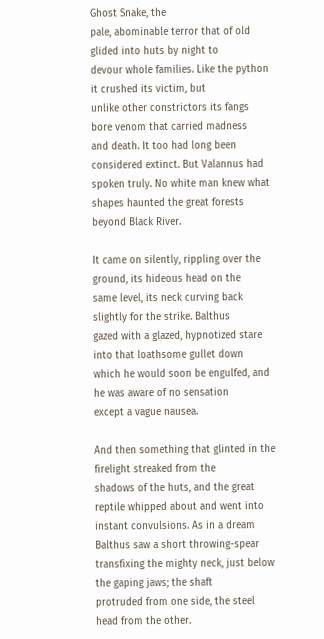Ghost Snake, the
pale, abominable terror that of old glided into huts by night to
devour whole families. Like the python it crushed its victim, but
unlike other constrictors its fangs bore venom that carried madness
and death. It too had long been considered extinct. But Valannus had
spoken truly. No white man knew what shapes haunted the great forests
beyond Black River.

It came on silently, rippling over the ground, its hideous head on the
same level, its neck curving back slightly for the strike. Balthus
gazed with a glazed, hypnotized stare into that loathsome gullet down
which he would soon be engulfed, and he was aware of no sensation
except a vague nausea.

And then something that glinted in the firelight streaked from the
shadows of the huts, and the great reptile whipped about and went into
instant convulsions. As in a dream Balthus saw a short throwing-spear
transfixing the mighty neck, just below the gaping jaws; the shaft
protruded from one side, the steel head from the other.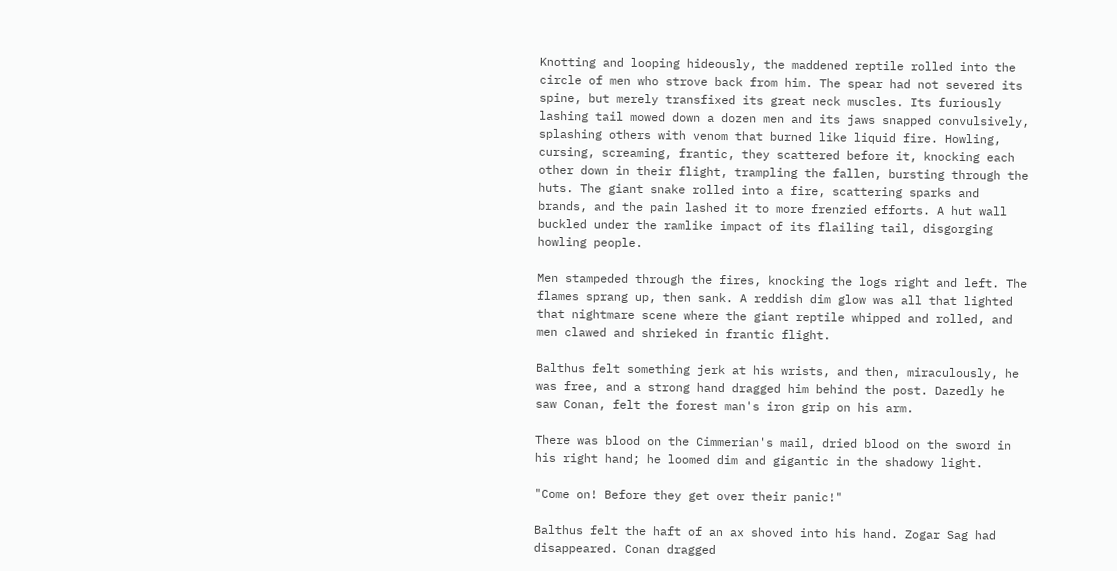Knotting and looping hideously, the maddened reptile rolled into the
circle of men who strove back from him. The spear had not severed its
spine, but merely transfixed its great neck muscles. Its furiously
lashing tail mowed down a dozen men and its jaws snapped convulsively,
splashing others with venom that burned like liquid fire. Howling,
cursing, screaming, frantic, they scattered before it, knocking each
other down in their flight, trampling the fallen, bursting through the
huts. The giant snake rolled into a fire, scattering sparks and
brands, and the pain lashed it to more frenzied efforts. A hut wall
buckled under the ramlike impact of its flailing tail, disgorging
howling people.

Men stampeded through the fires, knocking the logs right and left. The
flames sprang up, then sank. A reddish dim glow was all that lighted
that nightmare scene where the giant reptile whipped and rolled, and
men clawed and shrieked in frantic flight.

Balthus felt something jerk at his wrists, and then, miraculously, he
was free, and a strong hand dragged him behind the post. Dazedly he
saw Conan, felt the forest man's iron grip on his arm.

There was blood on the Cimmerian's mail, dried blood on the sword in
his right hand; he loomed dim and gigantic in the shadowy light.

"Come on! Before they get over their panic!"

Balthus felt the haft of an ax shoved into his hand. Zogar Sag had
disappeared. Conan dragged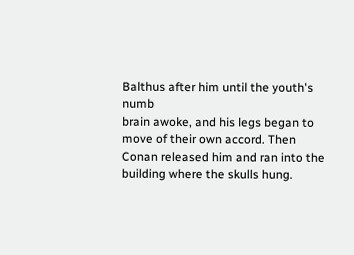Balthus after him until the youth's numb
brain awoke, and his legs began to move of their own accord. Then
Conan released him and ran into the building where the skulls hung.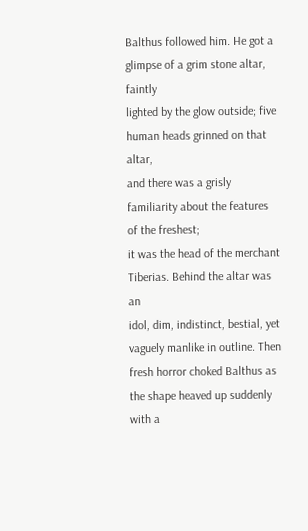Balthus followed him. He got a glimpse of a grim stone altar, faintly
lighted by the glow outside; five human heads grinned on that altar,
and there was a grisly familiarity about the features of the freshest;
it was the head of the merchant Tiberias. Behind the altar was an
idol, dim, indistinct, bestial, yet vaguely manlike in outline. Then
fresh horror choked Balthus as the shape heaved up suddenly with a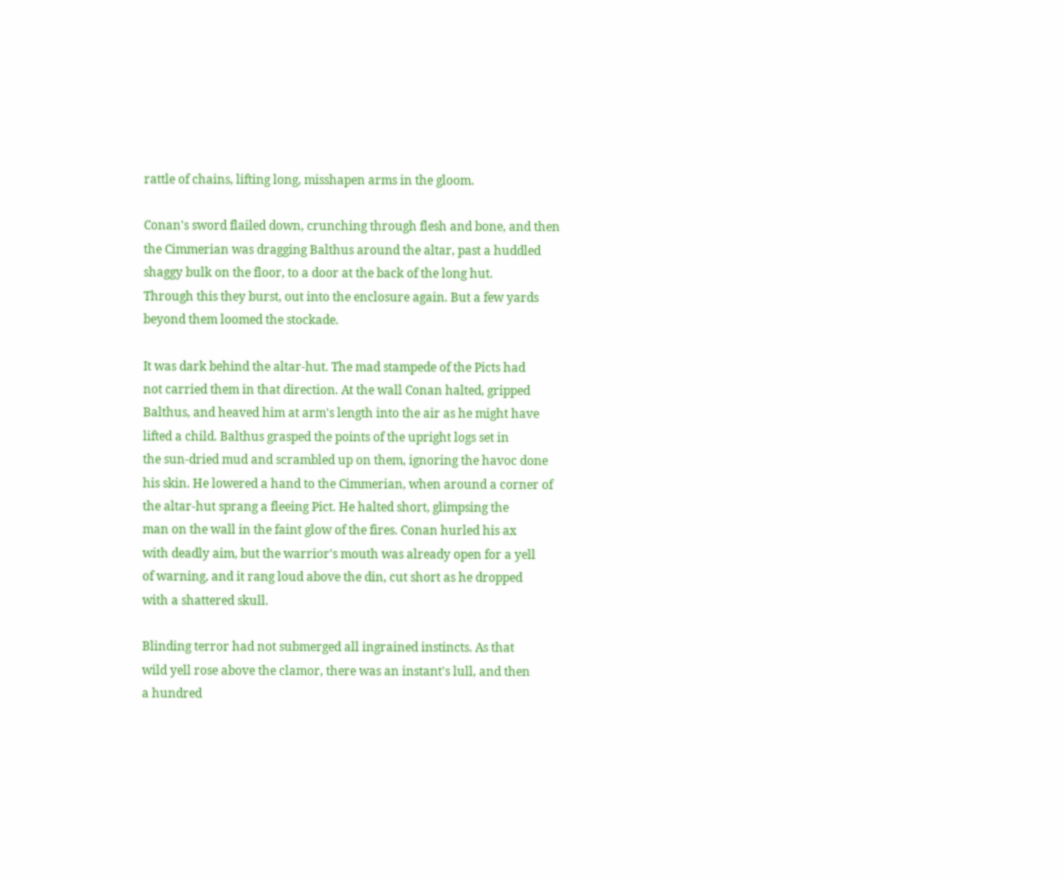rattle of chains, lifting long, misshapen arms in the gloom.

Conan's sword flailed down, crunching through flesh and bone, and then
the Cimmerian was dragging Balthus around the altar, past a huddled
shaggy bulk on the floor, to a door at the back of the long hut.
Through this they burst, out into the enclosure again. But a few yards
beyond them loomed the stockade.

It was dark behind the altar-hut. The mad stampede of the Picts had
not carried them in that direction. At the wall Conan halted, gripped
Balthus, and heaved him at arm's length into the air as he might have
lifted a child. Balthus grasped the points of the upright logs set in
the sun-dried mud and scrambled up on them, ignoring the havoc done
his skin. He lowered a hand to the Cimmerian, when around a corner of
the altar-hut sprang a fleeing Pict. He halted short, glimpsing the
man on the wall in the faint glow of the fires. Conan hurled his ax
with deadly aim, but the warrior's mouth was already open for a yell
of warning, and it rang loud above the din, cut short as he dropped
with a shattered skull.

Blinding terror had not submerged all ingrained instincts. As that
wild yell rose above the clamor, there was an instant's lull, and then
a hundred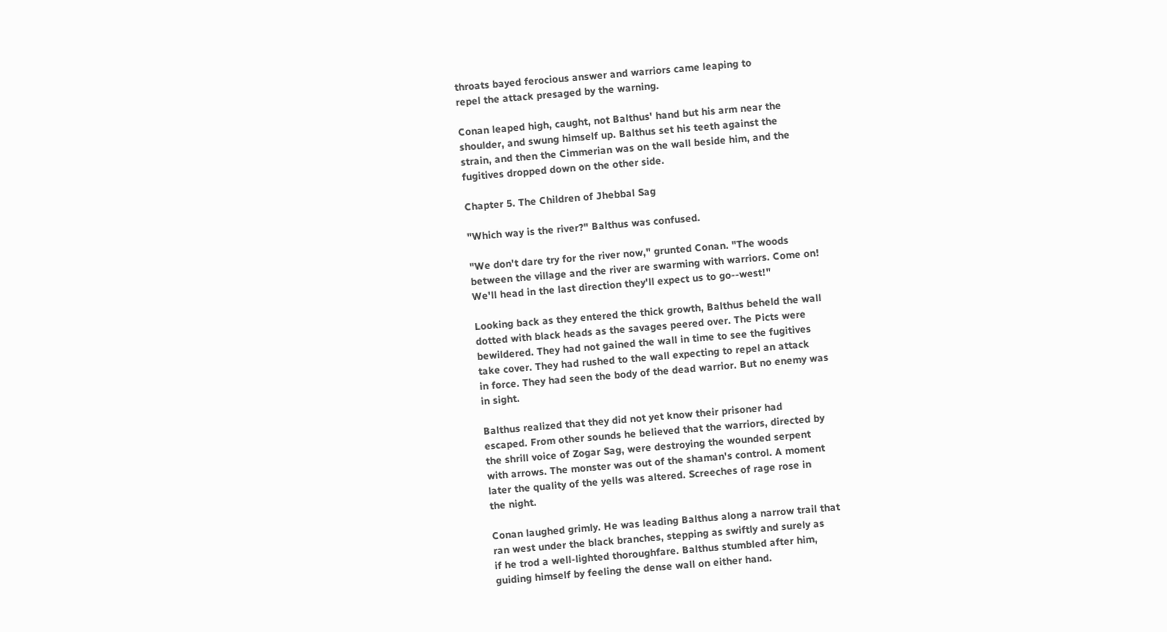throats bayed ferocious answer and warriors came leaping to
repel the attack presaged by the warning.

Conan leaped high, caught, not Balthus' hand but his arm near the
shoulder, and swung himself up. Balthus set his teeth against the
strain, and then the Cimmerian was on the wall beside him, and the
fugitives dropped down on the other side.

Chapter 5. The Children of Jhebbal Sag

"Which way is the river?" Balthus was confused.

"We don't dare try for the river now," grunted Conan. "The woods
between the village and the river are swarming with warriors. Come on!
We'll head in the last direction they'll expect us to go--west!"

Looking back as they entered the thick growth, Balthus beheld the wall
dotted with black heads as the savages peered over. The Picts were
bewildered. They had not gained the wall in time to see the fugitives
take cover. They had rushed to the wall expecting to repel an attack
in force. They had seen the body of the dead warrior. But no enemy was
in sight.

Balthus realized that they did not yet know their prisoner had
escaped. From other sounds he believed that the warriors, directed by
the shrill voice of Zogar Sag, were destroying the wounded serpent
with arrows. The monster was out of the shaman's control. A moment
later the quality of the yells was altered. Screeches of rage rose in
the night.

Conan laughed grimly. He was leading Balthus along a narrow trail that
ran west under the black branches, stepping as swiftly and surely as
if he trod a well-lighted thoroughfare. Balthus stumbled after him,
guiding himself by feeling the dense wall on either hand.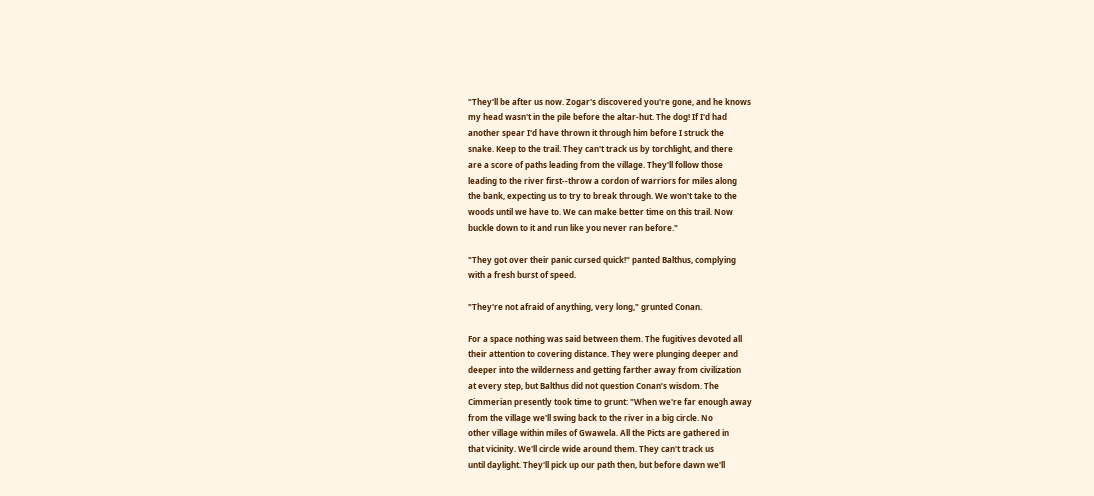"They'll be after us now. Zogar's discovered you're gone, and he knows
my head wasn't in the pile before the altar-hut. The dog! If I'd had
another spear I'd have thrown it through him before I struck the
snake. Keep to the trail. They can't track us by torchlight, and there
are a score of paths leading from the village. They'll follow those
leading to the river first--throw a cordon of warriors for miles along
the bank, expecting us to try to break through. We won't take to the
woods until we have to. We can make better time on this trail. Now
buckle down to it and run like you never ran before."

"They got over their panic cursed quick!" panted Balthus, complying
with a fresh burst of speed.

"They're not afraid of anything, very long," grunted Conan.

For a space nothing was said between them. The fugitives devoted all
their attention to covering distance. They were plunging deeper and
deeper into the wilderness and getting farther away from civilization
at every step, but Balthus did not question Conan’s wisdom. The
Cimmerian presently took time to grunt: "When we're far enough away
from the village we'll swing back to the river in a big circle. No
other village within miles of Gwawela. All the Picts are gathered in
that vicinity. We'll circle wide around them. They can't track us
until daylight. They'll pick up our path then, but before dawn we'll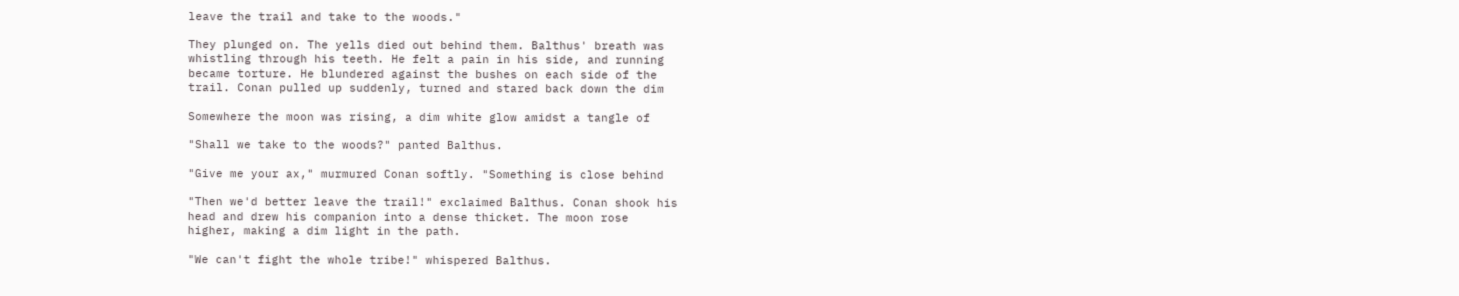leave the trail and take to the woods."

They plunged on. The yells died out behind them. Balthus' breath was
whistling through his teeth. He felt a pain in his side, and running
became torture. He blundered against the bushes on each side of the
trail. Conan pulled up suddenly, turned and stared back down the dim

Somewhere the moon was rising, a dim white glow amidst a tangle of

"Shall we take to the woods?" panted Balthus.

"Give me your ax," murmured Conan softly. "Something is close behind

"Then we'd better leave the trail!" exclaimed Balthus. Conan shook his
head and drew his companion into a dense thicket. The moon rose
higher, making a dim light in the path.

"We can't fight the whole tribe!" whispered Balthus.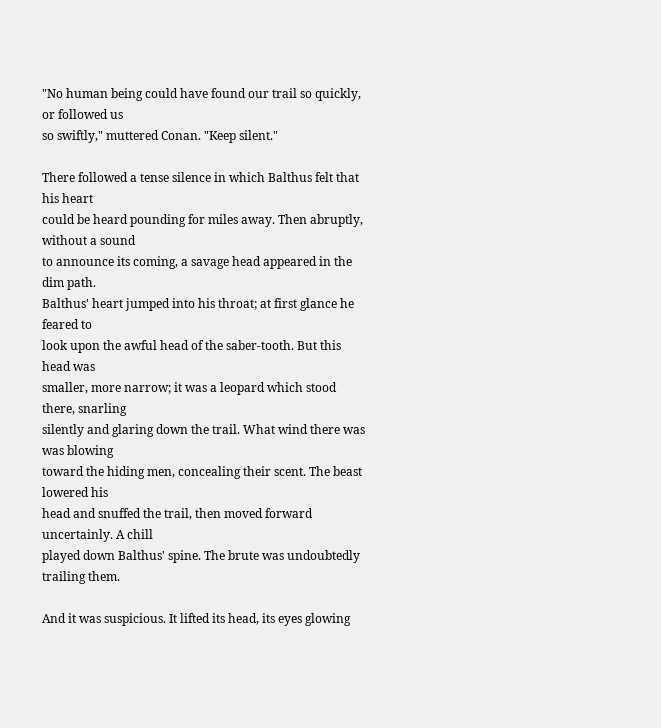"No human being could have found our trail so quickly, or followed us
so swiftly," muttered Conan. "Keep silent."

There followed a tense silence in which Balthus felt that his heart
could be heard pounding for miles away. Then abruptly, without a sound
to announce its coming, a savage head appeared in the dim path.
Balthus' heart jumped into his throat; at first glance he feared to
look upon the awful head of the saber-tooth. But this head was
smaller, more narrow; it was a leopard which stood there, snarling
silently and glaring down the trail. What wind there was was blowing
toward the hiding men, concealing their scent. The beast lowered his
head and snuffed the trail, then moved forward uncertainly. A chill
played down Balthus' spine. The brute was undoubtedly trailing them.

And it was suspicious. It lifted its head, its eyes glowing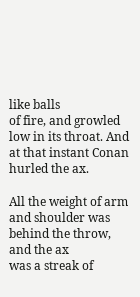like balls
of fire, and growled low in its throat. And at that instant Conan
hurled the ax.

All the weight of arm and shoulder was behind the throw, and the ax
was a streak of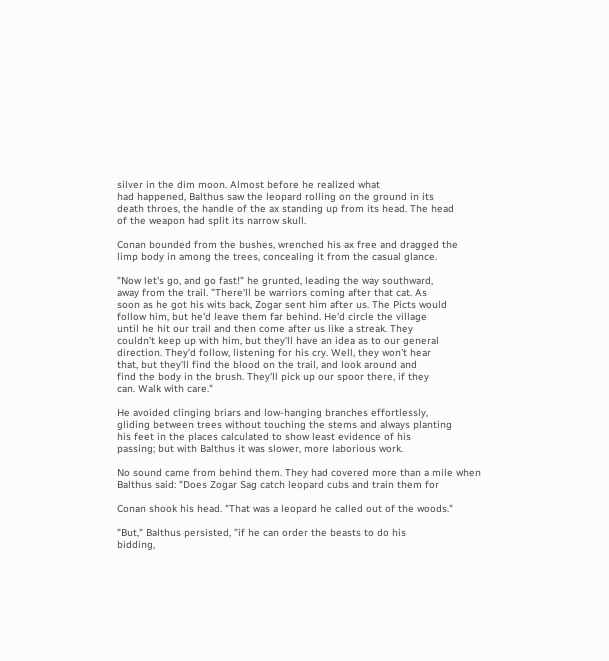silver in the dim moon. Almost before he realized what
had happened, Balthus saw the leopard rolling on the ground in its
death throes, the handle of the ax standing up from its head. The head
of the weapon had split its narrow skull.

Conan bounded from the bushes, wrenched his ax free and dragged the
limp body in among the trees, concealing it from the casual glance.

"Now let's go, and go fast!" he grunted, leading the way southward,
away from the trail. "There'll be warriors coming after that cat. As
soon as he got his wits back, Zogar sent him after us. The Picts would
follow him, but he'd leave them far behind. He'd circle the village
until he hit our trail and then come after us like a streak. They
couldn't keep up with him, but they'll have an idea as to our general
direction. They'd follow, listening for his cry. Well, they won't hear
that, but they'll find the blood on the trail, and look around and
find the body in the brush. They'll pick up our spoor there, if they
can. Walk with care."

He avoided clinging briars and low-hanging branches effortlessly,
gliding between trees without touching the stems and always planting
his feet in the places calculated to show least evidence of his
passing; but with Balthus it was slower, more laborious work.

No sound came from behind them. They had covered more than a mile when
Balthus said: "Does Zogar Sag catch leopard cubs and train them for

Conan shook his head. "That was a leopard he called out of the woods."

"But," Balthus persisted, "if he can order the beasts to do his
bidding,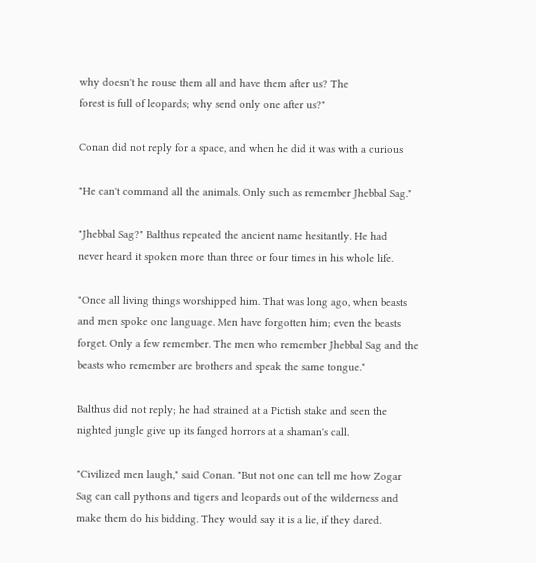why doesn't he rouse them all and have them after us? The
forest is full of leopards; why send only one after us?"

Conan did not reply for a space, and when he did it was with a curious

"He can't command all the animals. Only such as remember Jhebbal Sag."

"Jhebbal Sag?" Balthus repeated the ancient name hesitantly. He had
never heard it spoken more than three or four times in his whole life.

"Once all living things worshipped him. That was long ago, when beasts
and men spoke one language. Men have forgotten him; even the beasts
forget. Only a few remember. The men who remember Jhebbal Sag and the
beasts who remember are brothers and speak the same tongue."

Balthus did not reply; he had strained at a Pictish stake and seen the
nighted jungle give up its fanged horrors at a shaman's call.

"Civilized men laugh," said Conan. "But not one can tell me how Zogar
Sag can call pythons and tigers and leopards out of the wilderness and
make them do his bidding. They would say it is a lie, if they dared.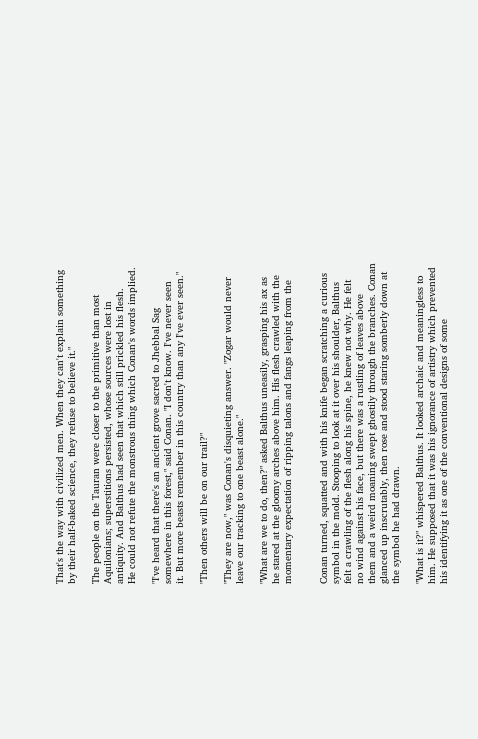That's the way with civilized men. When they can't explain something
by their half-baked science, they refuse to believe it."

The people on the Tauran were closer to the primitive than most
Aquilonians; superstitions persisted, whose sources were lost in
antiquity. And Balthus had seen that which still prickled his flesh.
He could not refute the monstrous thing which Conan's words implied.

"I've heard that there's an ancient grove sacred to Jhebbal Sag
somewhere in this forest," said Conan. "I don't know. I've never seen
it. But more beasts remember in this country than any I've ever seen."

"Then others will be on our trail?"

"They are now," was Conan's disquieting answer. "Zogar would never
leave our tracking to one beast alone."

"What are we to do, then?" asked Balthus uneasily, grasping his ax as
he stared at the gloomy arches above him. His flesh crawled with the
momentary expectation of ripping talons and fangs leaping from the


Conan turned, squatted and with his knife began scratching a curious
symbol in the mold. Stooping to look at it over his shoulder, Balthus
felt a crawling of the flesh along his spine, he knew not why. He felt
no wind against his face, but there was a rustling of leaves above
them and a weird moaning swept ghostily through the branches. Conan
glanced up inscrutably, then rose and stood staring somberly down at
the symbol he had drawn.

"What is it?" whispered Balthus. It looked archaic and meaningless to
him. He supposed that it was his ignorance of artistry which prevented
his identifying it as one of the conventional designs of some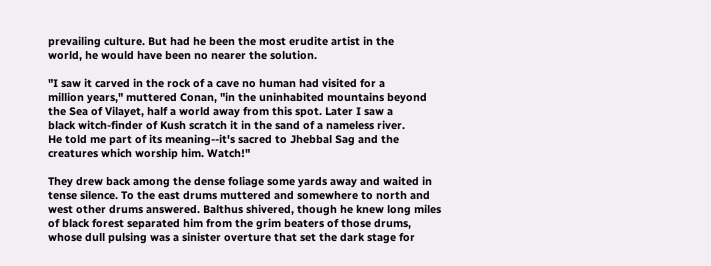prevailing culture. But had he been the most erudite artist in the
world, he would have been no nearer the solution.

"I saw it carved in the rock of a cave no human had visited for a
million years," muttered Conan, "in the uninhabited mountains beyond
the Sea of Vilayet, half a world away from this spot. Later I saw a
black witch-finder of Kush scratch it in the sand of a nameless river.
He told me part of its meaning--it's sacred to Jhebbal Sag and the
creatures which worship him. Watch!"

They drew back among the dense foliage some yards away and waited in
tense silence. To the east drums muttered and somewhere to north and
west other drums answered. Balthus shivered, though he knew long miles
of black forest separated him from the grim beaters of those drums,
whose dull pulsing was a sinister overture that set the dark stage for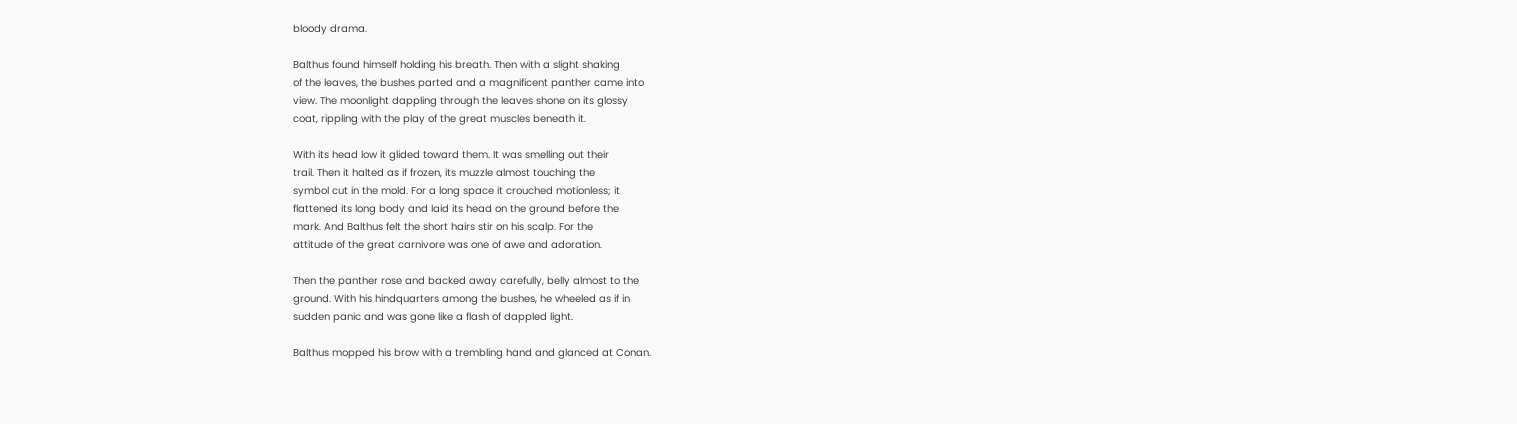bloody drama.

Balthus found himself holding his breath. Then with a slight shaking
of the leaves, the bushes parted and a magnificent panther came into
view. The moonlight dappling through the leaves shone on its glossy
coat, rippling with the play of the great muscles beneath it.

With its head low it glided toward them. It was smelling out their
trail. Then it halted as if frozen, its muzzle almost touching the
symbol cut in the mold. For a long space it crouched motionless; it
flattened its long body and laid its head on the ground before the
mark. And Balthus felt the short hairs stir on his scalp. For the
attitude of the great carnivore was one of awe and adoration.

Then the panther rose and backed away carefully, belly almost to the
ground. With his hindquarters among the bushes, he wheeled as if in
sudden panic and was gone like a flash of dappled light.

Balthus mopped his brow with a trembling hand and glanced at Conan.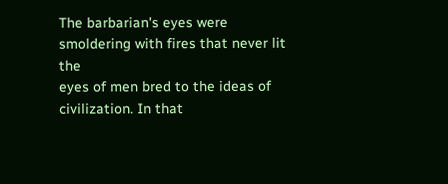The barbarian's eyes were smoldering with fires that never lit the
eyes of men bred to the ideas of civilization. In that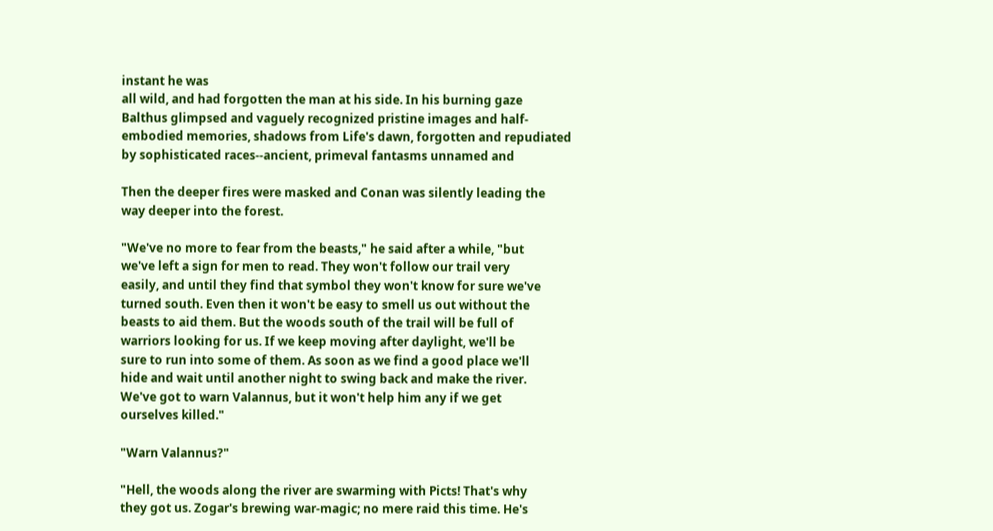instant he was
all wild, and had forgotten the man at his side. In his burning gaze
Balthus glimpsed and vaguely recognized pristine images and half-
embodied memories, shadows from Life's dawn, forgotten and repudiated
by sophisticated races--ancient, primeval fantasms unnamed and

Then the deeper fires were masked and Conan was silently leading the
way deeper into the forest.

"We've no more to fear from the beasts," he said after a while, "but
we've left a sign for men to read. They won't follow our trail very
easily, and until they find that symbol they won't know for sure we've
turned south. Even then it won't be easy to smell us out without the
beasts to aid them. But the woods south of the trail will be full of
warriors looking for us. If we keep moving after daylight, we'll be
sure to run into some of them. As soon as we find a good place we'll
hide and wait until another night to swing back and make the river.
We've got to warn Valannus, but it won't help him any if we get
ourselves killed."

"Warn Valannus?"

"Hell, the woods along the river are swarming with Picts! That's why
they got us. Zogar's brewing war-magic; no mere raid this time. He's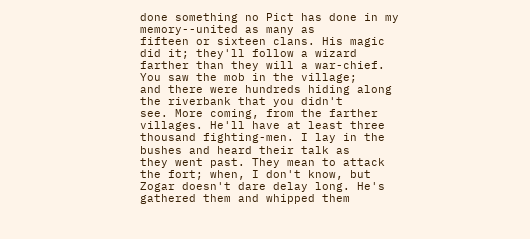done something no Pict has done in my memory--united as many as
fifteen or sixteen clans. His magic did it; they'll follow a wizard
farther than they will a war-chief. You saw the mob in the village;
and there were hundreds hiding along the riverbank that you didn't
see. More coming, from the farther villages. He'll have at least three
thousand fighting-men. I lay in the bushes and heard their talk as
they went past. They mean to attack the fort; when, I don't know, but
Zogar doesn't dare delay long. He's gathered them and whipped them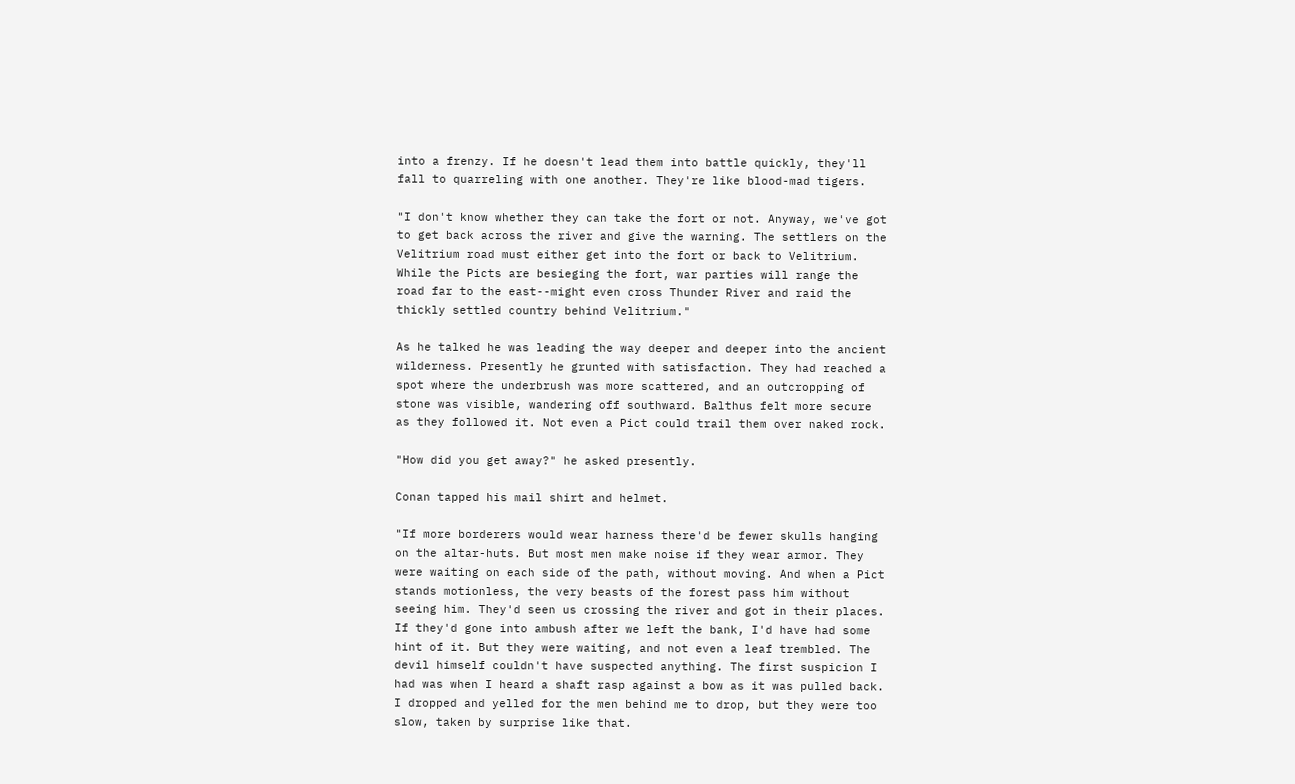into a frenzy. If he doesn't lead them into battle quickly, they'll
fall to quarreling with one another. They're like blood-mad tigers.

"I don't know whether they can take the fort or not. Anyway, we've got
to get back across the river and give the warning. The settlers on the
Velitrium road must either get into the fort or back to Velitrium.
While the Picts are besieging the fort, war parties will range the
road far to the east--might even cross Thunder River and raid the
thickly settled country behind Velitrium."

As he talked he was leading the way deeper and deeper into the ancient
wilderness. Presently he grunted with satisfaction. They had reached a
spot where the underbrush was more scattered, and an outcropping of
stone was visible, wandering off southward. Balthus felt more secure
as they followed it. Not even a Pict could trail them over naked rock.

"How did you get away?" he asked presently.

Conan tapped his mail shirt and helmet.

"If more borderers would wear harness there'd be fewer skulls hanging
on the altar-huts. But most men make noise if they wear armor. They
were waiting on each side of the path, without moving. And when a Pict
stands motionless, the very beasts of the forest pass him without
seeing him. They'd seen us crossing the river and got in their places.
If they'd gone into ambush after we left the bank, I'd have had some
hint of it. But they were waiting, and not even a leaf trembled. The
devil himself couldn't have suspected anything. The first suspicion I
had was when I heard a shaft rasp against a bow as it was pulled back.
I dropped and yelled for the men behind me to drop, but they were too
slow, taken by surprise like that.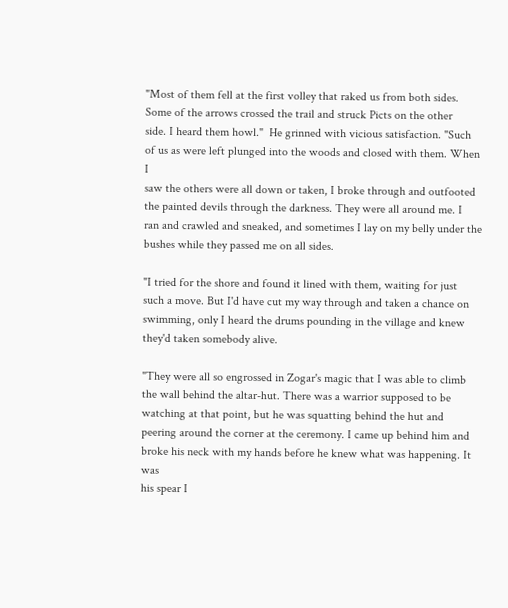"Most of them fell at the first volley that raked us from both sides.
Some of the arrows crossed the trail and struck Picts on the other
side. I heard them howl."  He grinned with vicious satisfaction. "Such
of us as were left plunged into the woods and closed with them. When I
saw the others were all down or taken, I broke through and outfooted
the painted devils through the darkness. They were all around me. I
ran and crawled and sneaked, and sometimes I lay on my belly under the
bushes while they passed me on all sides.

"I tried for the shore and found it lined with them, waiting for just
such a move. But I'd have cut my way through and taken a chance on
swimming, only I heard the drums pounding in the village and knew
they'd taken somebody alive.

"They were all so engrossed in Zogar's magic that I was able to climb
the wall behind the altar-hut. There was a warrior supposed to be
watching at that point, but he was squatting behind the hut and
peering around the corner at the ceremony. I came up behind him and
broke his neck with my hands before he knew what was happening. It was
his spear I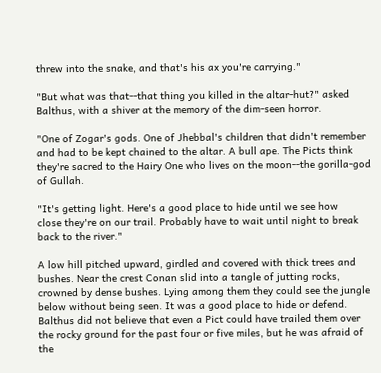threw into the snake, and that's his ax you're carrying."

"But what was that--that thing you killed in the altar-hut?" asked
Balthus, with a shiver at the memory of the dim-seen horror.

"One of Zogar's gods. One of Jhebbal's children that didn't remember
and had to be kept chained to the altar. A bull ape. The Picts think
they're sacred to the Hairy One who lives on the moon--the gorilla-god
of Gullah.

"It's getting light. Here's a good place to hide until we see how
close they're on our trail. Probably have to wait until night to break
back to the river."

A low hill pitched upward, girdled and covered with thick trees and
bushes. Near the crest Conan slid into a tangle of jutting rocks,
crowned by dense bushes. Lying among them they could see the jungle
below without being seen. It was a good place to hide or defend.
Balthus did not believe that even a Pict could have trailed them over
the rocky ground for the past four or five miles, but he was afraid of
the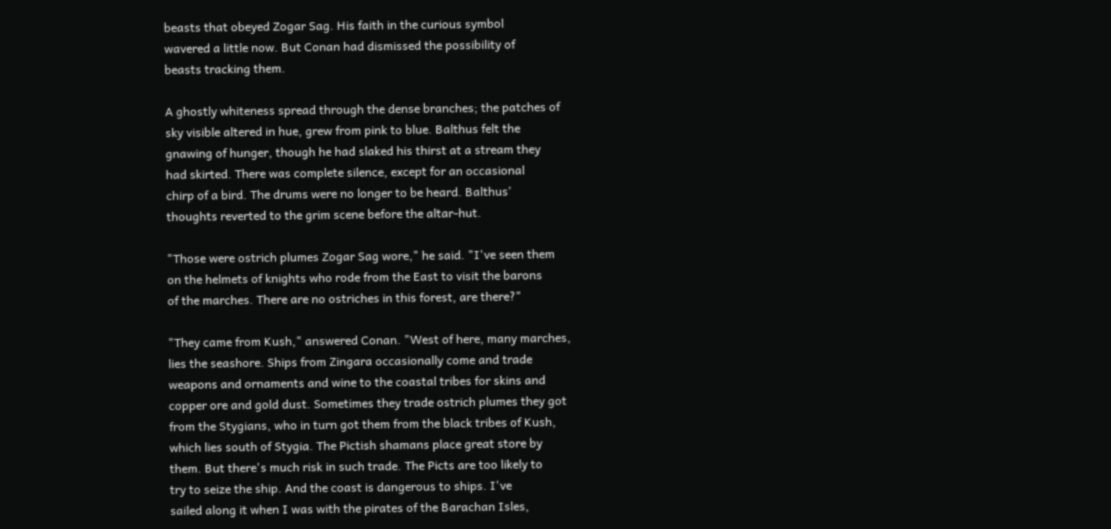beasts that obeyed Zogar Sag. His faith in the curious symbol
wavered a little now. But Conan had dismissed the possibility of
beasts tracking them.

A ghostly whiteness spread through the dense branches; the patches of
sky visible altered in hue, grew from pink to blue. Balthus felt the
gnawing of hunger, though he had slaked his thirst at a stream they
had skirted. There was complete silence, except for an occasional
chirp of a bird. The drums were no longer to be heard. Balthus'
thoughts reverted to the grim scene before the altar-hut.

"Those were ostrich plumes Zogar Sag wore," he said. "I've seen them
on the helmets of knights who rode from the East to visit the barons
of the marches. There are no ostriches in this forest, are there?"

"They came from Kush," answered Conan. "West of here, many marches,
lies the seashore. Ships from Zingara occasionally come and trade
weapons and ornaments and wine to the coastal tribes for skins and
copper ore and gold dust. Sometimes they trade ostrich plumes they got
from the Stygians, who in turn got them from the black tribes of Kush,
which lies south of Stygia. The Pictish shamans place great store by
them. But there's much risk in such trade. The Picts are too likely to
try to seize the ship. And the coast is dangerous to ships. I've
sailed along it when I was with the pirates of the Barachan Isles,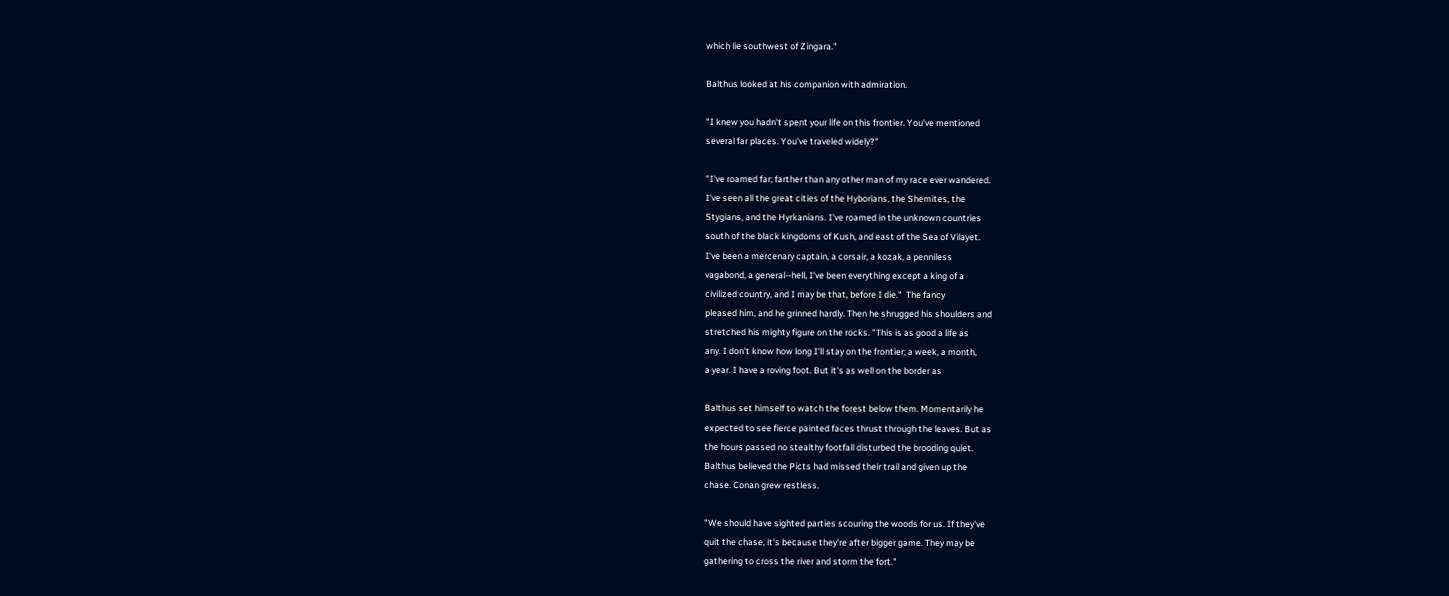which lie southwest of Zingara."

Balthus looked at his companion with admiration.

"I knew you hadn't spent your life on this frontier. You've mentioned
several far places. You've traveled widely?"

"I've roamed far; farther than any other man of my race ever wandered.
I've seen all the great cities of the Hyborians, the Shemites, the
Stygians, and the Hyrkanians. I've roamed in the unknown countries
south of the black kingdoms of Kush, and east of the Sea of Vilayet.
I've been a mercenary captain, a corsair, a kozak, a penniless
vagabond, a general--hell, I've been everything except a king of a
civilized country, and I may be that, before I die."  The fancy
pleased him, and he grinned hardly. Then he shrugged his shoulders and
stretched his mighty figure on the rocks. "This is as good a life as
any. I don't know how long I'll stay on the frontier; a week, a month,
a year. I have a roving foot. But it's as well on the border as

Balthus set himself to watch the forest below them. Momentarily he
expected to see fierce painted faces thrust through the leaves. But as
the hours passed no stealthy footfall disturbed the brooding quiet.
Balthus believed the Picts had missed their trail and given up the
chase. Conan grew restless.

"We should have sighted parties scouring the woods for us. If they've
quit the chase, it's because they're after bigger game. They may be
gathering to cross the river and storm the fort."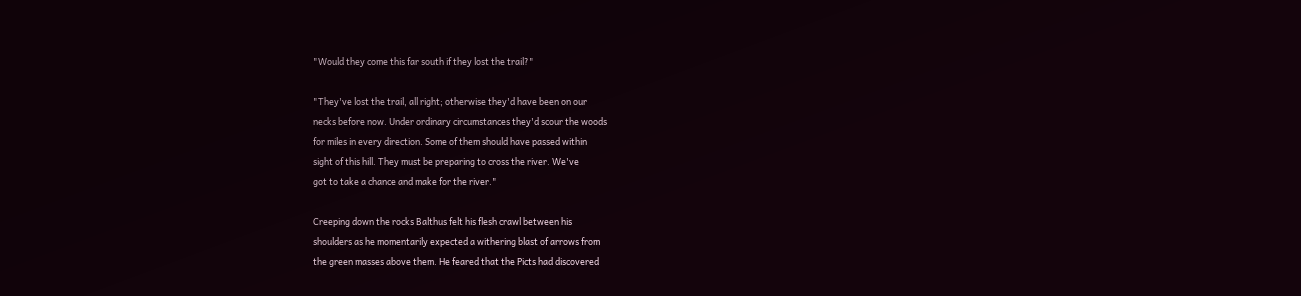"Would they come this far south if they lost the trail?"

"They've lost the trail, all right; otherwise they'd have been on our
necks before now. Under ordinary circumstances they'd scour the woods
for miles in every direction. Some of them should have passed within
sight of this hill. They must be preparing to cross the river. We've
got to take a chance and make for the river."

Creeping down the rocks Balthus felt his flesh crawl between his
shoulders as he momentarily expected a withering blast of arrows from
the green masses above them. He feared that the Picts had discovered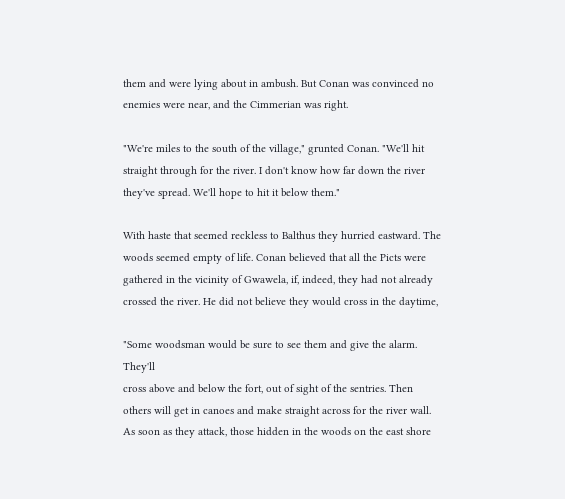them and were lying about in ambush. But Conan was convinced no
enemies were near, and the Cimmerian was right.

"We're miles to the south of the village," grunted Conan. "We'll hit
straight through for the river. I don't know how far down the river
they've spread. We'll hope to hit it below them."

With haste that seemed reckless to Balthus they hurried eastward. The
woods seemed empty of life. Conan believed that all the Picts were
gathered in the vicinity of Gwawela, if, indeed, they had not already
crossed the river. He did not believe they would cross in the daytime,

"Some woodsman would be sure to see them and give the alarm. They'll
cross above and below the fort, out of sight of the sentries. Then
others will get in canoes and make straight across for the river wall.
As soon as they attack, those hidden in the woods on the east shore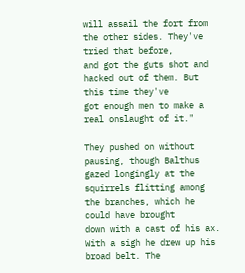will assail the fort from the other sides. They've tried that before,
and got the guts shot and hacked out of them. But this time they've
got enough men to make a real onslaught of it."

They pushed on without pausing, though Balthus gazed longingly at the
squirrels flitting among the branches, which he could have brought
down with a cast of his ax. With a sigh he drew up his broad belt. The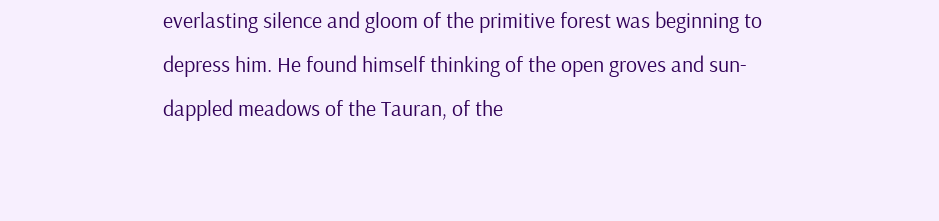everlasting silence and gloom of the primitive forest was beginning to
depress him. He found himself thinking of the open groves and sun-
dappled meadows of the Tauran, of the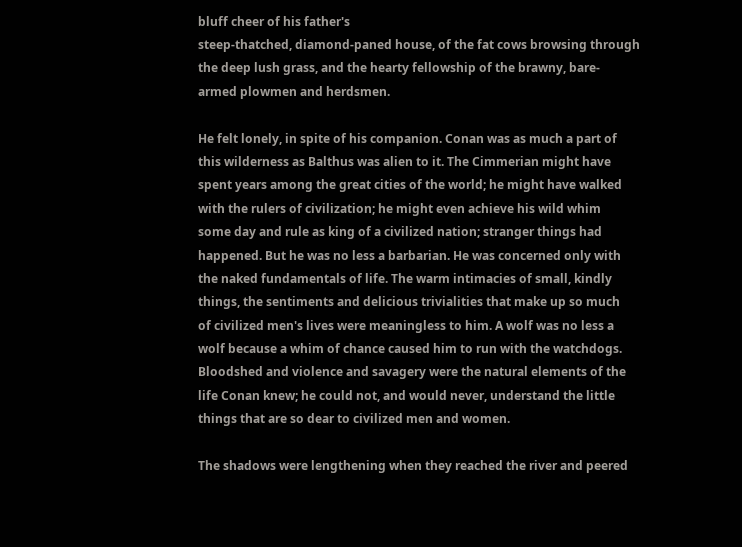bluff cheer of his father's
steep-thatched, diamond-paned house, of the fat cows browsing through
the deep lush grass, and the hearty fellowship of the brawny, bare-
armed plowmen and herdsmen.

He felt lonely, in spite of his companion. Conan was as much a part of
this wilderness as Balthus was alien to it. The Cimmerian might have
spent years among the great cities of the world; he might have walked
with the rulers of civilization; he might even achieve his wild whim
some day and rule as king of a civilized nation; stranger things had
happened. But he was no less a barbarian. He was concerned only with
the naked fundamentals of life. The warm intimacies of small, kindly
things, the sentiments and delicious trivialities that make up so much
of civilized men's lives were meaningless to him. A wolf was no less a
wolf because a whim of chance caused him to run with the watchdogs.
Bloodshed and violence and savagery were the natural elements of the
life Conan knew; he could not, and would never, understand the little
things that are so dear to civilized men and women.

The shadows were lengthening when they reached the river and peered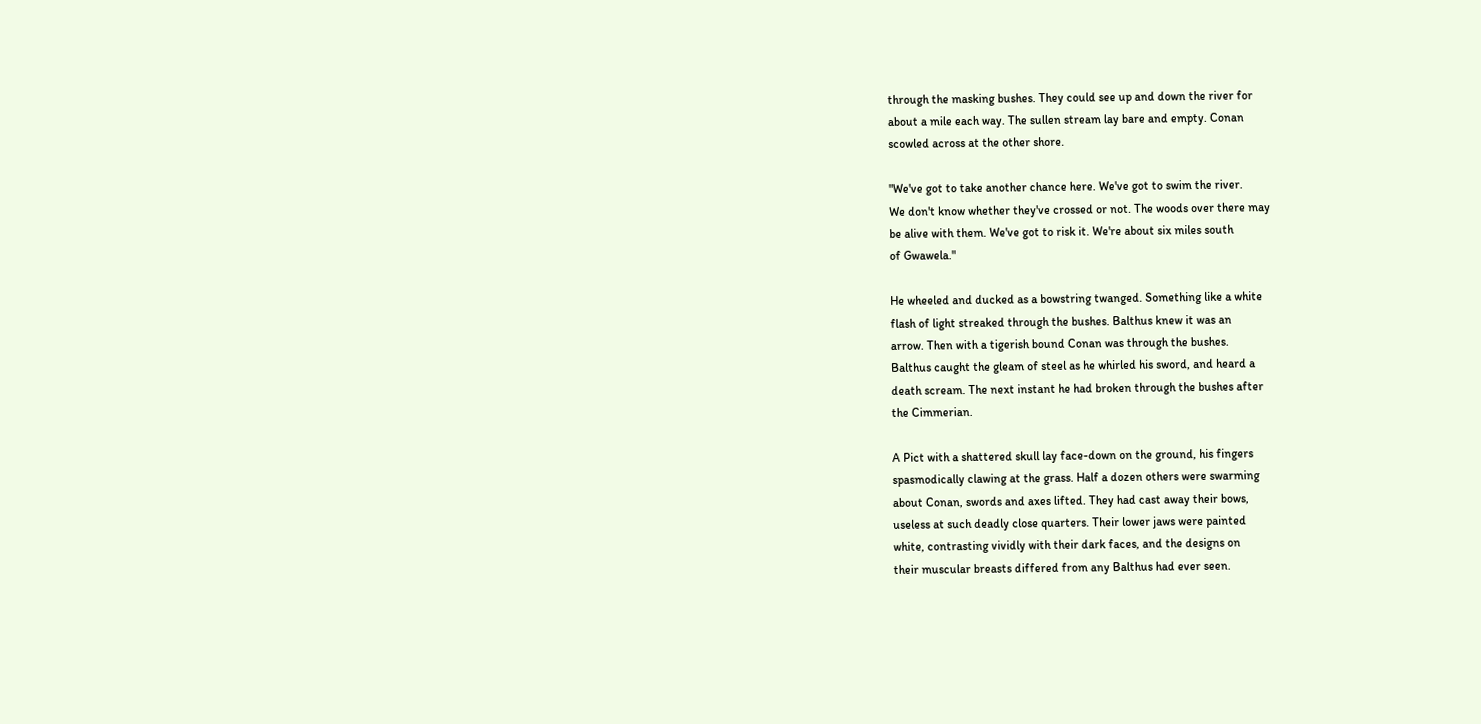through the masking bushes. They could see up and down the river for
about a mile each way. The sullen stream lay bare and empty. Conan
scowled across at the other shore.

"We've got to take another chance here. We've got to swim the river.
We don't know whether they've crossed or not. The woods over there may
be alive with them. We've got to risk it. We're about six miles south
of Gwawela."

He wheeled and ducked as a bowstring twanged. Something like a white
flash of light streaked through the bushes. Balthus knew it was an
arrow. Then with a tigerish bound Conan was through the bushes.
Balthus caught the gleam of steel as he whirled his sword, and heard a
death scream. The next instant he had broken through the bushes after
the Cimmerian.

A Pict with a shattered skull lay face-down on the ground, his fingers
spasmodically clawing at the grass. Half a dozen others were swarming
about Conan, swords and axes lifted. They had cast away their bows,
useless at such deadly close quarters. Their lower jaws were painted
white, contrasting vividly with their dark faces, and the designs on
their muscular breasts differed from any Balthus had ever seen.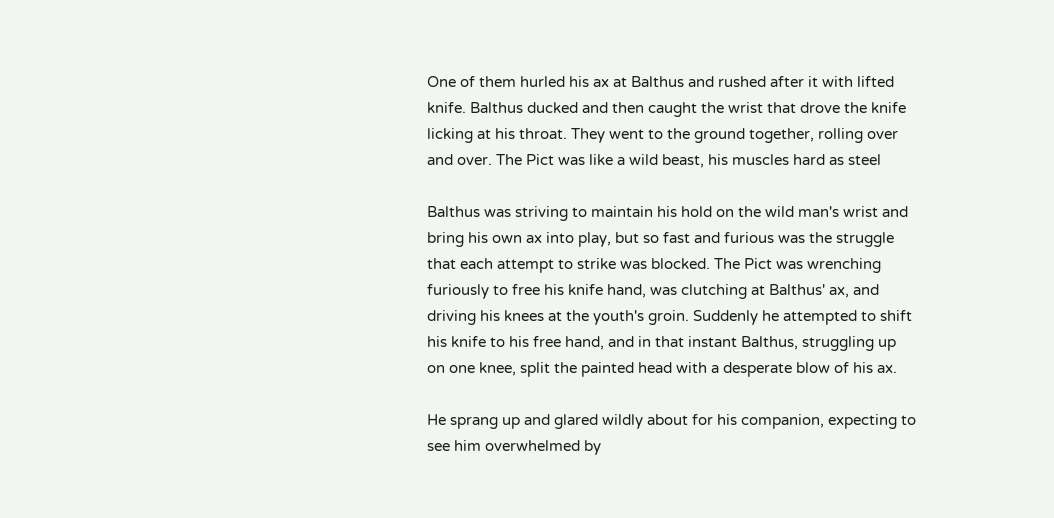One of them hurled his ax at Balthus and rushed after it with lifted
knife. Balthus ducked and then caught the wrist that drove the knife
licking at his throat. They went to the ground together, rolling over
and over. The Pict was like a wild beast, his muscles hard as steel

Balthus was striving to maintain his hold on the wild man's wrist and
bring his own ax into play, but so fast and furious was the struggle
that each attempt to strike was blocked. The Pict was wrenching
furiously to free his knife hand, was clutching at Balthus' ax, and
driving his knees at the youth's groin. Suddenly he attempted to shift
his knife to his free hand, and in that instant Balthus, struggling up
on one knee, split the painted head with a desperate blow of his ax.

He sprang up and glared wildly about for his companion, expecting to
see him overwhelmed by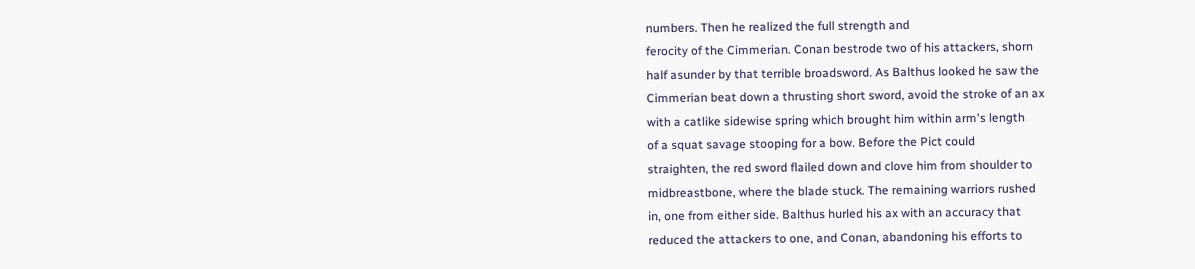numbers. Then he realized the full strength and
ferocity of the Cimmerian. Conan bestrode two of his attackers, shorn
half asunder by that terrible broadsword. As Balthus looked he saw the
Cimmerian beat down a thrusting short sword, avoid the stroke of an ax
with a catlike sidewise spring which brought him within arm's length
of a squat savage stooping for a bow. Before the Pict could
straighten, the red sword flailed down and clove him from shoulder to
midbreastbone, where the blade stuck. The remaining warriors rushed
in, one from either side. Balthus hurled his ax with an accuracy that
reduced the attackers to one, and Conan, abandoning his efforts to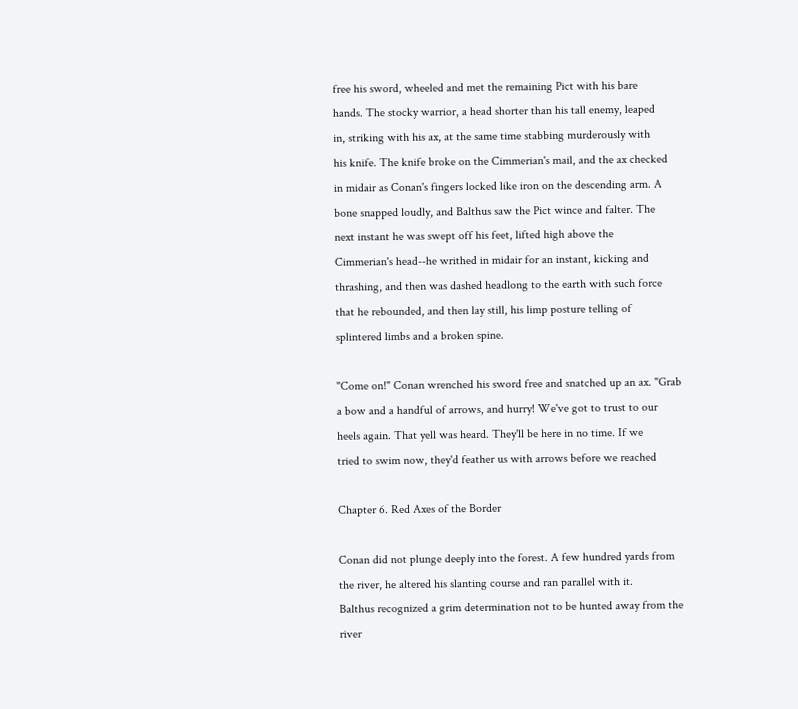free his sword, wheeled and met the remaining Pict with his bare
hands. The stocky warrior, a head shorter than his tall enemy, leaped
in, striking with his ax, at the same time stabbing murderously with
his knife. The knife broke on the Cimmerian's mail, and the ax checked
in midair as Conan's fingers locked like iron on the descending arm. A
bone snapped loudly, and Balthus saw the Pict wince and falter. The
next instant he was swept off his feet, lifted high above the
Cimmerian's head--he writhed in midair for an instant, kicking and
thrashing, and then was dashed headlong to the earth with such force
that he rebounded, and then lay still, his limp posture telling of
splintered limbs and a broken spine.

"Come on!" Conan wrenched his sword free and snatched up an ax. "Grab
a bow and a handful of arrows, and hurry! We've got to trust to our
heels again. That yell was heard. They'll be here in no time. If we
tried to swim now, they'd feather us with arrows before we reached

Chapter 6. Red Axes of the Border

Conan did not plunge deeply into the forest. A few hundred yards from
the river, he altered his slanting course and ran parallel with it.
Balthus recognized a grim determination not to be hunted away from the
river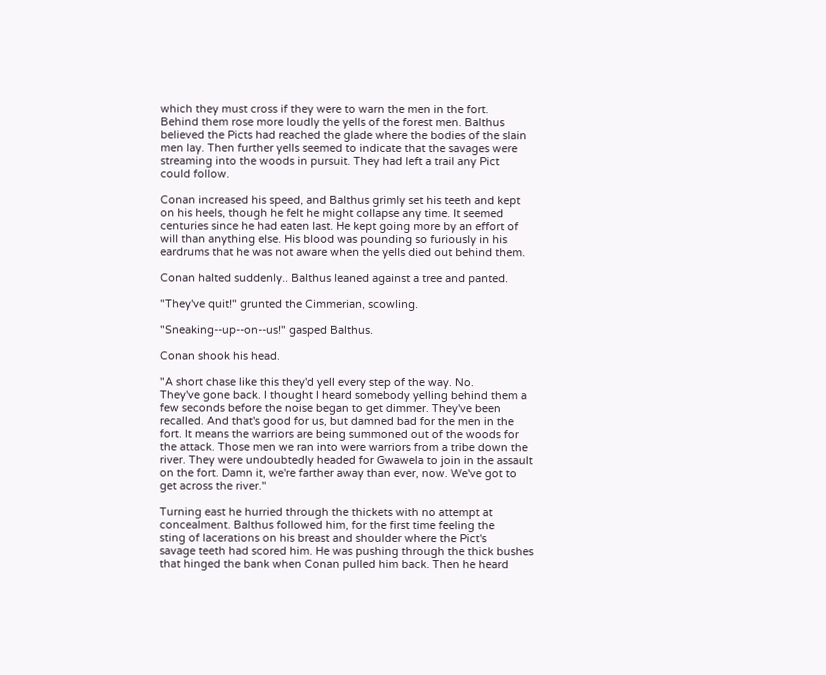which they must cross if they were to warn the men in the fort.
Behind them rose more loudly the yells of the forest men. Balthus
believed the Picts had reached the glade where the bodies of the slain
men lay. Then further yells seemed to indicate that the savages were
streaming into the woods in pursuit. They had left a trail any Pict
could follow.

Conan increased his speed, and Balthus grimly set his teeth and kept
on his heels, though he felt he might collapse any time. It seemed
centuries since he had eaten last. He kept going more by an effort of
will than anything else. His blood was pounding so furiously in his
eardrums that he was not aware when the yells died out behind them.

Conan halted suddenly.. Balthus leaned against a tree and panted.

"They've quit!" grunted the Cimmerian, scowling.

"Sneaking--up--on--us!" gasped Balthus.

Conan shook his head.

"A short chase like this they'd yell every step of the way. No.
They've gone back. I thought I heard somebody yelling behind them a
few seconds before the noise began to get dimmer. They've been
recalled. And that's good for us, but damned bad for the men in the
fort. It means the warriors are being summoned out of the woods for
the attack. Those men we ran into were warriors from a tribe down the
river. They were undoubtedly headed for Gwawela to join in the assault
on the fort. Damn it, we're farther away than ever, now. We've got to
get across the river."

Turning east he hurried through the thickets with no attempt at
concealment. Balthus followed him, for the first time feeling the
sting of lacerations on his breast and shoulder where the Pict's
savage teeth had scored him. He was pushing through the thick bushes
that hinged the bank when Conan pulled him back. Then he heard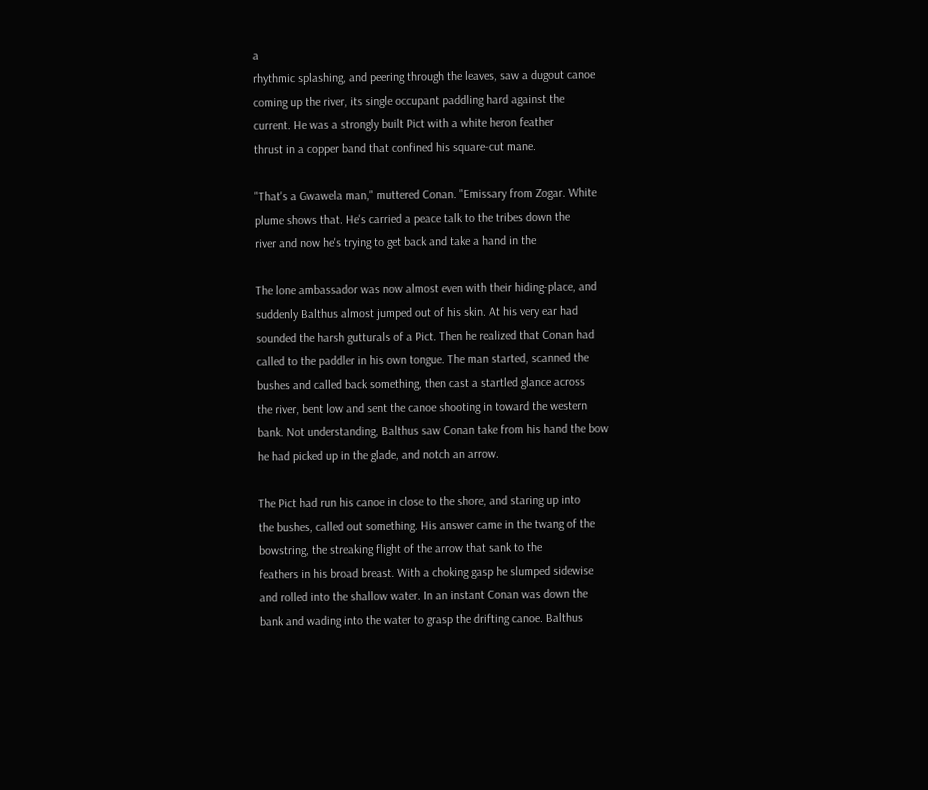a
rhythmic splashing, and peering through the leaves, saw a dugout canoe
coming up the river, its single occupant paddling hard against the
current. He was a strongly built Pict with a white heron feather
thrust in a copper band that confined his square-cut mane.

"That's a Gwawela man," muttered Conan. "Emissary from Zogar. White
plume shows that. He's carried a peace talk to the tribes down the
river and now he's trying to get back and take a hand in the

The lone ambassador was now almost even with their hiding-place, and
suddenly Balthus almost jumped out of his skin. At his very ear had
sounded the harsh gutturals of a Pict. Then he realized that Conan had
called to the paddler in his own tongue. The man started, scanned the
bushes and called back something, then cast a startled glance across
the river, bent low and sent the canoe shooting in toward the western
bank. Not understanding, Balthus saw Conan take from his hand the bow
he had picked up in the glade, and notch an arrow.

The Pict had run his canoe in close to the shore, and staring up into
the bushes, called out something. His answer came in the twang of the
bowstring, the streaking flight of the arrow that sank to the
feathers in his broad breast. With a choking gasp he slumped sidewise
and rolled into the shallow water. In an instant Conan was down the
bank and wading into the water to grasp the drifting canoe. Balthus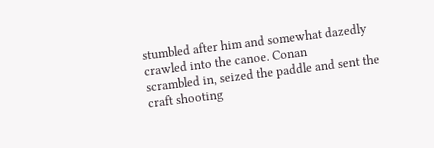stumbled after him and somewhat dazedly crawled into the canoe. Conan
scrambled in, seized the paddle and sent the craft shooting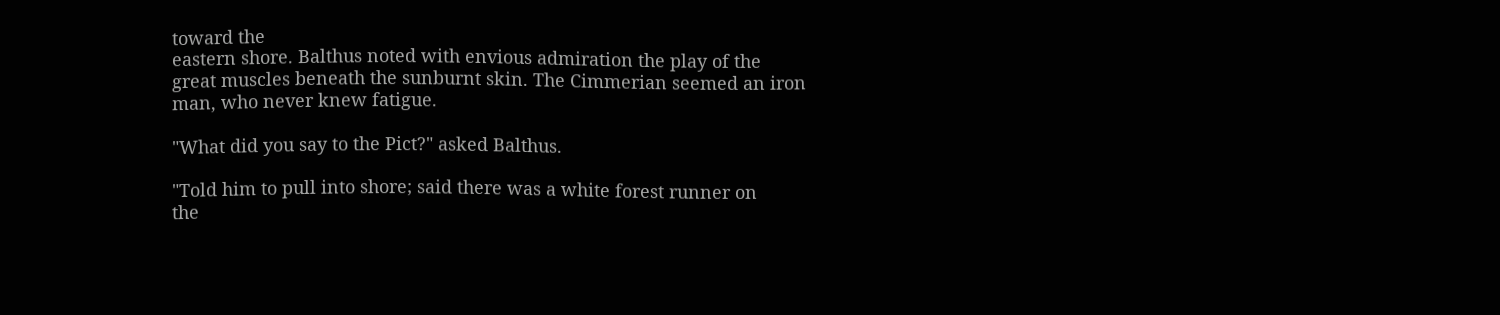toward the
eastern shore. Balthus noted with envious admiration the play of the
great muscles beneath the sunburnt skin. The Cimmerian seemed an iron
man, who never knew fatigue.

"What did you say to the Pict?" asked Balthus.

"Told him to pull into shore; said there was a white forest runner on
the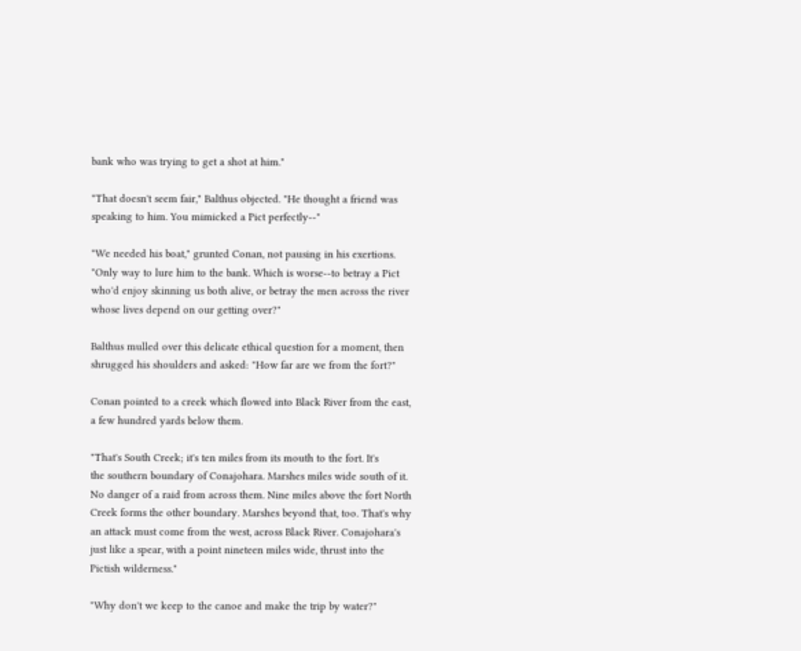bank who was trying to get a shot at him."

"That doesn't seem fair," Balthus objected. "He thought a friend was
speaking to him. You mimicked a Pict perfectly--"

"We needed his boat," grunted Conan, not pausing in his exertions.
"Only way to lure him to the bank. Which is worse--to betray a Pict
who'd enjoy skinning us both alive, or betray the men across the river
whose lives depend on our getting over?"

Balthus mulled over this delicate ethical question for a moment, then
shrugged his shoulders and asked: "How far are we from the fort?"

Conan pointed to a creek which flowed into Black River from the east,
a few hundred yards below them.

"That's South Creek; it's ten miles from its mouth to the fort. It's
the southern boundary of Conajohara. Marshes miles wide south of it.
No danger of a raid from across them. Nine miles above the fort North
Creek forms the other boundary. Marshes beyond that, too. That's why
an attack must come from the west, across Black River. Conajohara's
just like a spear, with a point nineteen miles wide, thrust into the
Pictish wilderness."

"Why don't we keep to the canoe and make the trip by water?"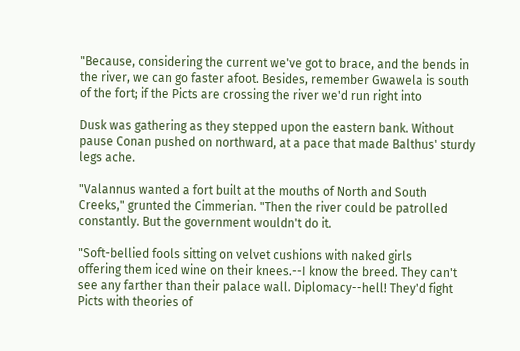"Because, considering the current we've got to brace, and the bends in
the river, we can go faster afoot. Besides, remember Gwawela is south
of the fort; if the Picts are crossing the river we'd run right into

Dusk was gathering as they stepped upon the eastern bank. Without
pause Conan pushed on northward, at a pace that made Balthus' sturdy
legs ache.

"Valannus wanted a fort built at the mouths of North and South
Creeks," grunted the Cimmerian. "Then the river could be patrolled
constantly. But the government wouldn't do it.

"Soft-bellied fools sitting on velvet cushions with naked girls
offering them iced wine on their knees.--I know the breed. They can't
see any farther than their palace wall. Diplomacy--hell! They'd fight
Picts with theories of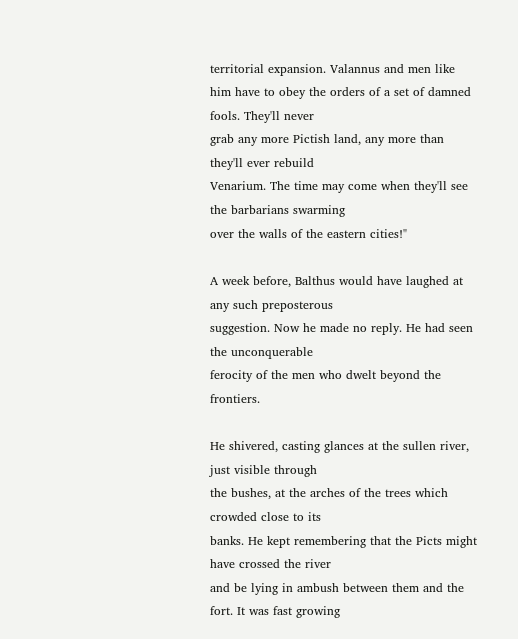territorial expansion. Valannus and men like
him have to obey the orders of a set of damned fools. They'll never
grab any more Pictish land, any more than they'll ever rebuild
Venarium. The time may come when they'll see the barbarians swarming
over the walls of the eastern cities!"

A week before, Balthus would have laughed at any such preposterous
suggestion. Now he made no reply. He had seen the unconquerable
ferocity of the men who dwelt beyond the frontiers.

He shivered, casting glances at the sullen river, just visible through
the bushes, at the arches of the trees which crowded close to its
banks. He kept remembering that the Picts might have crossed the river
and be lying in ambush between them and the fort. It was fast growing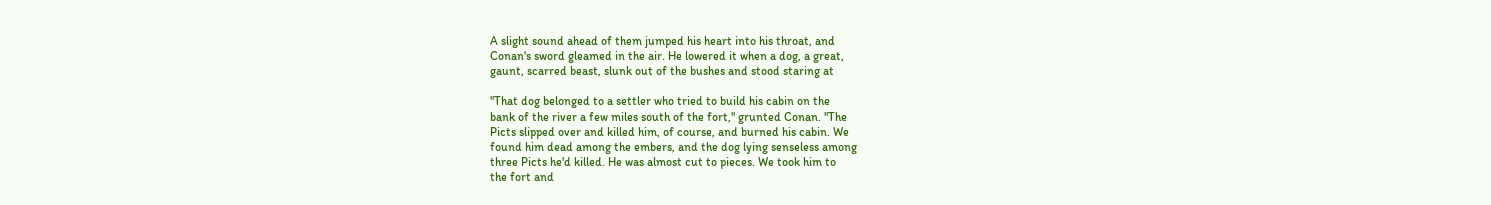A slight sound ahead of them jumped his heart into his throat, and
Conan's sword gleamed in the air. He lowered it when a dog, a great,
gaunt, scarred beast, slunk out of the bushes and stood staring at

"That dog belonged to a settler who tried to build his cabin on the
bank of the river a few miles south of the fort," grunted Conan. "The
Picts slipped over and killed him, of course, and burned his cabin. We
found him dead among the embers, and the dog lying senseless among
three Picts he'd killed. He was almost cut to pieces. We took him to
the fort and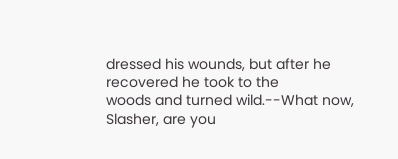dressed his wounds, but after he recovered he took to the
woods and turned wild.--What now, Slasher, are you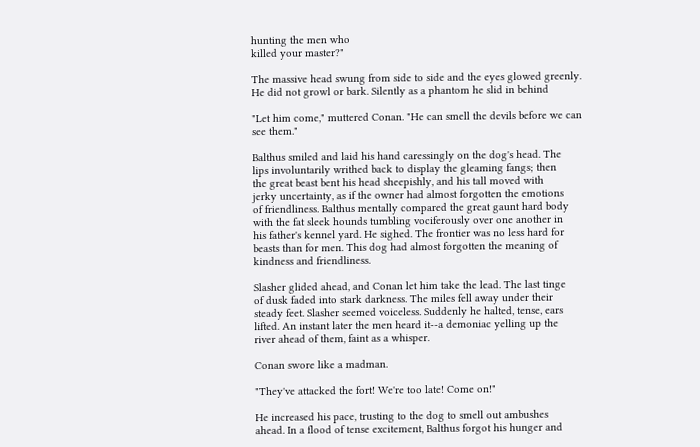hunting the men who
killed your master?"

The massive head swung from side to side and the eyes glowed greenly.
He did not growl or bark. Silently as a phantom he slid in behind

"Let him come," muttered Conan. "He can smell the devils before we can
see them."

Balthus smiled and laid his hand caressingly on the dog's head. The
lips involuntarily writhed back to display the gleaming fangs; then
the great beast bent his head sheepishly, and his tall moved with
jerky uncertainty, as if the owner had almost forgotten the emotions
of friendliness. Balthus mentally compared the great gaunt hard body
with the fat sleek hounds tumbling vociferously over one another in
his father's kennel yard. He sighed. The frontier was no less hard for
beasts than for men. This dog had almost forgotten the meaning of
kindness and friendliness.

Slasher glided ahead, and Conan let him take the lead. The last tinge
of dusk faded into stark darkness. The miles fell away under their
steady feet. Slasher seemed voiceless. Suddenly he halted, tense, ears
lifted. An instant later the men heard it--a demoniac yelling up the
river ahead of them, faint as a whisper.

Conan swore like a madman.

"They've attacked the fort! We're too late! Come on!"

He increased his pace, trusting to the dog to smell out ambushes
ahead. In a flood of tense excitement, Balthus forgot his hunger and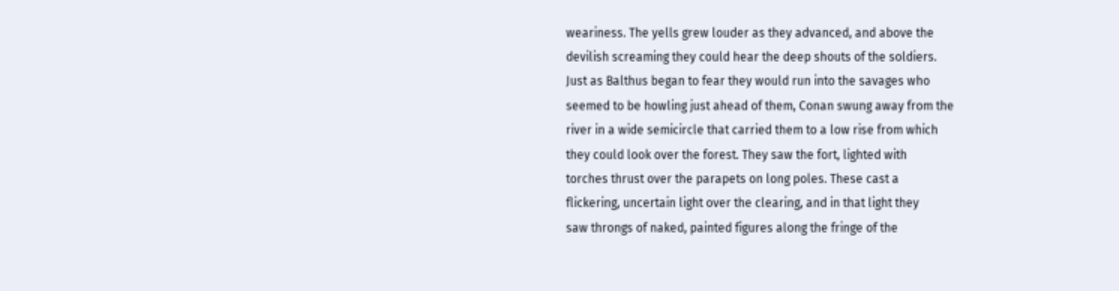weariness. The yells grew louder as they advanced, and above the
devilish screaming they could hear the deep shouts of the soldiers.
Just as Balthus began to fear they would run into the savages who
seemed to be howling just ahead of them, Conan swung away from the
river in a wide semicircle that carried them to a low rise from which
they could look over the forest. They saw the fort, lighted with
torches thrust over the parapets on long poles. These cast a
flickering, uncertain light over the clearing, and in that light they
saw throngs of naked, painted figures along the fringe of the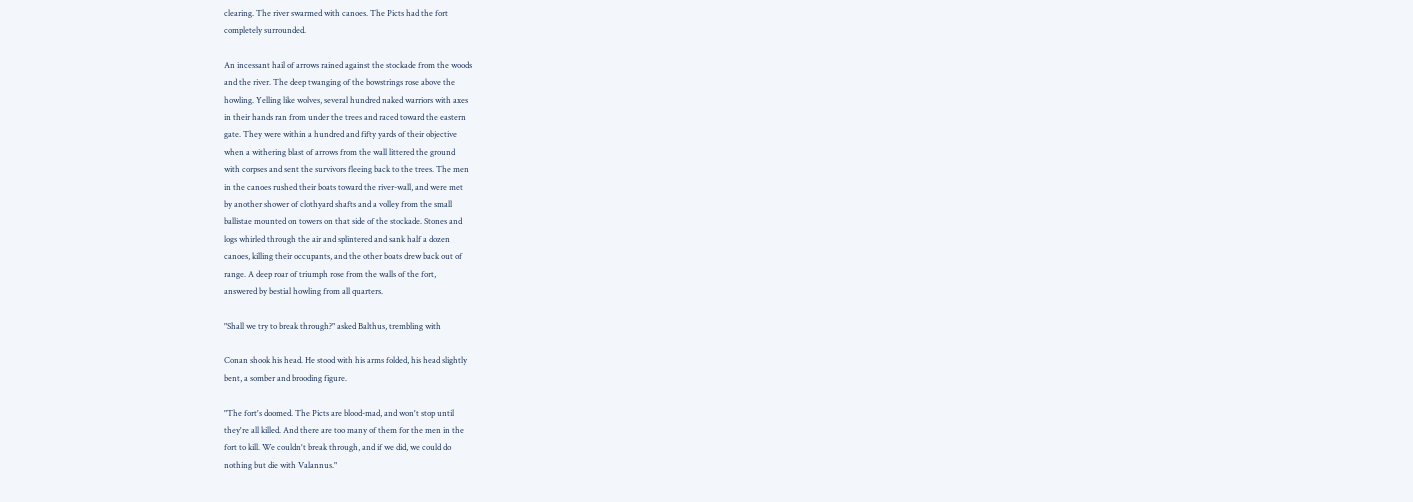clearing. The river swarmed with canoes. The Picts had the fort
completely surrounded.

An incessant hail of arrows rained against the stockade from the woods
and the river. The deep twanging of the bowstrings rose above the
howling. Yelling like wolves, several hundred naked warriors with axes
in their hands ran from under the trees and raced toward the eastern
gate. They were within a hundred and fifty yards of their objective
when a withering blast of arrows from the wall littered the ground
with corpses and sent the survivors fleeing back to the trees. The men
in the canoes rushed their boats toward the river-wall, and were met
by another shower of clothyard shafts and a volley from the small
ballistae mounted on towers on that side of the stockade. Stones and
logs whirled through the air and splintered and sank half a dozen
canoes, killing their occupants, and the other boats drew back out of
range. A deep roar of triumph rose from the walls of the fort,
answered by bestial howling from all quarters.

"Shall we try to break through?" asked Balthus, trembling with

Conan shook his head. He stood with his arms folded, his head slightly
bent, a somber and brooding figure.

"The fort's doomed. The Picts are blood-mad, and won't stop until
they're all killed. And there are too many of them for the men in the
fort to kill. We couldn't break through, and if we did, we could do
nothing but die with Valannus."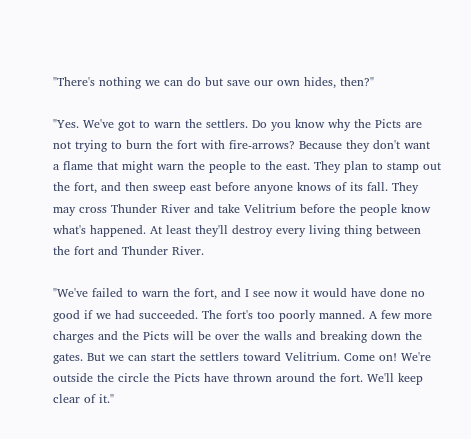"There's nothing we can do but save our own hides, then?"

"Yes. We've got to warn the settlers. Do you know why the Picts are
not trying to burn the fort with fire-arrows? Because they don't want
a flame that might warn the people to the east. They plan to stamp out
the fort, and then sweep east before anyone knows of its fall. They
may cross Thunder River and take Velitrium before the people know
what's happened. At least they'll destroy every living thing between
the fort and Thunder River.

"We've failed to warn the fort, and I see now it would have done no
good if we had succeeded. The fort's too poorly manned. A few more
charges and the Picts will be over the walls and breaking down the
gates. But we can start the settlers toward Velitrium. Come on! We're
outside the circle the Picts have thrown around the fort. We'll keep
clear of it."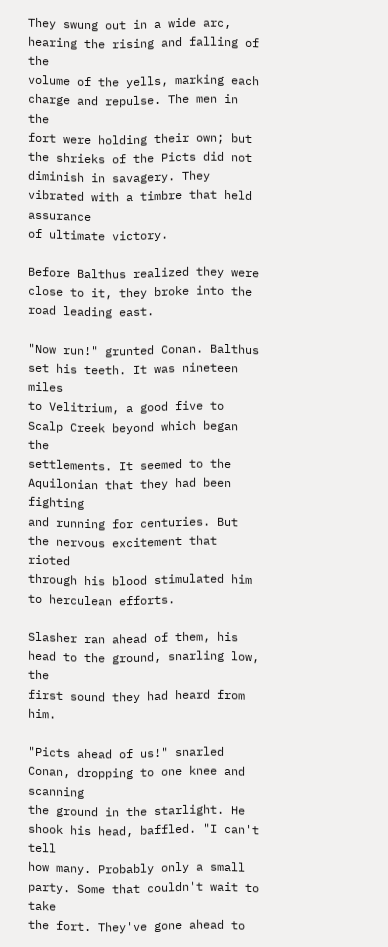They swung out in a wide arc, hearing the rising and falling of the
volume of the yells, marking each charge and repulse. The men in the
fort were holding their own; but the shrieks of the Picts did not
diminish in savagery. They vibrated with a timbre that held assurance
of ultimate victory.

Before Balthus realized they were close to it, they broke into the
road leading east.

"Now run!" grunted Conan. Balthus set his teeth. It was nineteen miles
to Velitrium, a good five to Scalp Creek beyond which began the
settlements. It seemed to the Aquilonian that they had been fighting
and running for centuries. But the nervous excitement that rioted
through his blood stimulated him to herculean efforts.

Slasher ran ahead of them, his head to the ground, snarling low, the
first sound they had heard from him.

"Picts ahead of us!" snarled Conan, dropping to one knee and scanning
the ground in the starlight. He shook his head, baffled. "I can't tell
how many. Probably only a small party. Some that couldn't wait to take
the fort. They've gone ahead to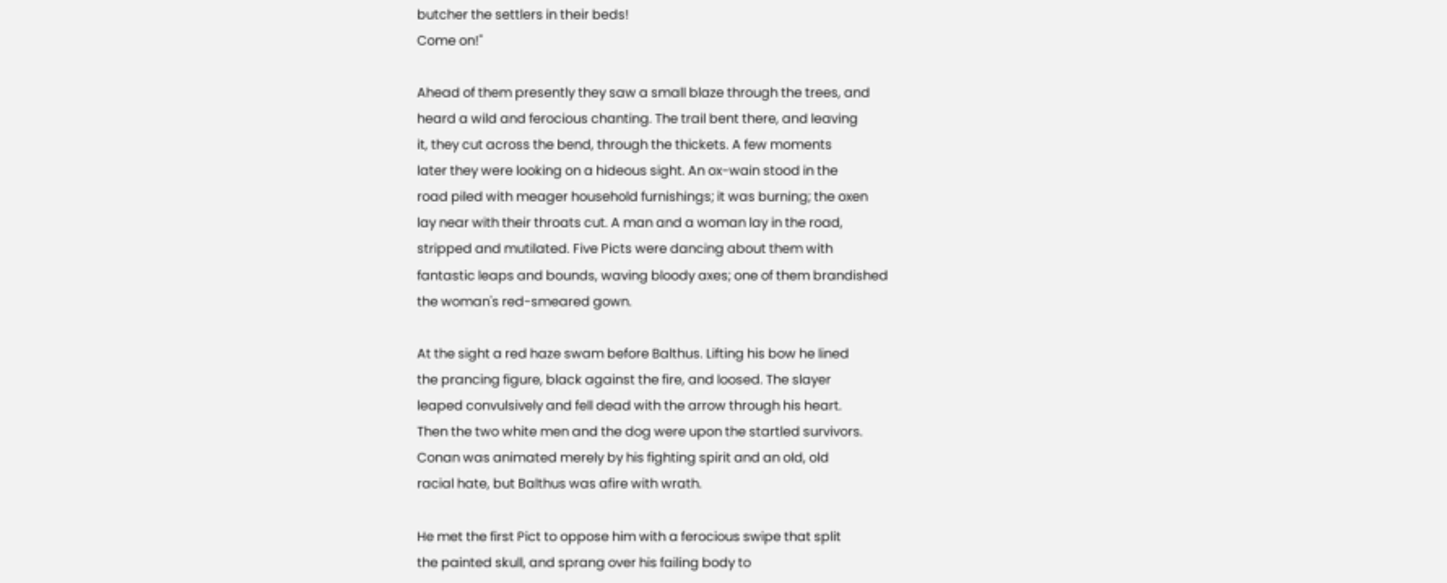butcher the settlers in their beds!
Come on!"

Ahead of them presently they saw a small blaze through the trees, and
heard a wild and ferocious chanting. The trail bent there, and leaving
it, they cut across the bend, through the thickets. A few moments
later they were looking on a hideous sight. An ox-wain stood in the
road piled with meager household furnishings; it was burning; the oxen
lay near with their throats cut. A man and a woman lay in the road,
stripped and mutilated. Five Picts were dancing about them with
fantastic leaps and bounds, waving bloody axes; one of them brandished
the woman's red-smeared gown.

At the sight a red haze swam before Balthus. Lifting his bow he lined
the prancing figure, black against the fire, and loosed. The slayer
leaped convulsively and fell dead with the arrow through his heart.
Then the two white men and the dog were upon the startled survivors.
Conan was animated merely by his fighting spirit and an old, old
racial hate, but Balthus was afire with wrath.

He met the first Pict to oppose him with a ferocious swipe that split
the painted skull, and sprang over his failing body to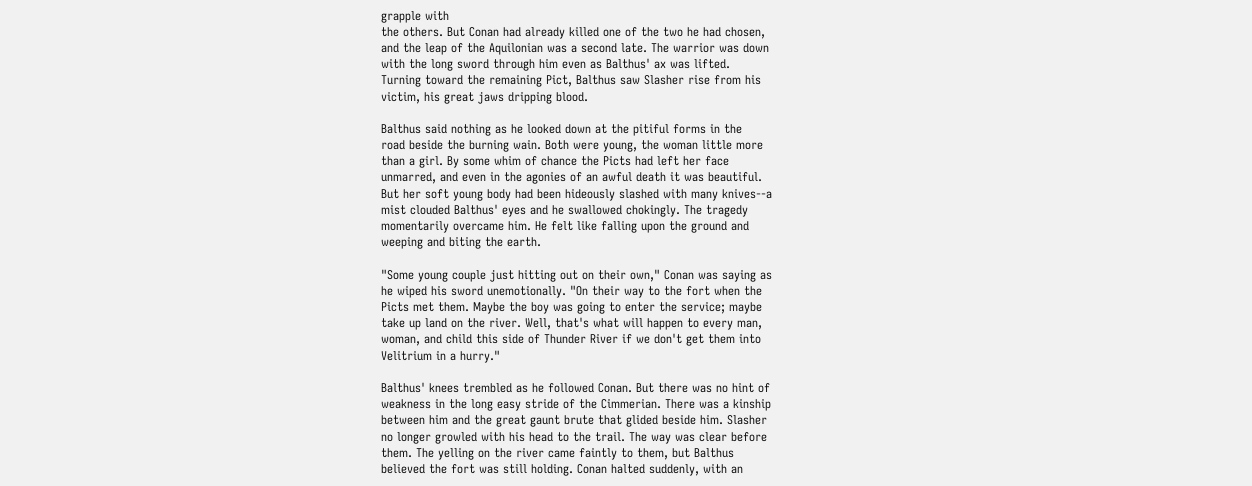grapple with
the others. But Conan had already killed one of the two he had chosen,
and the leap of the Aquilonian was a second late. The warrior was down
with the long sword through him even as Balthus' ax was lifted.
Turning toward the remaining Pict, Balthus saw Slasher rise from his
victim, his great jaws dripping blood.

Balthus said nothing as he looked down at the pitiful forms in the
road beside the burning wain. Both were young, the woman little more
than a girl. By some whim of chance the Picts had left her face
unmarred, and even in the agonies of an awful death it was beautiful.
But her soft young body had been hideously slashed with many knives--a
mist clouded Balthus' eyes and he swallowed chokingly. The tragedy
momentarily overcame him. He felt like falling upon the ground and
weeping and biting the earth.

"Some young couple just hitting out on their own," Conan was saying as
he wiped his sword unemotionally. "On their way to the fort when the
Picts met them. Maybe the boy was going to enter the service; maybe
take up land on the river. Well, that's what will happen to every man,
woman, and child this side of Thunder River if we don't get them into
Velitrium in a hurry."

Balthus' knees trembled as he followed Conan. But there was no hint of
weakness in the long easy stride of the Cimmerian. There was a kinship
between him and the great gaunt brute that glided beside him. Slasher
no longer growled with his head to the trail. The way was clear before
them. The yelling on the river came faintly to them, but Balthus
believed the fort was still holding. Conan halted suddenly, with an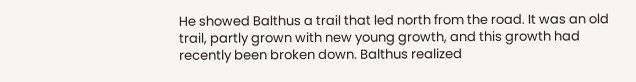He showed Balthus a trail that led north from the road. It was an old
trail, partly grown with new young growth, and this growth had
recently been broken down. Balthus realized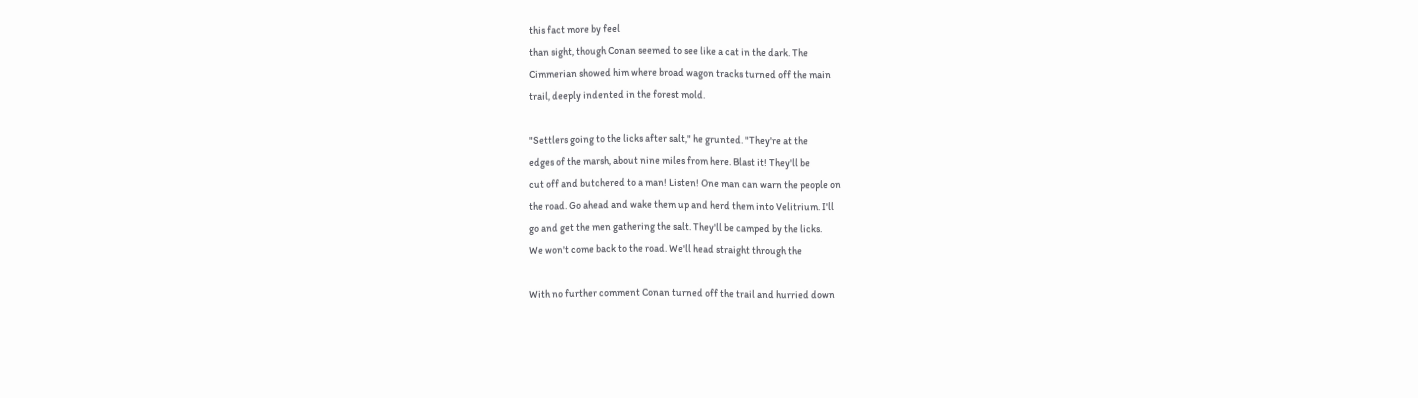this fact more by feel
than sight, though Conan seemed to see like a cat in the dark. The
Cimmerian showed him where broad wagon tracks turned off the main
trail, deeply indented in the forest mold.

"Settlers going to the licks after salt," he grunted. "They're at the
edges of the marsh, about nine miles from here. Blast it! They'll be
cut off and butchered to a man! Listen! One man can warn the people on
the road. Go ahead and wake them up and herd them into Velitrium. I'll
go and get the men gathering the salt. They'll be camped by the licks.
We won't come back to the road. We'll head straight through the

With no further comment Conan turned off the trail and hurried down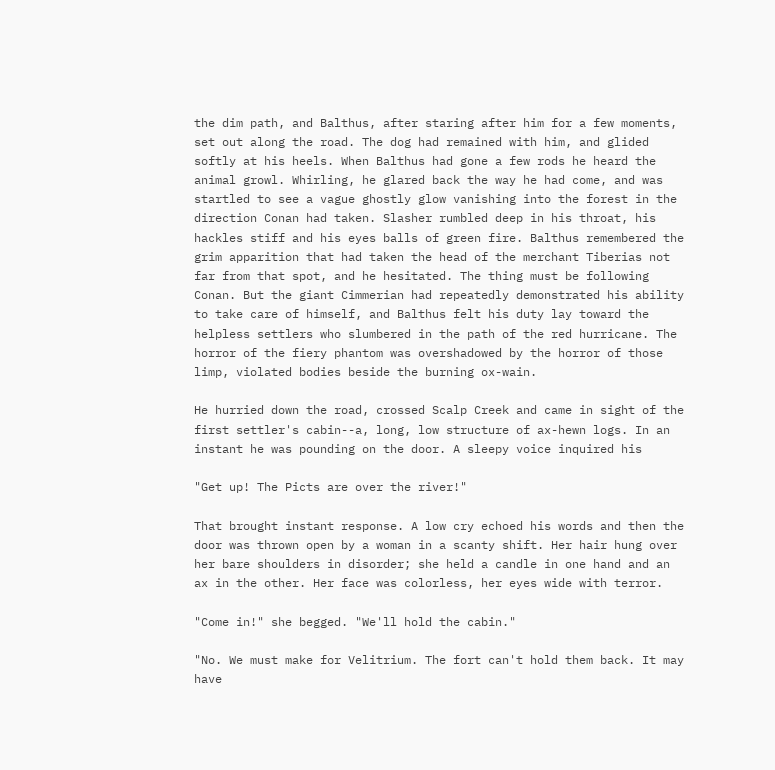the dim path, and Balthus, after staring after him for a few moments,
set out along the road. The dog had remained with him, and glided
softly at his heels. When Balthus had gone a few rods he heard the
animal growl. Whirling, he glared back the way he had come, and was
startled to see a vague ghostly glow vanishing into the forest in the
direction Conan had taken. Slasher rumbled deep in his throat, his
hackles stiff and his eyes balls of green fire. Balthus remembered the
grim apparition that had taken the head of the merchant Tiberias not
far from that spot, and he hesitated. The thing must be following
Conan. But the giant Cimmerian had repeatedly demonstrated his ability
to take care of himself, and Balthus felt his duty lay toward the
helpless settlers who slumbered in the path of the red hurricane. The
horror of the fiery phantom was overshadowed by the horror of those
limp, violated bodies beside the burning ox-wain.

He hurried down the road, crossed Scalp Creek and came in sight of the
first settler's cabin--a, long, low structure of ax-hewn logs. In an
instant he was pounding on the door. A sleepy voice inquired his

"Get up! The Picts are over the river!"

That brought instant response. A low cry echoed his words and then the
door was thrown open by a woman in a scanty shift. Her hair hung over
her bare shoulders in disorder; she held a candle in one hand and an
ax in the other. Her face was colorless, her eyes wide with terror.

"Come in!" she begged. "We'll hold the cabin."

"No. We must make for Velitrium. The fort can't hold them back. It may
have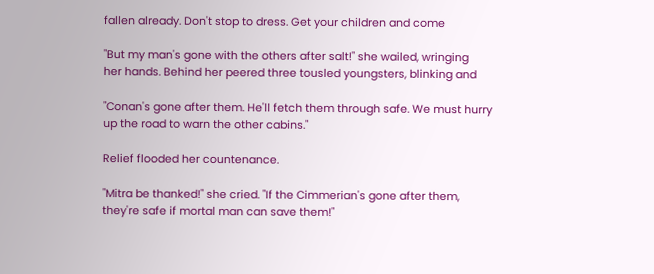fallen already. Don't stop to dress. Get your children and come

"But my man's gone with the others after salt!" she wailed, wringing
her hands. Behind her peered three tousled youngsters, blinking and

"Conan's gone after them. He'll fetch them through safe. We must hurry
up the road to warn the other cabins."

Relief flooded her countenance.

"Mitra be thanked!" she cried. "If the Cimmerian's gone after them,
they're safe if mortal man can save them!"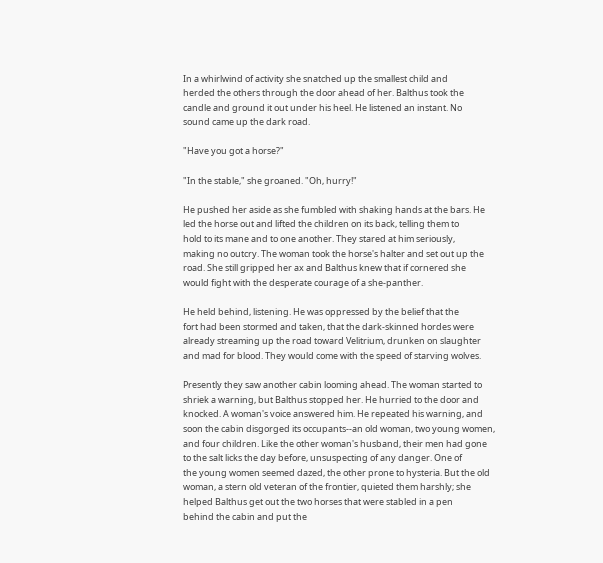In a whirlwind of activity she snatched up the smallest child and
herded the others through the door ahead of her. Balthus took the
candle and ground it out under his heel. He listened an instant. No
sound came up the dark road.

"Have you got a horse?"

"In the stable," she groaned. "Oh, hurry!"

He pushed her aside as she fumbled with shaking hands at the bars. He
led the horse out and lifted the children on its back, telling them to
hold to its mane and to one another. They stared at him seriously,
making no outcry. The woman took the horse's halter and set out up the
road. She still gripped her ax and Balthus knew that if cornered she
would fight with the desperate courage of a she-panther.

He held behind, listening. He was oppressed by the belief that the
fort had been stormed and taken, that the dark-skinned hordes were
already streaming up the road toward Velitrium, drunken on slaughter
and mad for blood. They would come with the speed of starving wolves.

Presently they saw another cabin looming ahead. The woman started to
shriek a warning, but Balthus stopped her. He hurried to the door and
knocked. A woman's voice answered him. He repeated his warning, and
soon the cabin disgorged its occupants--an old woman, two young women,
and four children. Like the other woman's husband, their men had gone
to the salt licks the day before, unsuspecting of any danger. One of
the young women seemed dazed, the other prone to hysteria. But the old
woman, a stern old veteran of the frontier, quieted them harshly; she
helped Balthus get out the two horses that were stabled in a pen
behind the cabin and put the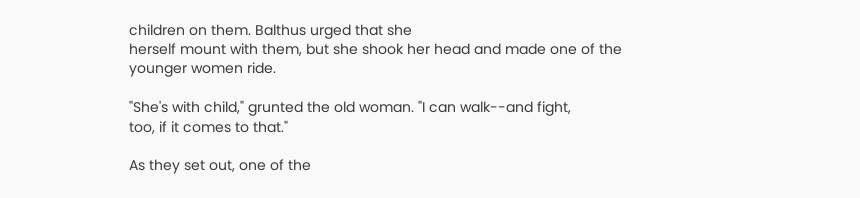children on them. Balthus urged that she
herself mount with them, but she shook her head and made one of the
younger women ride.

"She's with child," grunted the old woman. "I can walk--and fight,
too, if it comes to that."

As they set out, one of the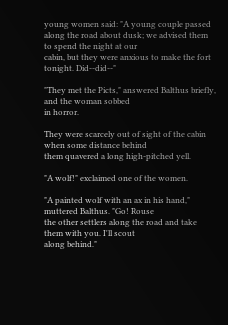young women said: "A young couple passed
along the road about dusk; we advised them to spend the night at our
cabin, but they were anxious to make the fort tonight. Did--did--"

"They met the Picts," answered Balthus briefly, and the woman sobbed
in horror.

They were scarcely out of sight of the cabin when some distance behind
them quavered a long high-pitched yell.

"A wolf!" exclaimed one of the women.

"A painted wolf with an ax in his hand," muttered Balthus. "Go! Rouse
the other settlers along the road and take them with you. I'll scout
along behind."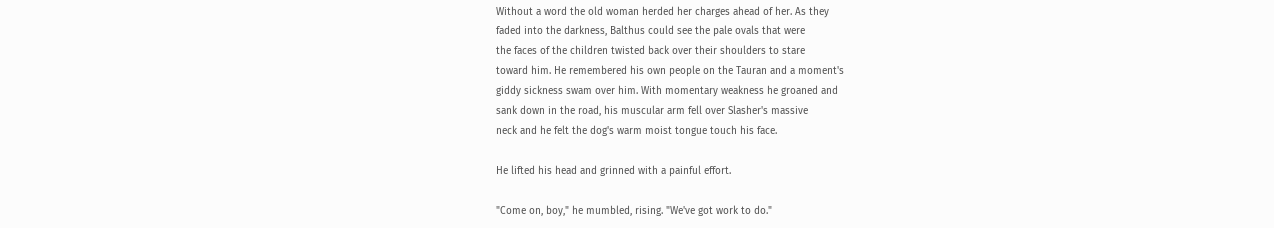Without a word the old woman herded her charges ahead of her. As they
faded into the darkness, Balthus could see the pale ovals that were
the faces of the children twisted back over their shoulders to stare
toward him. He remembered his own people on the Tauran and a moment's
giddy sickness swam over him. With momentary weakness he groaned and
sank down in the road, his muscular arm fell over Slasher's massive
neck and he felt the dog's warm moist tongue touch his face.

He lifted his head and grinned with a painful effort.

"Come on, boy," he mumbled, rising. "We've got work to do."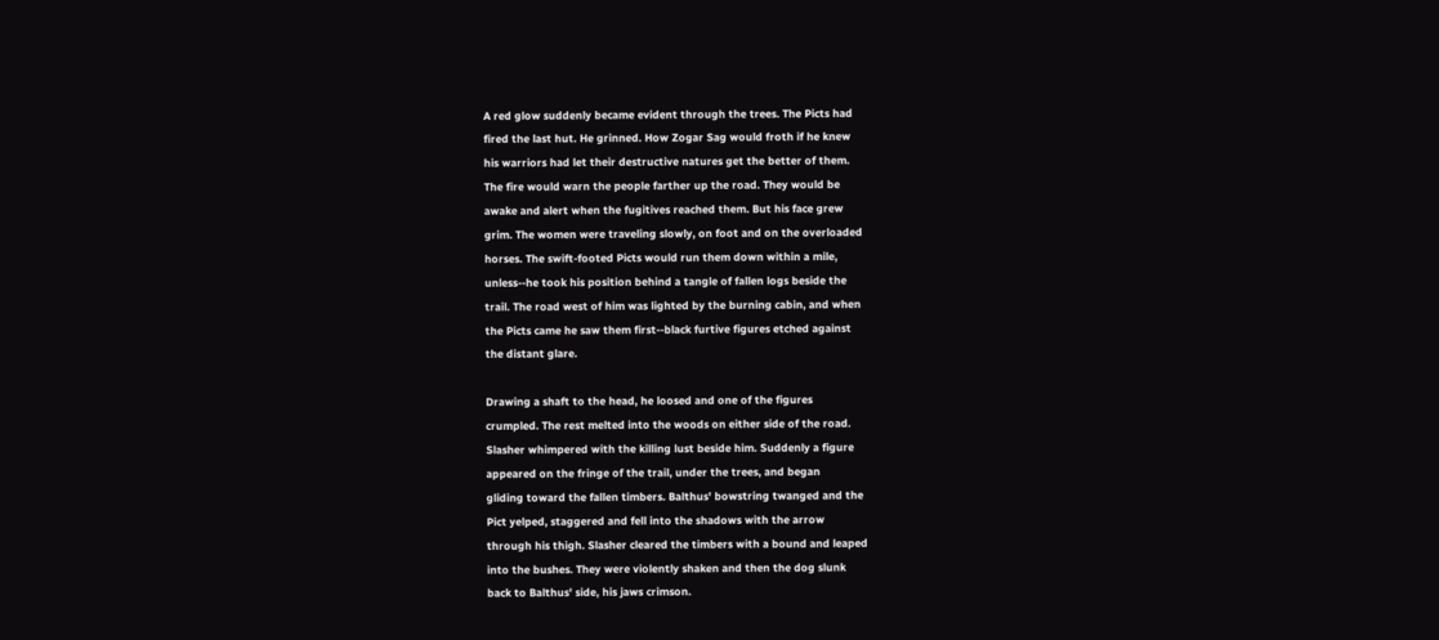A red glow suddenly became evident through the trees. The Picts had
fired the last hut. He grinned. How Zogar Sag would froth if he knew
his warriors had let their destructive natures get the better of them.
The fire would warn the people farther up the road. They would be
awake and alert when the fugitives reached them. But his face grew
grim. The women were traveling slowly, on foot and on the overloaded
horses. The swift-footed Picts would run them down within a mile,
unless--he took his position behind a tangle of fallen logs beside the
trail. The road west of him was lighted by the burning cabin, and when
the Picts came he saw them first--black furtive figures etched against
the distant glare.

Drawing a shaft to the head, he loosed and one of the figures
crumpled. The rest melted into the woods on either side of the road.
Slasher whimpered with the killing lust beside him. Suddenly a figure
appeared on the fringe of the trail, under the trees, and began
gliding toward the fallen timbers. Balthus' bowstring twanged and the
Pict yelped, staggered and fell into the shadows with the arrow
through his thigh. Slasher cleared the timbers with a bound and leaped
into the bushes. They were violently shaken and then the dog slunk
back to Balthus' side, his jaws crimson.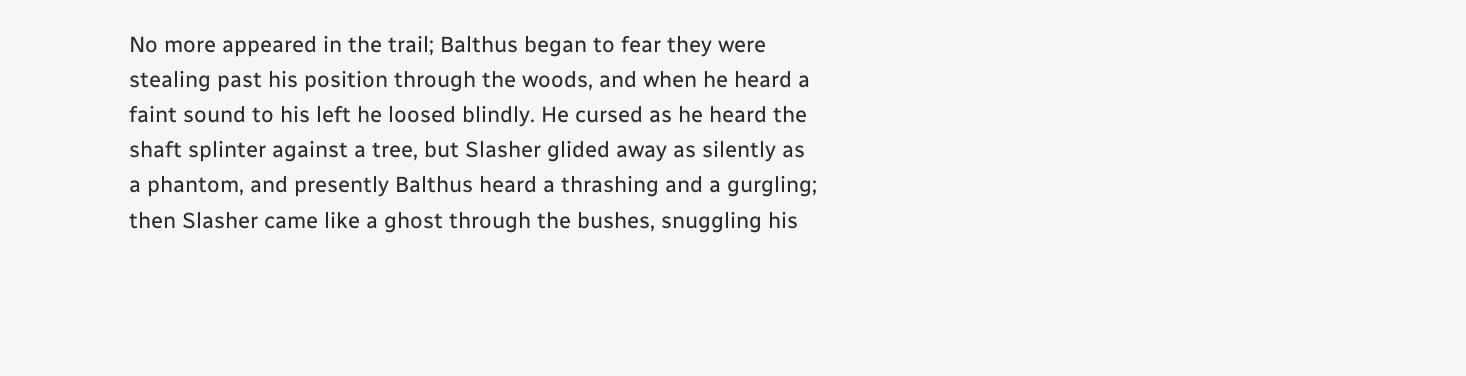No more appeared in the trail; Balthus began to fear they were
stealing past his position through the woods, and when he heard a
faint sound to his left he loosed blindly. He cursed as he heard the
shaft splinter against a tree, but Slasher glided away as silently as
a phantom, and presently Balthus heard a thrashing and a gurgling;
then Slasher came like a ghost through the bushes, snuggling his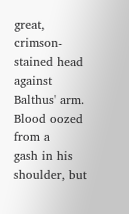great, crimson-stained head against Balthus' arm. Blood oozed from a
gash in his shoulder, but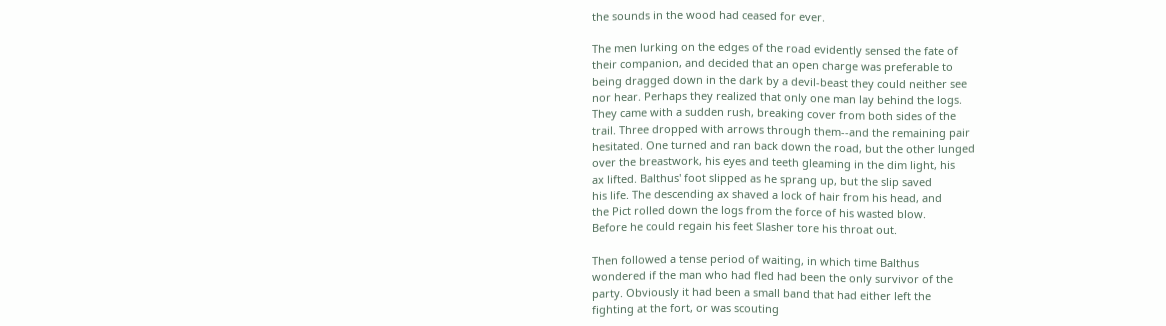the sounds in the wood had ceased for ever.

The men lurking on the edges of the road evidently sensed the fate of
their companion, and decided that an open charge was preferable to
being dragged down in the dark by a devil-beast they could neither see
nor hear. Perhaps they realized that only one man lay behind the logs.
They came with a sudden rush, breaking cover from both sides of the
trail. Three dropped with arrows through them--and the remaining pair
hesitated. One turned and ran back down the road, but the other lunged
over the breastwork, his eyes and teeth gleaming in the dim light, his
ax lifted. Balthus' foot slipped as he sprang up, but the slip saved
his life. The descending ax shaved a lock of hair from his head, and
the Pict rolled down the logs from the force of his wasted blow.
Before he could regain his feet Slasher tore his throat out.

Then followed a tense period of waiting, in which time Balthus
wondered if the man who had fled had been the only survivor of the
party. Obviously it had been a small band that had either left the
fighting at the fort, or was scouting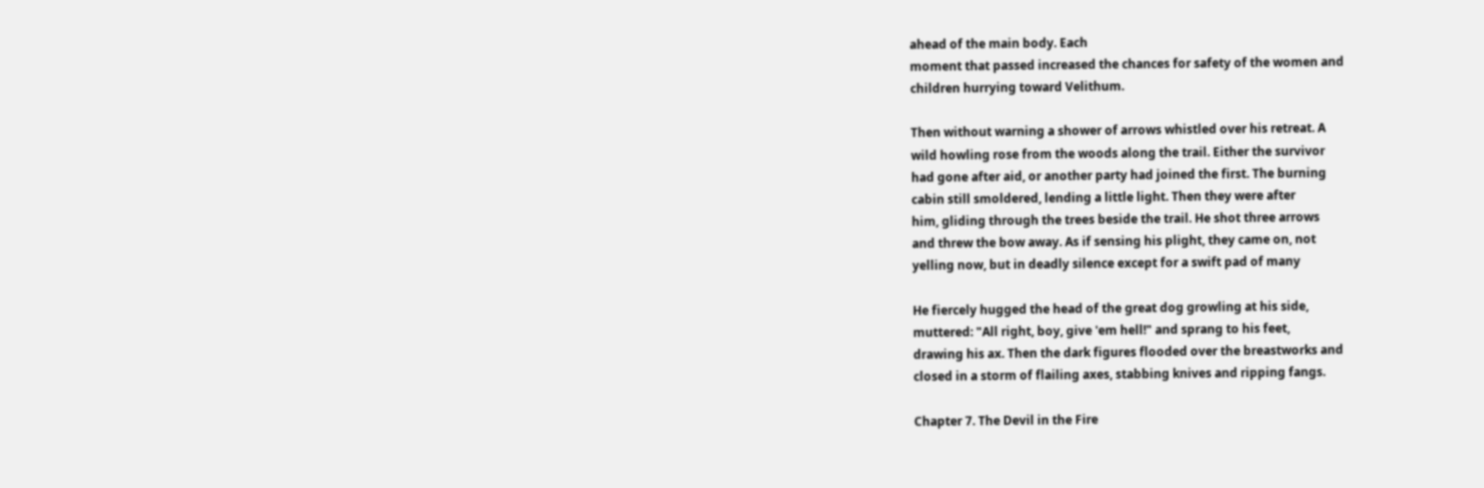ahead of the main body. Each
moment that passed increased the chances for safety of the women and
children hurrying toward Velithum.

Then without warning a shower of arrows whistled over his retreat. A
wild howling rose from the woods along the trail. Either the survivor
had gone after aid, or another party had joined the first. The burning
cabin still smoldered, lending a little light. Then they were after
him, gliding through the trees beside the trail. He shot three arrows
and threw the bow away. As if sensing his plight, they came on, not
yelling now, but in deadly silence except for a swift pad of many

He fiercely hugged the head of the great dog growling at his side,
muttered: "All right, boy, give 'em hell!" and sprang to his feet,
drawing his ax. Then the dark figures flooded over the breastworks and
closed in a storm of flailing axes, stabbing knives and ripping fangs.

Chapter 7. The Devil in the Fire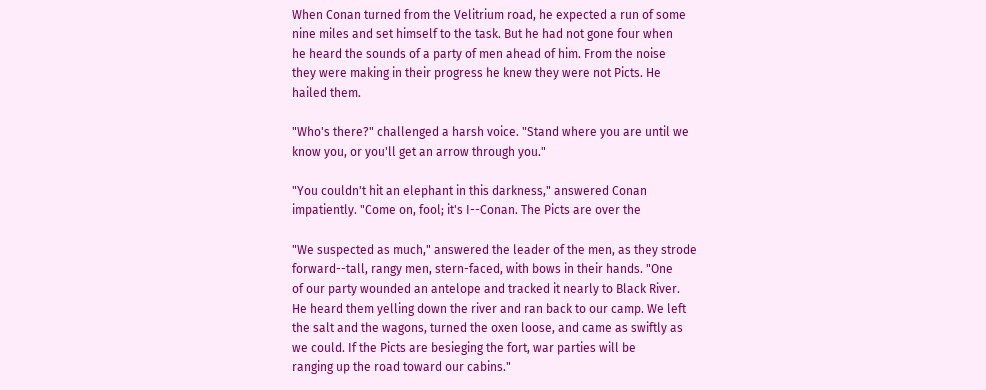When Conan turned from the Velitrium road, he expected a run of some
nine miles and set himself to the task. But he had not gone four when
he heard the sounds of a party of men ahead of him. From the noise
they were making in their progress he knew they were not Picts. He
hailed them.

"Who's there?" challenged a harsh voice. "Stand where you are until we
know you, or you'll get an arrow through you."

"You couldn't hit an elephant in this darkness," answered Conan
impatiently. "Come on, fool; it's I--Conan. The Picts are over the

"We suspected as much," answered the leader of the men, as they strode
forward--tall, rangy men, stern-faced, with bows in their hands. "One
of our party wounded an antelope and tracked it nearly to Black River.
He heard them yelling down the river and ran back to our camp. We left
the salt and the wagons, turned the oxen loose, and came as swiftly as
we could. If the Picts are besieging the fort, war parties will be
ranging up the road toward our cabins."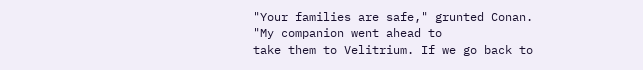"Your families are safe," grunted Conan. "My companion went ahead to
take them to Velitrium. If we go back to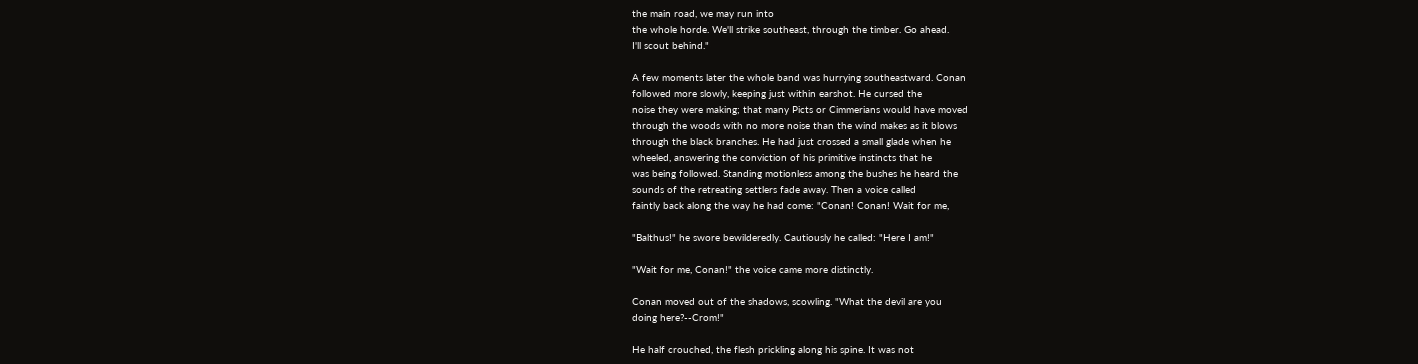the main road, we may run into
the whole horde. We'll strike southeast, through the timber. Go ahead.
I'll scout behind."

A few moments later the whole band was hurrying southeastward. Conan
followed more slowly, keeping just within earshot. He cursed the
noise they were making; that many Picts or Cimmerians would have moved
through the woods with no more noise than the wind makes as it blows
through the black branches. He had just crossed a small glade when he
wheeled, answering the conviction of his primitive instincts that he
was being followed. Standing motionless among the bushes he heard the
sounds of the retreating settlers fade away. Then a voice called
faintly back along the way he had come: "Conan! Conan! Wait for me,

"Balthus!" he swore bewilderedly. Cautiously he called: "Here I am!"

"Wait for me, Conan!" the voice came more distinctly.

Conan moved out of the shadows, scowling. "What the devil are you
doing here?--Crom!"

He half crouched, the flesh prickling along his spine. It was not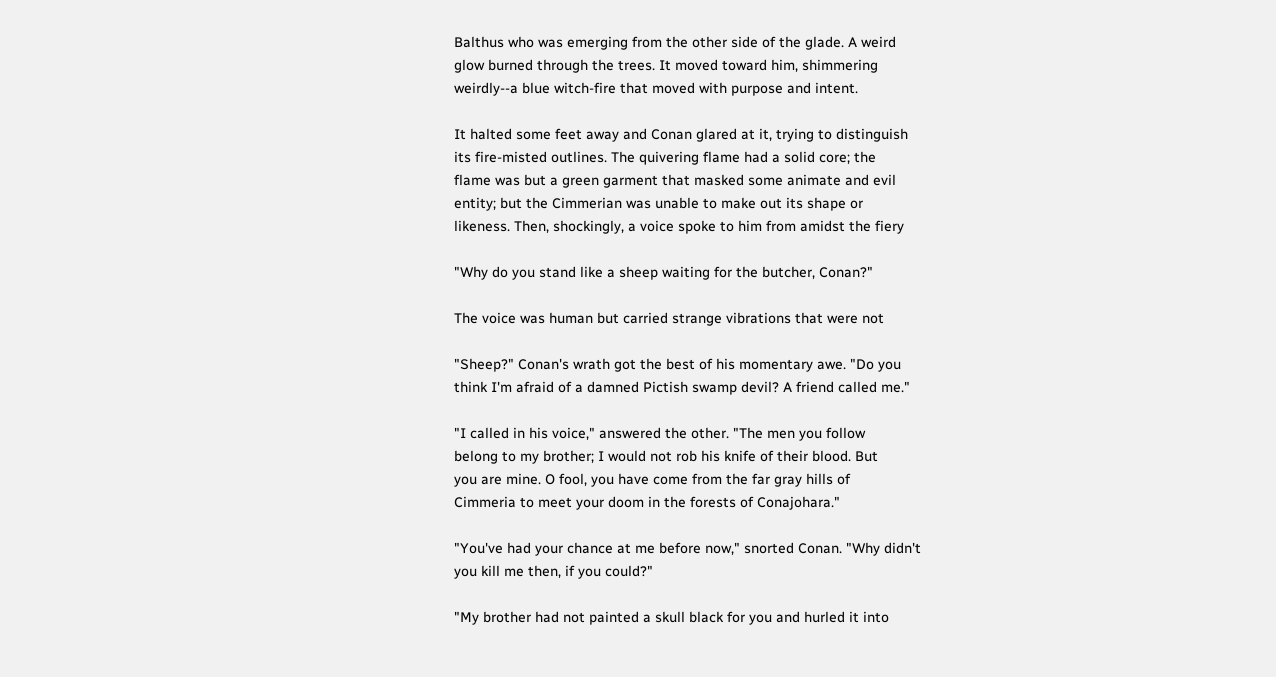Balthus who was emerging from the other side of the glade. A weird
glow burned through the trees. It moved toward him, shimmering
weirdly--a blue witch-fire that moved with purpose and intent.

It halted some feet away and Conan glared at it, trying to distinguish
its fire-misted outlines. The quivering flame had a solid core; the
flame was but a green garment that masked some animate and evil
entity; but the Cimmerian was unable to make out its shape or
likeness. Then, shockingly, a voice spoke to him from amidst the fiery

"Why do you stand like a sheep waiting for the butcher, Conan?"

The voice was human but carried strange vibrations that were not

"Sheep?" Conan's wrath got the best of his momentary awe. "Do you
think I'm afraid of a damned Pictish swamp devil? A friend called me."

"I called in his voice," answered the other. "The men you follow
belong to my brother; I would not rob his knife of their blood. But
you are mine. O fool, you have come from the far gray hills of
Cimmeria to meet your doom in the forests of Conajohara."

"You've had your chance at me before now," snorted Conan. "Why didn't
you kill me then, if you could?"

"My brother had not painted a skull black for you and hurled it into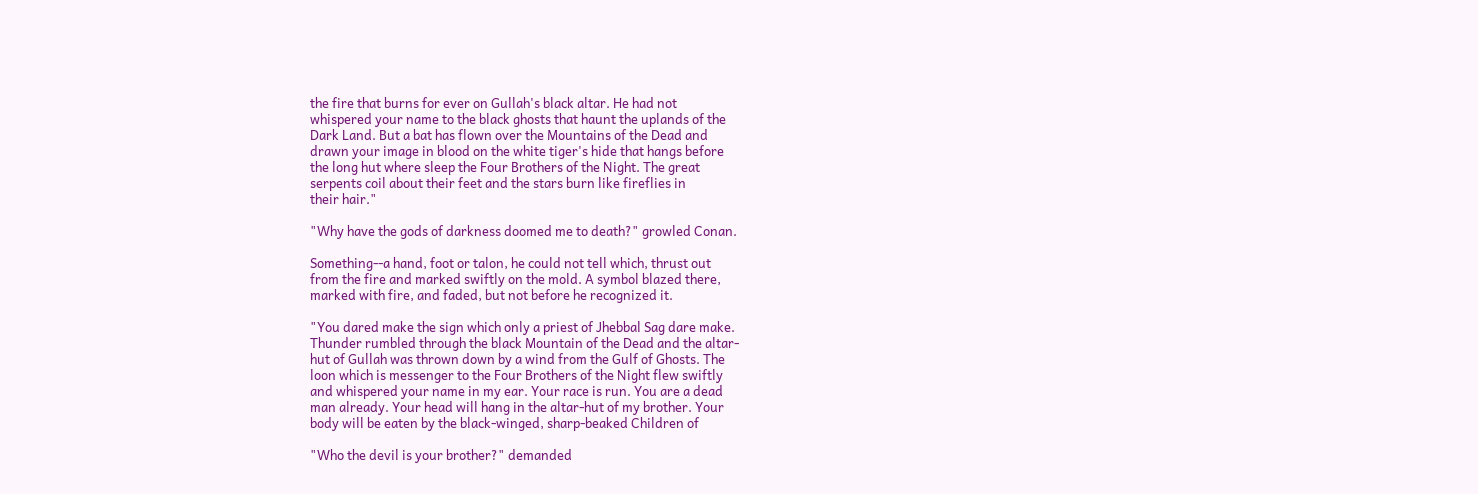the fire that burns for ever on Gullah's black altar. He had not
whispered your name to the black ghosts that haunt the uplands of the
Dark Land. But a bat has flown over the Mountains of the Dead and
drawn your image in blood on the white tiger's hide that hangs before
the long hut where sleep the Four Brothers of the Night. The great
serpents coil about their feet and the stars burn like fireflies in
their hair."

"Why have the gods of darkness doomed me to death?" growled Conan.

Something--a hand, foot or talon, he could not tell which, thrust out
from the fire and marked swiftly on the mold. A symbol blazed there,
marked with fire, and faded, but not before he recognized it.

"You dared make the sign which only a priest of Jhebbal Sag dare make.
Thunder rumbled through the black Mountain of the Dead and the altar-
hut of Gullah was thrown down by a wind from the Gulf of Ghosts. The
loon which is messenger to the Four Brothers of the Night flew swiftly
and whispered your name in my ear. Your race is run. You are a dead
man already. Your head will hang in the altar-hut of my brother. Your
body will be eaten by the black-winged, sharp-beaked Children of

"Who the devil is your brother?" demanded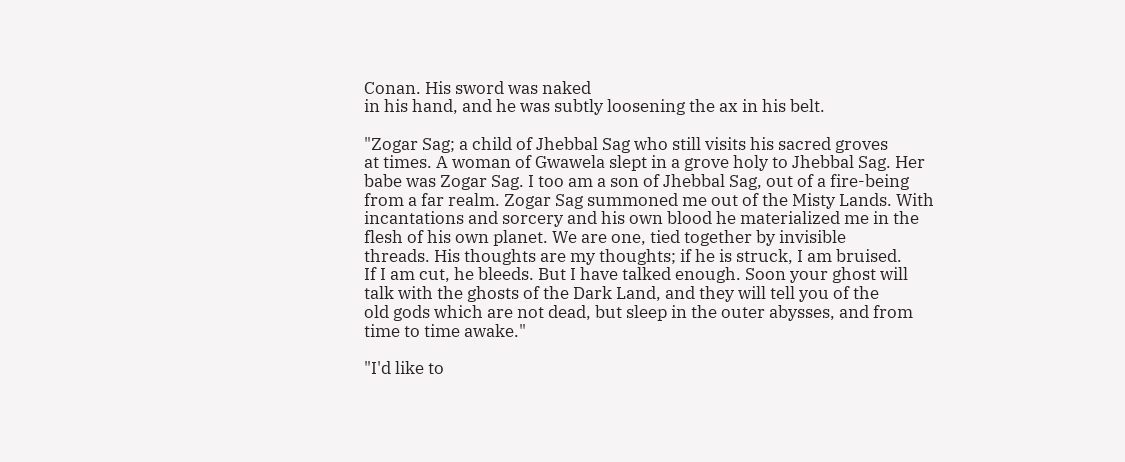Conan. His sword was naked
in his hand, and he was subtly loosening the ax in his belt.

"Zogar Sag; a child of Jhebbal Sag who still visits his sacred groves
at times. A woman of Gwawela slept in a grove holy to Jhebbal Sag. Her
babe was Zogar Sag. I too am a son of Jhebbal Sag, out of a fire-being
from a far realm. Zogar Sag summoned me out of the Misty Lands. With
incantations and sorcery and his own blood he materialized me in the
flesh of his own planet. We are one, tied together by invisible
threads. His thoughts are my thoughts; if he is struck, I am bruised.
If I am cut, he bleeds. But I have talked enough. Soon your ghost will
talk with the ghosts of the Dark Land, and they will tell you of the
old gods which are not dead, but sleep in the outer abysses, and from
time to time awake."

"I'd like to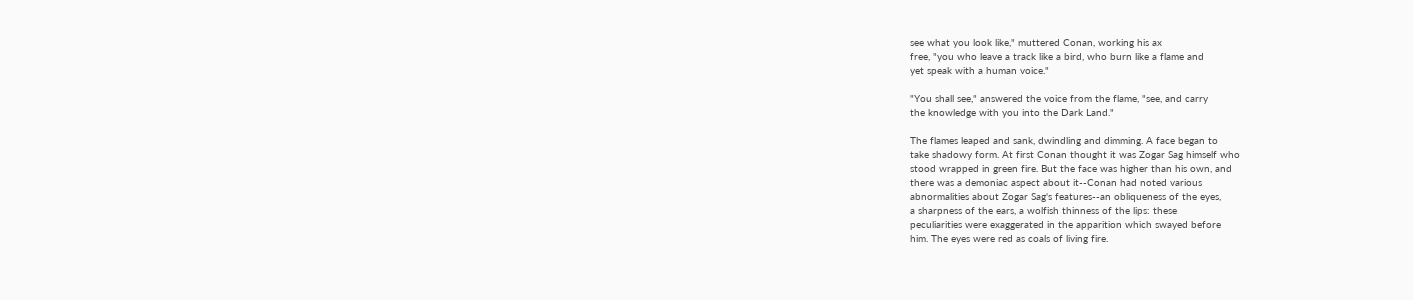see what you look like," muttered Conan, working his ax
free, "you who leave a track like a bird, who burn like a flame and
yet speak with a human voice."

"You shall see," answered the voice from the flame, "see, and carry
the knowledge with you into the Dark Land."

The flames leaped and sank, dwindling and dimming. A face began to
take shadowy form. At first Conan thought it was Zogar Sag himself who
stood wrapped in green fire. But the face was higher than his own, and
there was a demoniac aspect about it--Conan had noted various
abnormalities about Zogar Sag's features--an obliqueness of the eyes,
a sharpness of the ears, a wolfish thinness of the lips: these
peculiarities were exaggerated in the apparition which swayed before
him. The eyes were red as coals of living fire.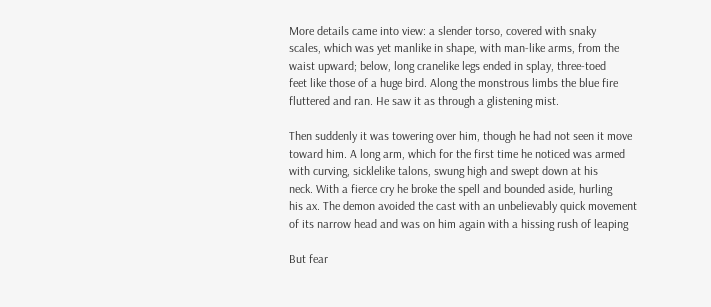More details came into view: a slender torso, covered with snaky
scales, which was yet manlike in shape, with man-like arms, from the
waist upward; below, long cranelike legs ended in splay, three-toed
feet like those of a huge bird. Along the monstrous limbs the blue fire
fluttered and ran. He saw it as through a glistening mist.

Then suddenly it was towering over him, though he had not seen it move
toward him. A long arm, which for the first time he noticed was armed
with curving, sicklelike talons, swung high and swept down at his
neck. With a fierce cry he broke the spell and bounded aside, hurling
his ax. The demon avoided the cast with an unbelievably quick movement
of its narrow head and was on him again with a hissing rush of leaping

But fear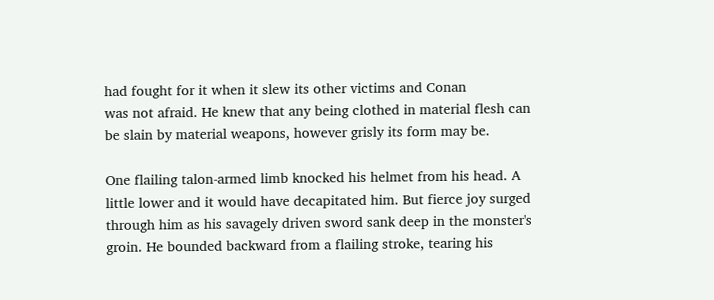had fought for it when it slew its other victims and Conan
was not afraid. He knew that any being clothed in material flesh can
be slain by material weapons, however grisly its form may be.

One flailing talon-armed limb knocked his helmet from his head. A
little lower and it would have decapitated him. But fierce joy surged
through him as his savagely driven sword sank deep in the monster's
groin. He bounded backward from a flailing stroke, tearing his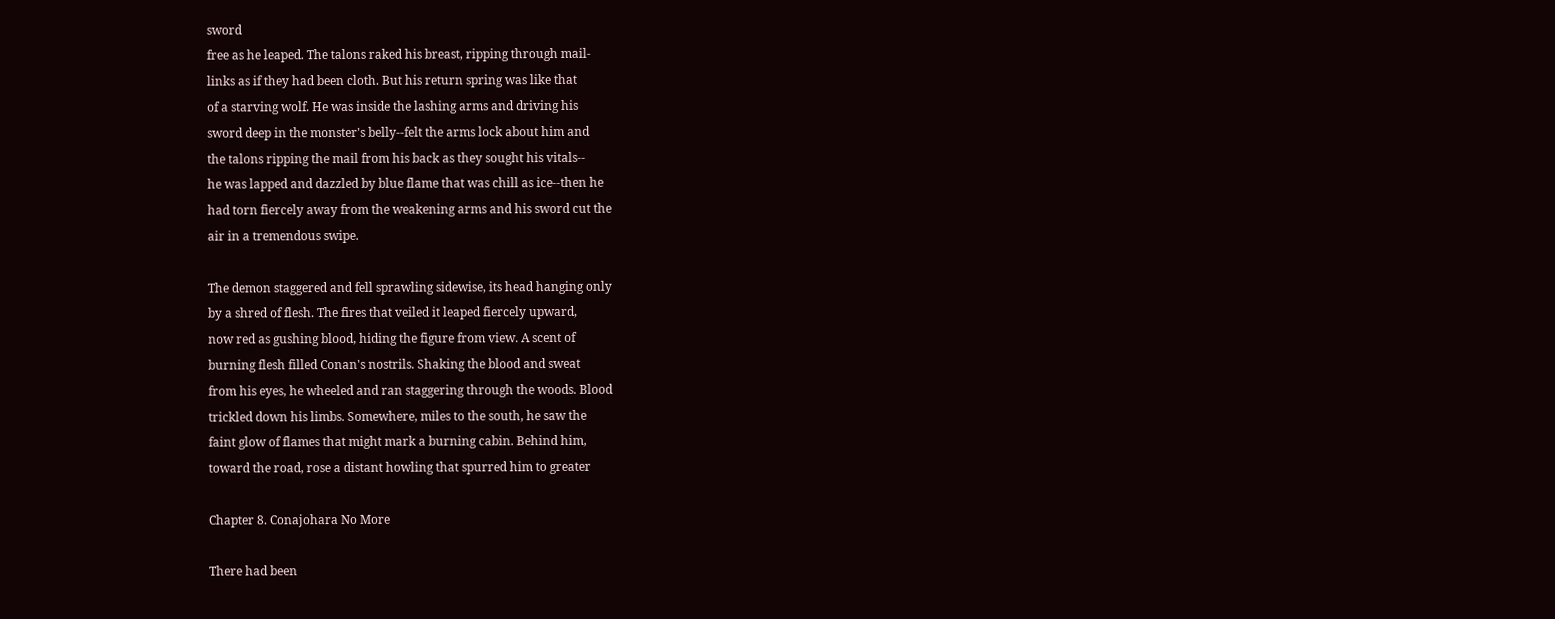sword
free as he leaped. The talons raked his breast, ripping through mail-
links as if they had been cloth. But his return spring was like that
of a starving wolf. He was inside the lashing arms and driving his
sword deep in the monster's belly--felt the arms lock about him and
the talons ripping the mail from his back as they sought his vitals--
he was lapped and dazzled by blue flame that was chill as ice--then he
had torn fiercely away from the weakening arms and his sword cut the
air in a tremendous swipe.

The demon staggered and fell sprawling sidewise, its head hanging only
by a shred of flesh. The fires that veiled it leaped fiercely upward,
now red as gushing blood, hiding the figure from view. A scent of
burning flesh filled Conan's nostrils. Shaking the blood and sweat
from his eyes, he wheeled and ran staggering through the woods. Blood
trickled down his limbs. Somewhere, miles to the south, he saw the
faint glow of flames that might mark a burning cabin. Behind him,
toward the road, rose a distant howling that spurred him to greater

Chapter 8. Conajohara No More

There had been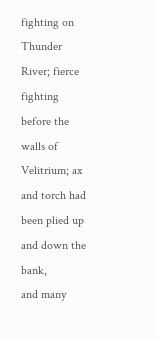fighting on Thunder River; fierce fighting before the
walls of Velitrium; ax and torch had been plied up and down the bank,
and many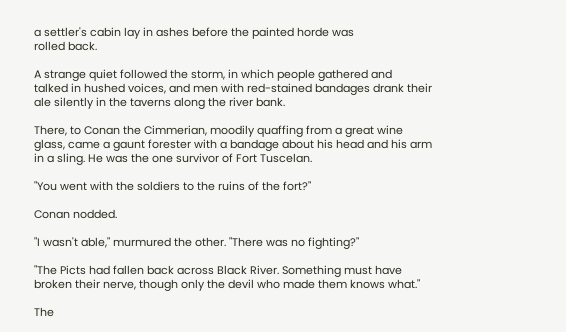a settler's cabin lay in ashes before the painted horde was
rolled back.

A strange quiet followed the storm, in which people gathered and
talked in hushed voices, and men with red-stained bandages drank their
ale silently in the taverns along the river bank.

There, to Conan the Cimmerian, moodily quaffing from a great wine
glass, came a gaunt forester with a bandage about his head and his arm
in a sling. He was the one survivor of Fort Tuscelan.

"You went with the soldiers to the ruins of the fort?"

Conan nodded.

"I wasn't able," murmured the other. "There was no fighting?"

"The Picts had fallen back across Black River. Something must have
broken their nerve, though only the devil who made them knows what."

The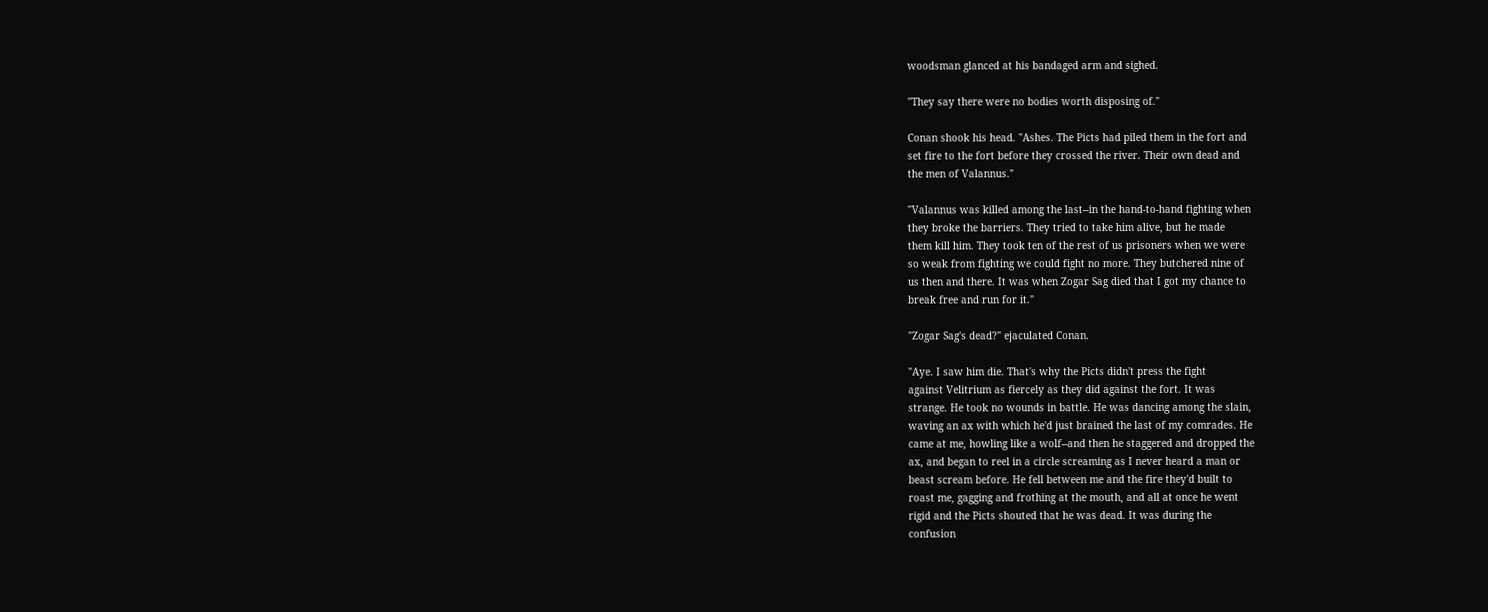woodsman glanced at his bandaged arm and sighed.

"They say there were no bodies worth disposing of."

Conan shook his head. "Ashes. The Picts had piled them in the fort and
set fire to the fort before they crossed the river. Their own dead and
the men of Valannus."

"Valannus was killed among the last--in the hand-to-hand fighting when
they broke the barriers. They tried to take him alive, but he made
them kill him. They took ten of the rest of us prisoners when we were
so weak from fighting we could fight no more. They butchered nine of
us then and there. It was when Zogar Sag died that I got my chance to
break free and run for it."

"Zogar Sag's dead?" ejaculated Conan.

"Aye. I saw him die. That's why the Picts didn't press the fight
against Velitrium as fiercely as they did against the fort. It was
strange. He took no wounds in battle. He was dancing among the slain,
waving an ax with which he'd just brained the last of my comrades. He
came at me, howling like a wolf--and then he staggered and dropped the
ax, and began to reel in a circle screaming as I never heard a man or
beast scream before. He fell between me and the fire they'd built to
roast me, gagging and frothing at the mouth, and all at once he went
rigid and the Picts shouted that he was dead. It was during the
confusion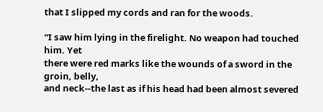that I slipped my cords and ran for the woods.

"I saw him lying in the firelight. No weapon had touched him. Yet
there were red marks like the wounds of a sword in the groin, belly,
and neck--the last as if his head had been almost severed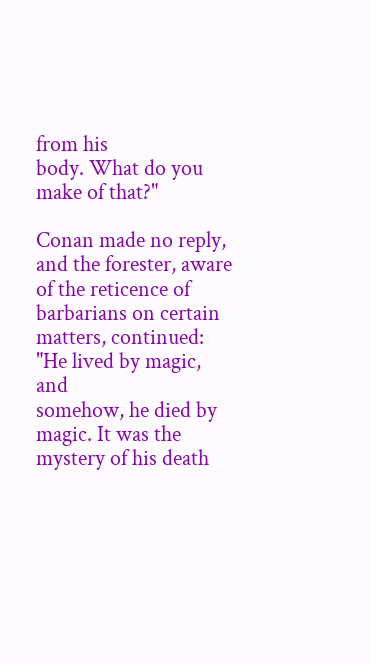from his
body. What do you make of that?"

Conan made no reply, and the forester, aware of the reticence of
barbarians on certain matters, continued: "He lived by magic, and
somehow, he died by magic. It was the mystery of his death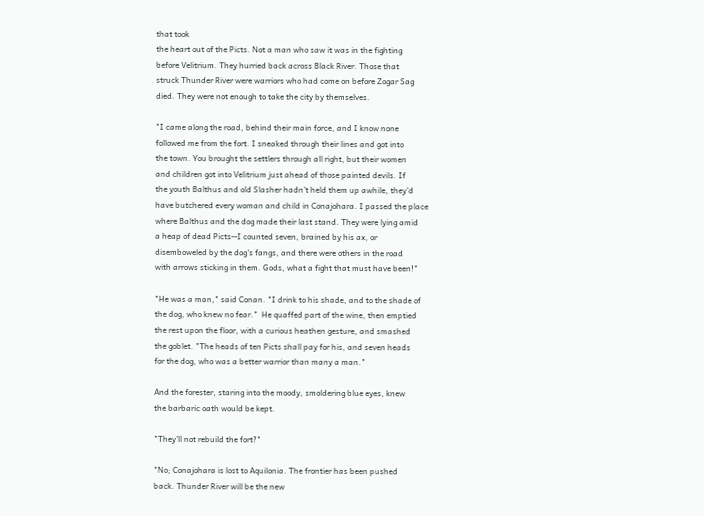that took
the heart out of the Picts. Not a man who saw it was in the fighting
before Velitrium. They hurried back across Black River. Those that
struck Thunder River were warriors who had come on before Zogar Sag
died. They were not enough to take the city by themselves.

"I came along the road, behind their main force, and I know none
followed me from the fort. I sneaked through their lines and got into
the town. You brought the settlers through all right, but their women
and children got into Velitrium just ahead of those painted devils. If
the youth Balthus and old Slasher hadn't held them up awhile, they'd
have butchered every woman and child in Conajohara. I passed the place
where Balthus and the dog made their last stand. They were lying amid
a heap of dead Picts--I counted seven, brained by his ax, or
disemboweled by the dog's fangs, and there were others in the road
with arrows sticking in them. Gods, what a fight that must have been!"

"He was a man," said Conan. "I drink to his shade, and to the shade of
the dog, who knew no fear."  He quaffed part of the wine, then emptied
the rest upon the floor, with a curious heathen gesture, and smashed
the goblet. "The heads of ten Picts shall pay for his, and seven heads
for the dog, who was a better warrior than many a man."

And the forester, staring into the moody, smoldering blue eyes, knew
the barbaric oath would be kept.

"They'll not rebuild the fort?"

"No; Conajohara is lost to Aquilonia. The frontier has been pushed
back. Thunder River will be the new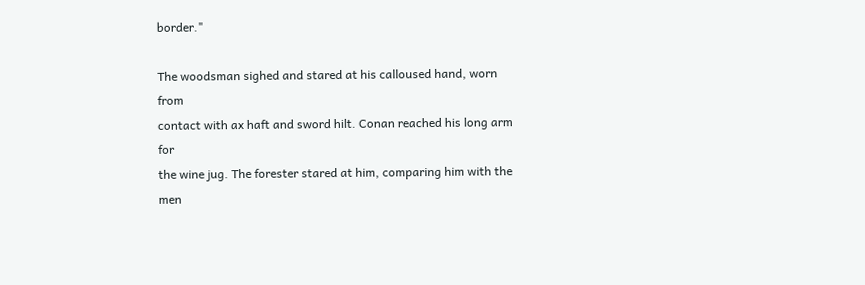border."

The woodsman sighed and stared at his calloused hand, worn from
contact with ax haft and sword hilt. Conan reached his long arm for
the wine jug. The forester stared at him, comparing him with the men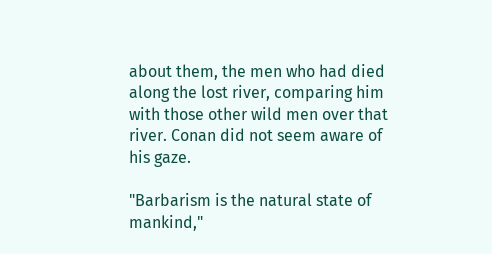about them, the men who had died along the lost river, comparing him
with those other wild men over that river. Conan did not seem aware of
his gaze.

"Barbarism is the natural state of mankind,"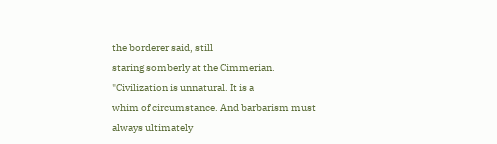the borderer said, still
staring somberly at the Cimmerian. "Civilization is unnatural. It is a
whim of circumstance. And barbarism must always ultimately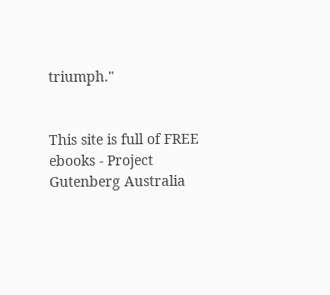triumph."


This site is full of FREE ebooks - Project Gutenberg Australia